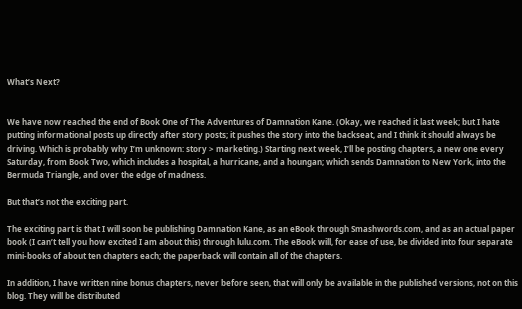What’s Next?


We have now reached the end of Book One of The Adventures of Damnation Kane. (Okay, we reached it last week; but I hate putting informational posts up directly after story posts; it pushes the story into the backseat, and I think it should always be driving. Which is probably why I’m unknown: story > marketing.) Starting next week, I’ll be posting chapters, a new one every Saturday, from Book Two, which includes a hospital, a hurricane, and a houngan; which sends Damnation to New York, into the Bermuda Triangle, and over the edge of madness.

But that’s not the exciting part.

The exciting part is that I will soon be publishing Damnation Kane, as an eBook through Smashwords.com, and as an actual paper book (I can’t tell you how excited I am about this) through lulu.com. The eBook will, for ease of use, be divided into four separate mini-books of about ten chapters each; the paperback will contain all of the chapters.

In addition, I have written nine bonus chapters, never before seen, that will only be available in the published versions, not on this blog. They will be distributed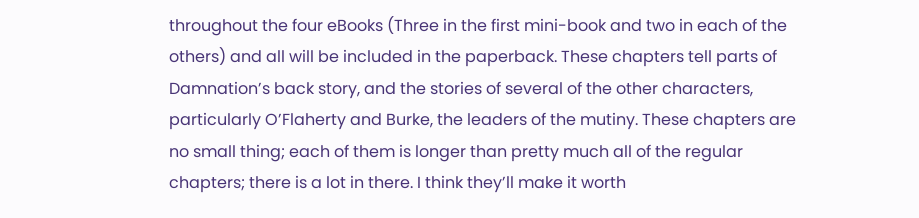throughout the four eBooks (Three in the first mini-book and two in each of the others) and all will be included in the paperback. These chapters tell parts of Damnation’s back story, and the stories of several of the other characters, particularly O’Flaherty and Burke, the leaders of the mutiny. These chapters are no small thing; each of them is longer than pretty much all of the regular chapters; there is a lot in there. I think they’ll make it worth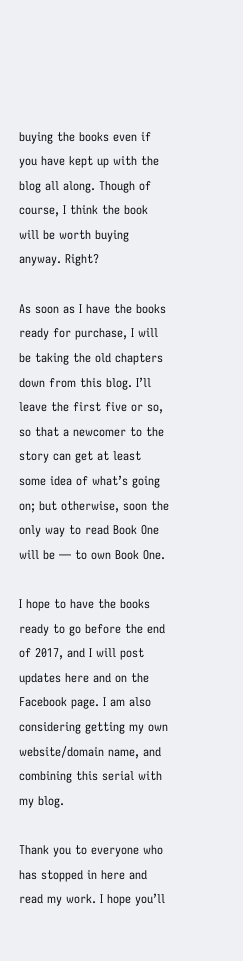buying the books even if you have kept up with the blog all along. Though of course, I think the book will be worth buying anyway. Right?

As soon as I have the books ready for purchase, I will be taking the old chapters down from this blog. I’ll leave the first five or so, so that a newcomer to the story can get at least some idea of what’s going on; but otherwise, soon the only way to read Book One will be — to own Book One.

I hope to have the books ready to go before the end of 2017, and I will post updates here and on the Facebook page. I am also considering getting my own website/domain name, and combining this serial with my blog.

Thank you to everyone who has stopped in here and read my work. I hope you’ll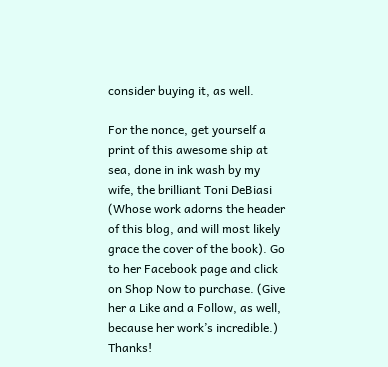consider buying it, as well.

For the nonce, get yourself a print of this awesome ship at sea, done in ink wash by my wife, the brilliant Toni DeBiasi (Whose work adorns the header of this blog, and will most likely grace the cover of the book). Go to her Facebook page and click on Shop Now to purchase. (Give her a Like and a Follow, as well, because her work’s incredible.) Thanks!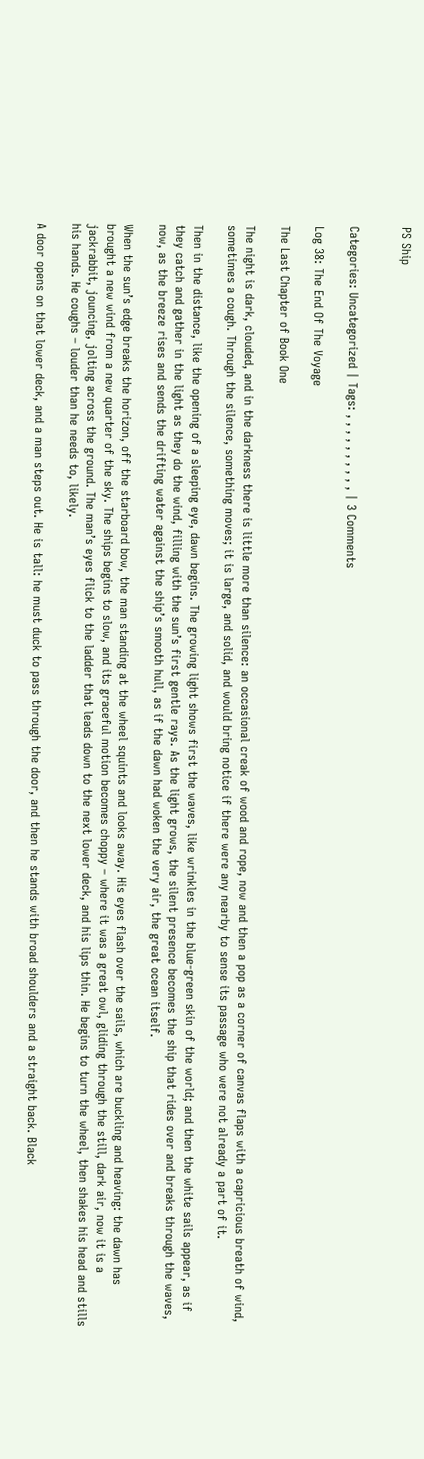PS Ship


Categories: Uncategorized | Tags: , , , , , , , , , , | 3 Comments

Log 38: The End Of The Voyage

The Last Chapter of Book One

The night is dark, clouded, and in the darkness there is little more than silence: an occasional creak of wood and rope, now and then a pop as a corner of canvas flaps with a capricious breath of wind, sometimes a cough. Through the silence, something moves; it is large, and solid, and would bring notice if there were any nearby to sense its passage who were not already a part of it.

Then in the distance, like the opening of a sleeping eye, dawn begins. The growing light shows first the waves, like wrinkles in the blue-green skin of the world; and then the white sails appear, as if they catch and gather in the light as they do the wind, filling with the sun’s first gentle rays. As the light grows, the silent presence becomes the ship that rides over and breaks through the waves, now, as the breeze rises and sends the drifting water against the ship’s smooth hull, as if the dawn had woken the very air, the great ocean itself.

When the sun’s edge breaks the horizon, off the starboard bow, the man standing at the wheel squints and looks away. His eyes flash over the sails, which are buckling and heaving: the dawn has brought a new wind from a new quarter of the sky. The ships begins to slow, and its graceful motion becomes choppy – where it was a great owl, gliding through the still, dark air, now it is a jackrabbit, jouncing, jolting across the ground. The man’s eyes flick to the ladder that leads down to the next lower deck, and his lips thin. He begins to turn the wheel, then shakes his head and stills his hands. He coughs – louder than he needs to, likely.

A door opens on that lower deck, and a man steps out. He is tall: he must duck to pass through the door, and then he stands with broad shoulders and a straight back. Black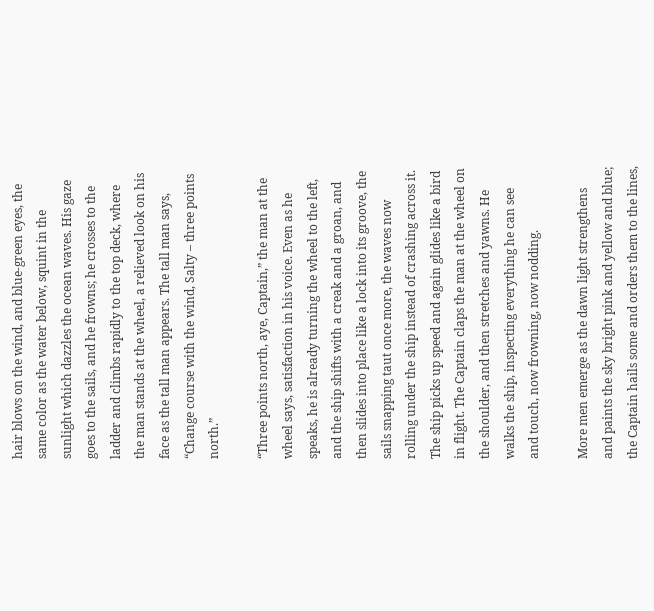hair blows on the wind, and blue-green eyes, the same color as the water below, squint in the sunlight which dazzles the ocean waves. His gaze goes to the sails, and he frowns; he crosses to the ladder and climbs rapidly to the top deck, where the man stands at the wheel, a relieved look on his face as the tall man appears. The tall man says, “Change course with the wind, Salty – three points north.”

“Three points north, aye, Captain,” the man at the wheel says, satisfaction in his voice. Even as he speaks, he is already turning the wheel to the left, and the ship shifts with a creak and a groan, and then slides into place like a lock into its groove, the sails snapping taut once more, the waves now rolling under the ship instead of crashing across it. The ship picks up speed and again glides like a bird in flight. The Captain claps the man at the wheel on the shoulder, and then stretches and yawns. He walks the ship, inspecting everything he can see and touch, now frowning, now nodding.

More men emerge as the dawn light strengthens and paints the sky bright pink and yellow and blue; the Captain hails some and orders them to the lines,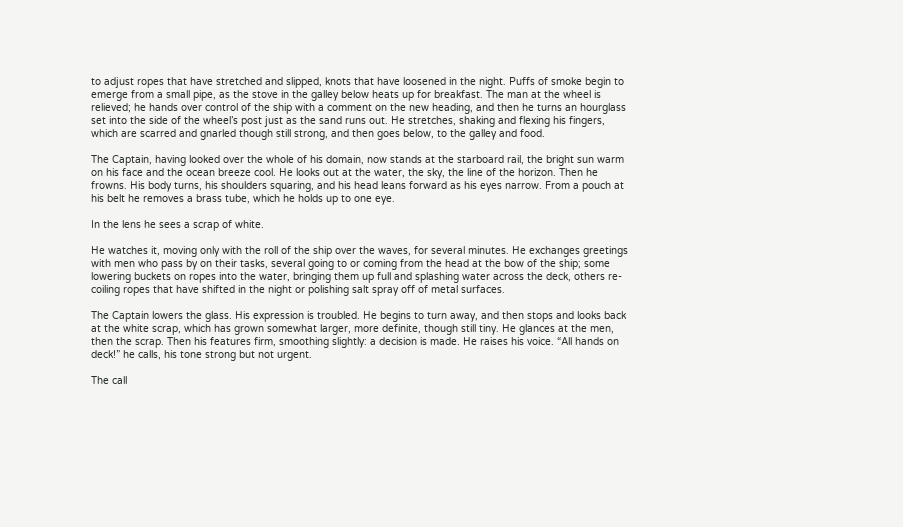to adjust ropes that have stretched and slipped, knots that have loosened in the night. Puffs of smoke begin to emerge from a small pipe, as the stove in the galley below heats up for breakfast. The man at the wheel is relieved; he hands over control of the ship with a comment on the new heading, and then he turns an hourglass set into the side of the wheel’s post just as the sand runs out. He stretches, shaking and flexing his fingers, which are scarred and gnarled though still strong, and then goes below, to the galley and food.

The Captain, having looked over the whole of his domain, now stands at the starboard rail, the bright sun warm on his face and the ocean breeze cool. He looks out at the water, the sky, the line of the horizon. Then he frowns. His body turns, his shoulders squaring, and his head leans forward as his eyes narrow. From a pouch at his belt he removes a brass tube, which he holds up to one eye.

In the lens he sees a scrap of white.

He watches it, moving only with the roll of the ship over the waves, for several minutes. He exchanges greetings with men who pass by on their tasks, several going to or coming from the head at the bow of the ship; some lowering buckets on ropes into the water, bringing them up full and splashing water across the deck, others re-coiling ropes that have shifted in the night or polishing salt spray off of metal surfaces.

The Captain lowers the glass. His expression is troubled. He begins to turn away, and then stops and looks back at the white scrap, which has grown somewhat larger, more definite, though still tiny. He glances at the men, then the scrap. Then his features firm, smoothing slightly: a decision is made. He raises his voice. “All hands on deck!” he calls, his tone strong but not urgent.

The call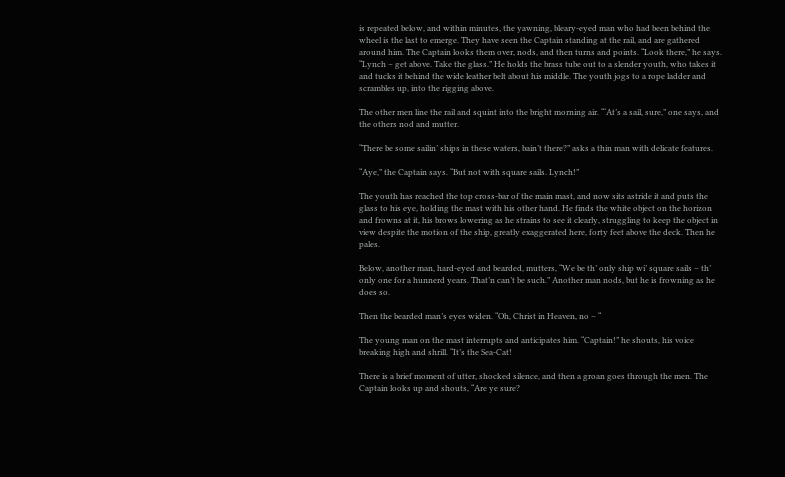is repeated below, and within minutes, the yawning, bleary-eyed man who had been behind the wheel is the last to emerge. They have seen the Captain standing at the rail, and are gathered around him. The Captain looks them over, nods, and then turns and points. “Look there,” he says. “Lynch – get above. Take the glass.” He holds the brass tube out to a slender youth, who takes it and tucks it behind the wide leather belt about his middle. The youth jogs to a rope ladder and scrambles up, into the rigging above.

The other men line the rail and squint into the bright morning air. “‘At’s a sail, sure,” one says, and the others nod and mutter.

“There be some sailin’ ships in these waters, bain’t there?” asks a thin man with delicate features.

“Aye,” the Captain says. “But not with square sails. Lynch!”

The youth has reached the top cross-bar of the main mast, and now sits astride it and puts the glass to his eye, holding the mast with his other hand. He finds the white object on the horizon and frowns at it, his brows lowering as he strains to see it clearly, struggling to keep the object in view despite the motion of the ship, greatly exaggerated here, forty feet above the deck. Then he pales.

Below, another man, hard-eyed and bearded, mutters, “We be th’ only ship wi’ square sails – th’ only one for a hunnerd years. That’n can’t be such.” Another man nods, but he is frowning as he does so.

Then the bearded man’s eyes widen. “Oh, Christ in Heaven, no – “

The young man on the mast interrupts and anticipates him. “Captain!” he shouts, his voice breaking high and shrill. “It’s the Sea-Cat!

There is a brief moment of utter, shocked silence, and then a groan goes through the men. The Captain looks up and shouts, “Are ye sure?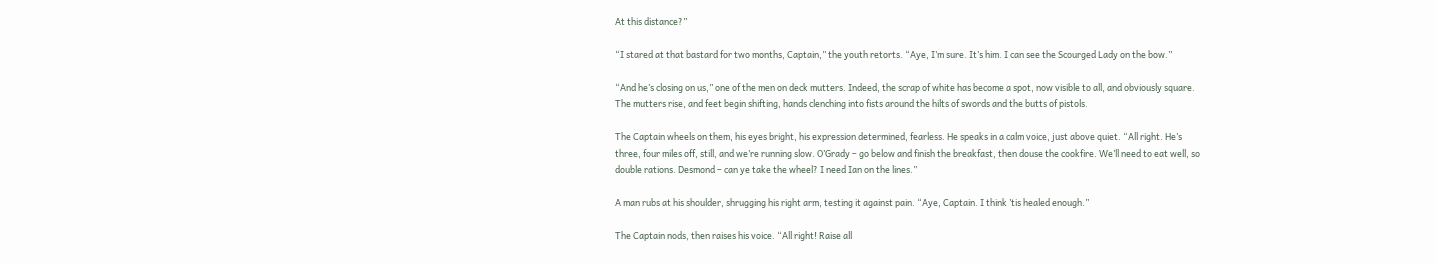At this distance?”

“I stared at that bastard for two months, Captain,” the youth retorts. “Aye, I’m sure. It’s him. I can see the Scourged Lady on the bow.”

“And he’s closing on us,” one of the men on deck mutters. Indeed, the scrap of white has become a spot, now visible to all, and obviously square. The mutters rise, and feet begin shifting, hands clenching into fists around the hilts of swords and the butts of pistols.

The Captain wheels on them, his eyes bright, his expression determined, fearless. He speaks in a calm voice, just above quiet. “All right. He’s three, four miles off, still, and we’re running slow. O’Grady – go below and finish the breakfast, then douse the cookfire. We’ll need to eat well, so double rations. Desmond – can ye take the wheel? I need Ian on the lines.”

A man rubs at his shoulder, shrugging his right arm, testing it against pain. “Aye, Captain. I think ’tis healed enough.”

The Captain nods, then raises his voice. “All right! Raise all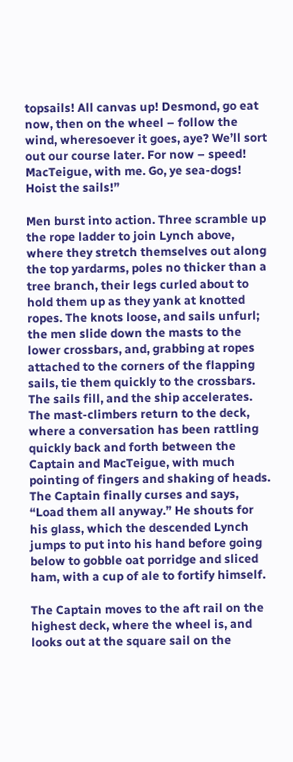topsails! All canvas up! Desmond, go eat now, then on the wheel – follow the wind, wheresoever it goes, aye? We’ll sort out our course later. For now – speed! MacTeigue, with me. Go, ye sea-dogs! Hoist the sails!”

Men burst into action. Three scramble up the rope ladder to join Lynch above, where they stretch themselves out along the top yardarms, poles no thicker than a tree branch, their legs curled about to hold them up as they yank at knotted ropes. The knots loose, and sails unfurl; the men slide down the masts to the lower crossbars, and, grabbing at ropes attached to the corners of the flapping sails, tie them quickly to the crossbars. The sails fill, and the ship accelerates. The mast-climbers return to the deck, where a conversation has been rattling quickly back and forth between the Captain and MacTeigue, with much pointing of fingers and shaking of heads. The Captain finally curses and says, “Load them all anyway.” He shouts for his glass, which the descended Lynch jumps to put into his hand before going below to gobble oat porridge and sliced ham, with a cup of ale to fortify himself.

The Captain moves to the aft rail on the highest deck, where the wheel is, and looks out at the square sail on the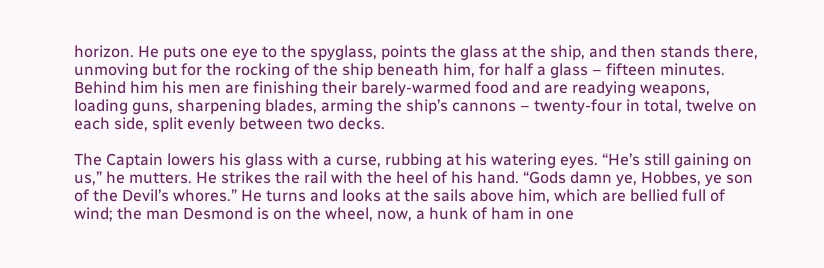horizon. He puts one eye to the spyglass, points the glass at the ship, and then stands there, unmoving but for the rocking of the ship beneath him, for half a glass – fifteen minutes. Behind him his men are finishing their barely-warmed food and are readying weapons, loading guns, sharpening blades, arming the ship’s cannons – twenty-four in total, twelve on each side, split evenly between two decks.

The Captain lowers his glass with a curse, rubbing at his watering eyes. “He’s still gaining on us,” he mutters. He strikes the rail with the heel of his hand. “Gods damn ye, Hobbes, ye son of the Devil’s whores.” He turns and looks at the sails above him, which are bellied full of wind; the man Desmond is on the wheel, now, a hunk of ham in one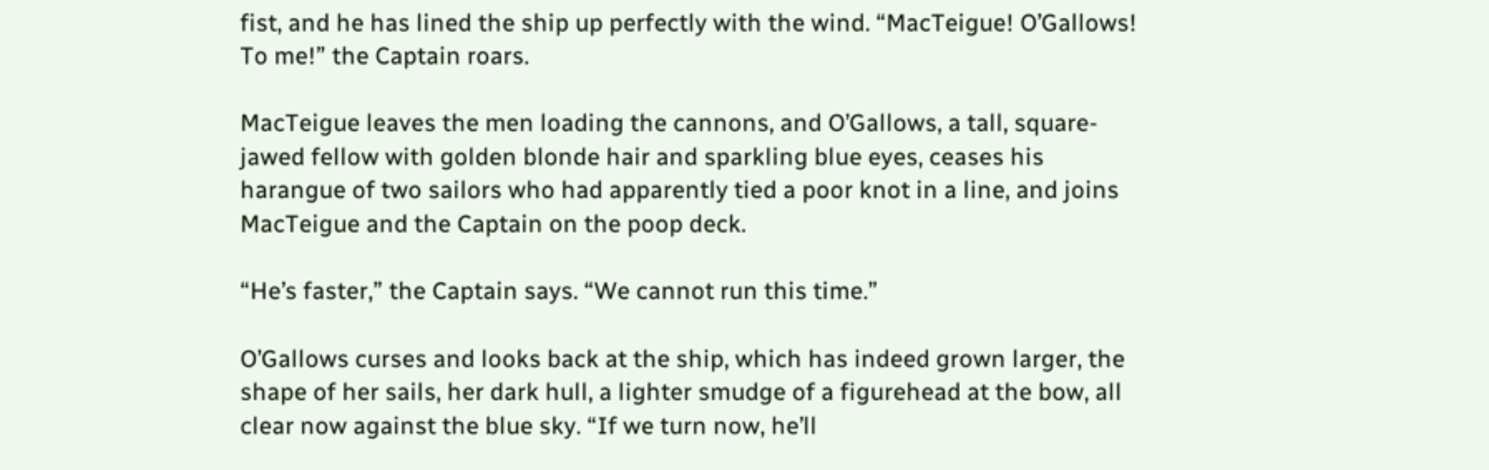fist, and he has lined the ship up perfectly with the wind. “MacTeigue! O’Gallows! To me!” the Captain roars.

MacTeigue leaves the men loading the cannons, and O’Gallows, a tall, square-jawed fellow with golden blonde hair and sparkling blue eyes, ceases his harangue of two sailors who had apparently tied a poor knot in a line, and joins MacTeigue and the Captain on the poop deck.

“He’s faster,” the Captain says. “We cannot run this time.”

O’Gallows curses and looks back at the ship, which has indeed grown larger, the shape of her sails, her dark hull, a lighter smudge of a figurehead at the bow, all clear now against the blue sky. “If we turn now, he’ll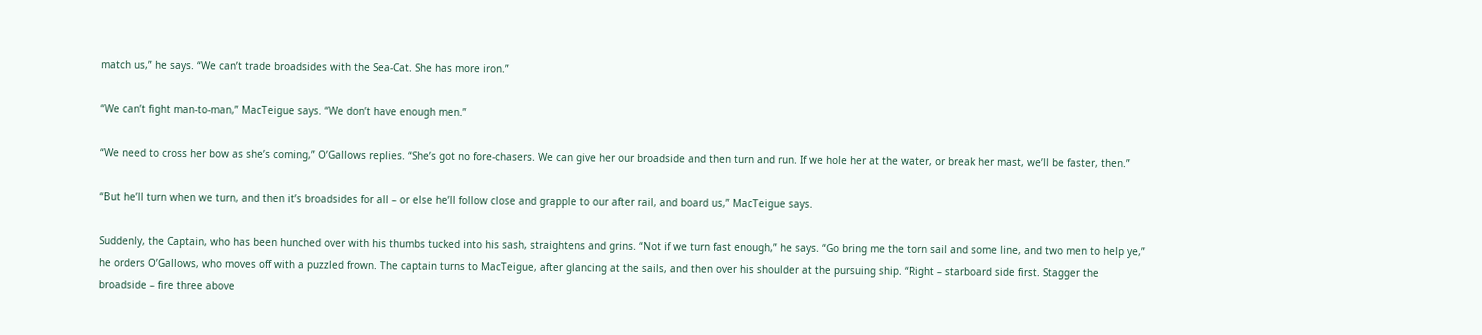match us,” he says. “We can’t trade broadsides with the Sea-Cat. She has more iron.”

“We can’t fight man-to-man,” MacTeigue says. “We don’t have enough men.”

“We need to cross her bow as she’s coming,” O’Gallows replies. “She’s got no fore-chasers. We can give her our broadside and then turn and run. If we hole her at the water, or break her mast, we’ll be faster, then.”

“But he’ll turn when we turn, and then it’s broadsides for all – or else he’ll follow close and grapple to our after rail, and board us,” MacTeigue says.

Suddenly, the Captain, who has been hunched over with his thumbs tucked into his sash, straightens and grins. “Not if we turn fast enough,” he says. “Go bring me the torn sail and some line, and two men to help ye,” he orders O’Gallows, who moves off with a puzzled frown. The captain turns to MacTeigue, after glancing at the sails, and then over his shoulder at the pursuing ship. “Right – starboard side first. Stagger the broadside – fire three above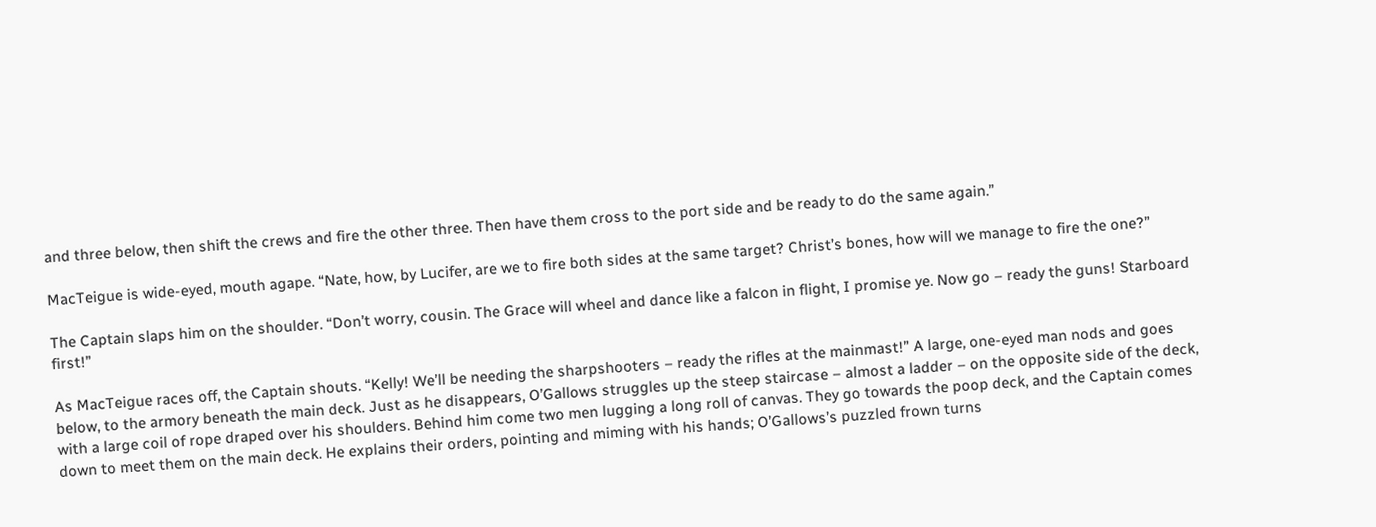and three below, then shift the crews and fire the other three. Then have them cross to the port side and be ready to do the same again.”

MacTeigue is wide-eyed, mouth agape. “Nate, how, by Lucifer, are we to fire both sides at the same target? Christ’s bones, how will we manage to fire the one?”

The Captain slaps him on the shoulder. “Don’t worry, cousin. The Grace will wheel and dance like a falcon in flight, I promise ye. Now go – ready the guns! Starboard first!”

As MacTeigue races off, the Captain shouts. “Kelly! We’ll be needing the sharpshooters – ready the rifles at the mainmast!” A large, one-eyed man nods and goes below, to the armory beneath the main deck. Just as he disappears, O’Gallows struggles up the steep staircase – almost a ladder – on the opposite side of the deck, with a large coil of rope draped over his shoulders. Behind him come two men lugging a long roll of canvas. They go towards the poop deck, and the Captain comes down to meet them on the main deck. He explains their orders, pointing and miming with his hands; O’Gallows’s puzzled frown turns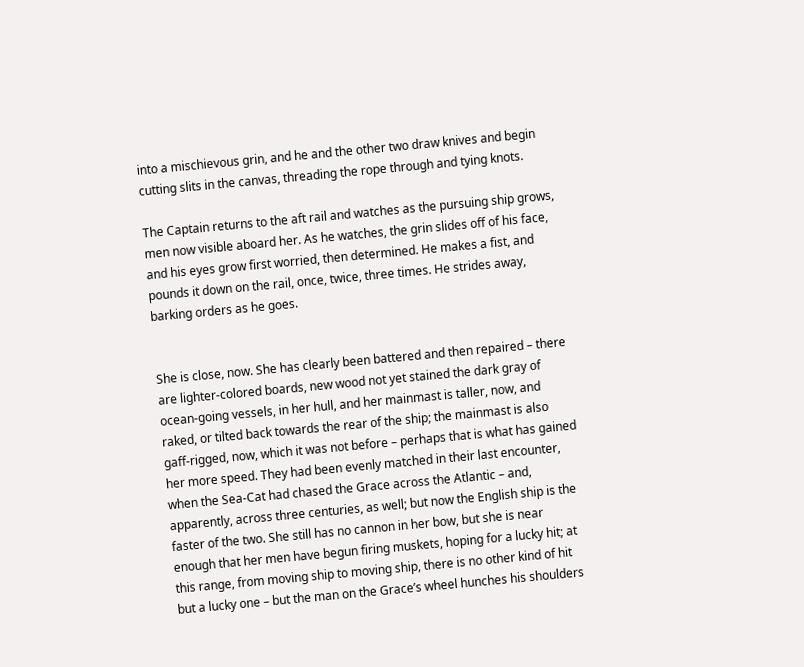into a mischievous grin, and he and the other two draw knives and begin cutting slits in the canvas, threading the rope through and tying knots.

The Captain returns to the aft rail and watches as the pursuing ship grows, men now visible aboard her. As he watches, the grin slides off of his face, and his eyes grow first worried, then determined. He makes a fist, and pounds it down on the rail, once, twice, three times. He strides away, barking orders as he goes.


She is close, now. She has clearly been battered and then repaired – there are lighter-colored boards, new wood not yet stained the dark gray of ocean-going vessels, in her hull, and her mainmast is taller, now, and raked, or tilted back towards the rear of the ship; the mainmast is also gaff-rigged, now, which it was not before – perhaps that is what has gained her more speed. They had been evenly matched in their last encounter, when the Sea-Cat had chased the Grace across the Atlantic – and, apparently, across three centuries, as well; but now the English ship is the faster of the two. She still has no cannon in her bow, but she is near enough that her men have begun firing muskets, hoping for a lucky hit; at this range, from moving ship to moving ship, there is no other kind of hit but a lucky one – but the man on the Grace’s wheel hunches his shoulders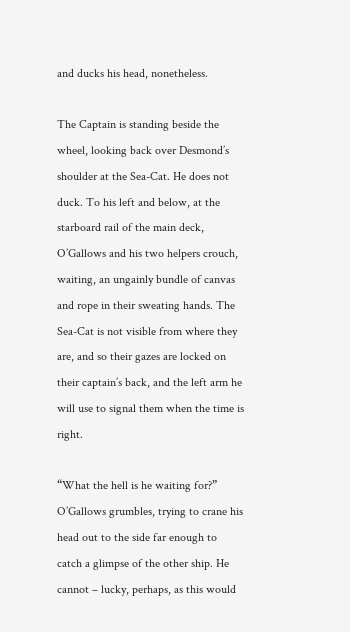and ducks his head, nonetheless.

The Captain is standing beside the wheel, looking back over Desmond’s shoulder at the Sea-Cat. He does not duck. To his left and below, at the starboard rail of the main deck, O’Gallows and his two helpers crouch, waiting, an ungainly bundle of canvas and rope in their sweating hands. The Sea-Cat is not visible from where they are, and so their gazes are locked on their captain’s back, and the left arm he will use to signal them when the time is right.

“What the hell is he waiting for?” O’Gallows grumbles, trying to crane his head out to the side far enough to catch a glimpse of the other ship. He cannot – lucky, perhaps, as this would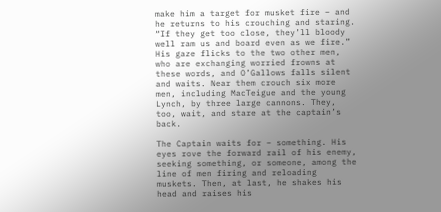make him a target for musket fire – and he returns to his crouching and staring. “If they get too close, they’ll bloody well ram us and board even as we fire.” His gaze flicks to the two other men, who are exchanging worried frowns at these words, and O’Gallows falls silent and waits. Near them crouch six more men, including MacTeigue and the young Lynch, by three large cannons. They, too, wait, and stare at the captain’s back.

The Captain waits for – something. His eyes rove the forward rail of his enemy, seeking something, or someone, among the line of men firing and reloading muskets. Then, at last, he shakes his head and raises his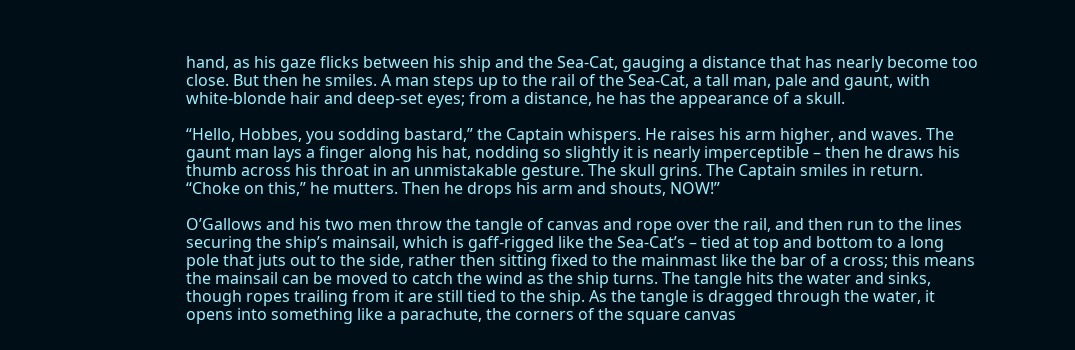hand, as his gaze flicks between his ship and the Sea-Cat, gauging a distance that has nearly become too close. But then he smiles. A man steps up to the rail of the Sea-Cat, a tall man, pale and gaunt, with white-blonde hair and deep-set eyes; from a distance, he has the appearance of a skull.

“Hello, Hobbes, you sodding bastard,” the Captain whispers. He raises his arm higher, and waves. The gaunt man lays a finger along his hat, nodding so slightly it is nearly imperceptible – then he draws his thumb across his throat in an unmistakable gesture. The skull grins. The Captain smiles in return. “Choke on this,” he mutters. Then he drops his arm and shouts, NOW!”

O’Gallows and his two men throw the tangle of canvas and rope over the rail, and then run to the lines securing the ship’s mainsail, which is gaff-rigged like the Sea-Cat’s – tied at top and bottom to a long pole that juts out to the side, rather then sitting fixed to the mainmast like the bar of a cross; this means the mainsail can be moved to catch the wind as the ship turns. The tangle hits the water and sinks, though ropes trailing from it are still tied to the ship. As the tangle is dragged through the water, it opens into something like a parachute, the corners of the square canvas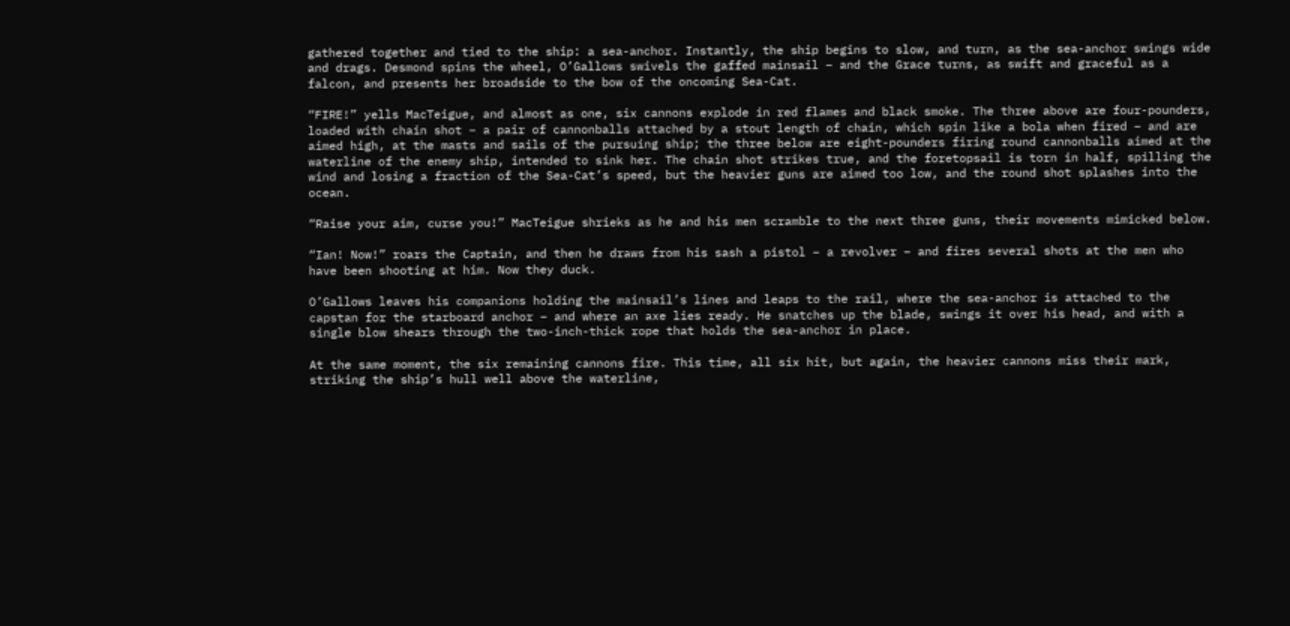gathered together and tied to the ship: a sea-anchor. Instantly, the ship begins to slow, and turn, as the sea-anchor swings wide and drags. Desmond spins the wheel, O’Gallows swivels the gaffed mainsail – and the Grace turns, as swift and graceful as a falcon, and presents her broadside to the bow of the oncoming Sea-Cat.

“FIRE!” yells MacTeigue, and almost as one, six cannons explode in red flames and black smoke. The three above are four-pounders, loaded with chain shot – a pair of cannonballs attached by a stout length of chain, which spin like a bola when fired – and are aimed high, at the masts and sails of the pursuing ship; the three below are eight-pounders firing round cannonballs aimed at the waterline of the enemy ship, intended to sink her. The chain shot strikes true, and the foretopsail is torn in half, spilling the wind and losing a fraction of the Sea-Cat’s speed, but the heavier guns are aimed too low, and the round shot splashes into the ocean.

“Raise your aim, curse you!” MacTeigue shrieks as he and his men scramble to the next three guns, their movements mimicked below.

“Ian! Now!” roars the Captain, and then he draws from his sash a pistol – a revolver – and fires several shots at the men who have been shooting at him. Now they duck.

O’Gallows leaves his companions holding the mainsail’s lines and leaps to the rail, where the sea-anchor is attached to the capstan for the starboard anchor – and where an axe lies ready. He snatches up the blade, swings it over his head, and with a single blow shears through the two-inch-thick rope that holds the sea-anchor in place.

At the same moment, the six remaining cannons fire. This time, all six hit, but again, the heavier cannons miss their mark, striking the ship’s hull well above the waterline,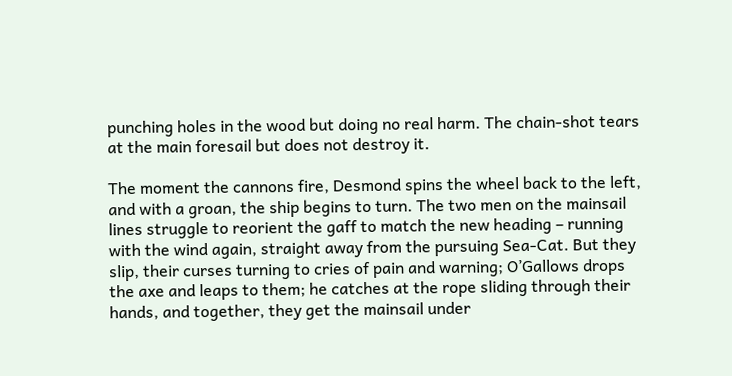punching holes in the wood but doing no real harm. The chain-shot tears at the main foresail but does not destroy it.

The moment the cannons fire, Desmond spins the wheel back to the left, and with a groan, the ship begins to turn. The two men on the mainsail lines struggle to reorient the gaff to match the new heading – running with the wind again, straight away from the pursuing Sea-Cat. But they slip, their curses turning to cries of pain and warning; O’Gallows drops the axe and leaps to them; he catches at the rope sliding through their hands, and together, they get the mainsail under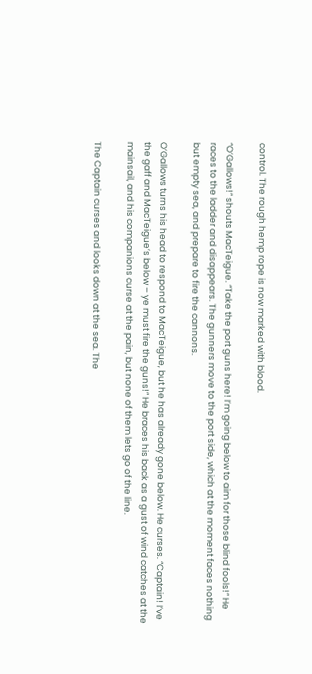control. The rough hemp rope is now marked with blood.

“O’Gallows!” shouts MacTeigue. “Take the port guns here! I’m going below to aim for those blind fools!” He races to the ladder and disappears. The gunners move to the port side, which at the moment faces nothing but empty sea, and prepare to fire the cannons.

O’Gallows turns his head to respond to MacTeigue, but he has already gone below. He curses. “Captain! I’ve the gaff and MacTeigue’s below – ye must fire the guns!” He braces his back as a gust of wind catches at the mainsail, and his companions curse at the pain, but none of them lets go of the line.

The Captain curses and looks down at the sea. The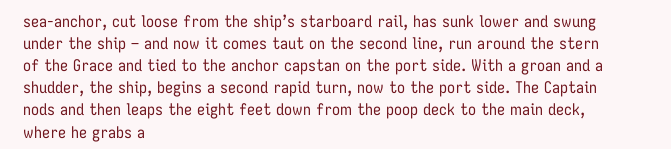sea-anchor, cut loose from the ship’s starboard rail, has sunk lower and swung under the ship – and now it comes taut on the second line, run around the stern of the Grace and tied to the anchor capstan on the port side. With a groan and a shudder, the ship, begins a second rapid turn, now to the port side. The Captain nods and then leaps the eight feet down from the poop deck to the main deck, where he grabs a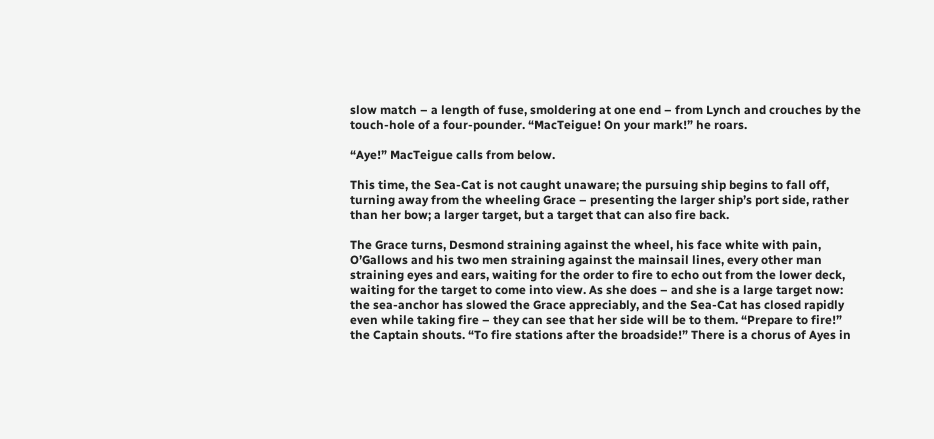slow match – a length of fuse, smoldering at one end – from Lynch and crouches by the touch-hole of a four-pounder. “MacTeigue! On your mark!” he roars.

“Aye!” MacTeigue calls from below.

This time, the Sea-Cat is not caught unaware; the pursuing ship begins to fall off, turning away from the wheeling Grace – presenting the larger ship’s port side, rather than her bow; a larger target, but a target that can also fire back.

The Grace turns, Desmond straining against the wheel, his face white with pain, O’Gallows and his two men straining against the mainsail lines, every other man straining eyes and ears, waiting for the order to fire to echo out from the lower deck, waiting for the target to come into view. As she does – and she is a large target now: the sea-anchor has slowed the Grace appreciably, and the Sea-Cat has closed rapidly even while taking fire – they can see that her side will be to them. “Prepare to fire!” the Captain shouts. “To fire stations after the broadside!” There is a chorus of Ayes in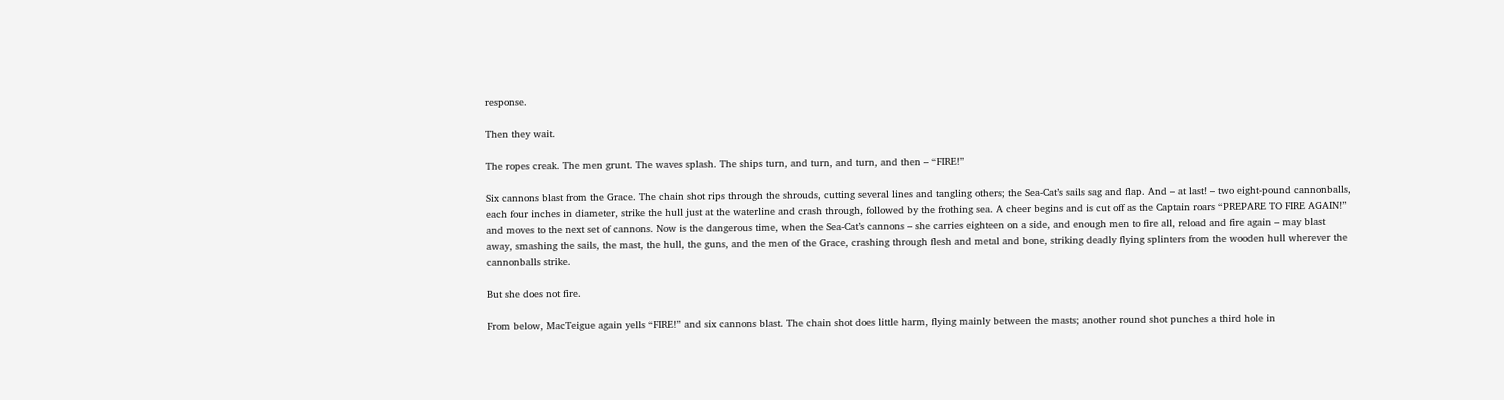response.

Then they wait.

The ropes creak. The men grunt. The waves splash. The ships turn, and turn, and turn, and then – “FIRE!”

Six cannons blast from the Grace. The chain shot rips through the shrouds, cutting several lines and tangling others; the Sea-Cat’s sails sag and flap. And – at last! – two eight-pound cannonballs, each four inches in diameter, strike the hull just at the waterline and crash through, followed by the frothing sea. A cheer begins and is cut off as the Captain roars “PREPARE TO FIRE AGAIN!” and moves to the next set of cannons. Now is the dangerous time, when the Sea-Cat’s cannons – she carries eighteen on a side, and enough men to fire all, reload and fire again – may blast away, smashing the sails, the mast, the hull, the guns, and the men of the Grace, crashing through flesh and metal and bone, striking deadly flying splinters from the wooden hull wherever the cannonballs strike.

But she does not fire.

From below, MacTeigue again yells “FIRE!” and six cannons blast. The chain shot does little harm, flying mainly between the masts; another round shot punches a third hole in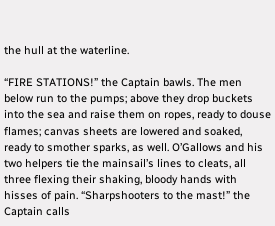the hull at the waterline.

“FIRE STATIONS!” the Captain bawls. The men below run to the pumps; above they drop buckets into the sea and raise them on ropes, ready to douse flames; canvas sheets are lowered and soaked, ready to smother sparks, as well. O’Gallows and his two helpers tie the mainsail’s lines to cleats, all three flexing their shaking, bloody hands with hisses of pain. “Sharpshooters to the mast!” the Captain calls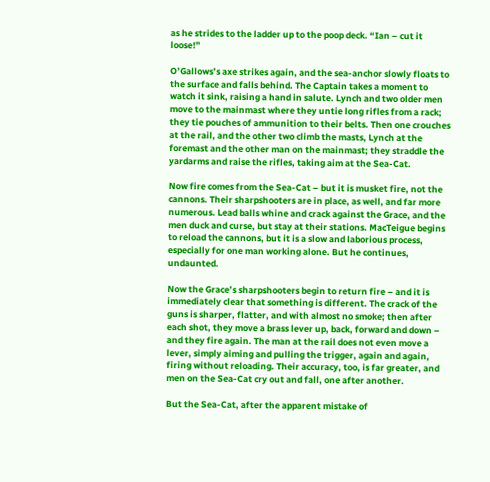as he strides to the ladder up to the poop deck. “Ian – cut it loose!”

O’Gallows’s axe strikes again, and the sea-anchor slowly floats to the surface and falls behind. The Captain takes a moment to watch it sink, raising a hand in salute. Lynch and two older men move to the mainmast where they untie long rifles from a rack; they tie pouches of ammunition to their belts. Then one crouches at the rail, and the other two climb the masts, Lynch at the foremast and the other man on the mainmast; they straddle the yardarms and raise the rifles, taking aim at the Sea-Cat.

Now fire comes from the Sea-Cat – but it is musket fire, not the cannons. Their sharpshooters are in place, as well, and far more numerous. Lead balls whine and crack against the Grace, and the men duck and curse, but stay at their stations. MacTeigue begins to reload the cannons, but it is a slow and laborious process, especially for one man working alone. But he continues, undaunted.

Now the Grace’s sharpshooters begin to return fire – and it is immediately clear that something is different. The crack of the guns is sharper, flatter, and with almost no smoke; then after each shot, they move a brass lever up, back, forward and down – and they fire again. The man at the rail does not even move a lever, simply aiming and pulling the trigger, again and again, firing without reloading. Their accuracy, too, is far greater, and men on the Sea-Cat cry out and fall, one after another.

But the Sea-Cat, after the apparent mistake of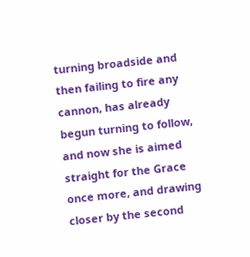turning broadside and then failing to fire any cannon, has already begun turning to follow, and now she is aimed straight for the Grace once more, and drawing closer by the second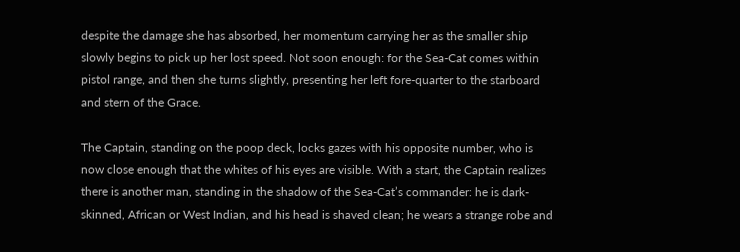despite the damage she has absorbed, her momentum carrying her as the smaller ship slowly begins to pick up her lost speed. Not soon enough: for the Sea-Cat comes within pistol range, and then she turns slightly, presenting her left fore-quarter to the starboard and stern of the Grace.

The Captain, standing on the poop deck, locks gazes with his opposite number, who is now close enough that the whites of his eyes are visible. With a start, the Captain realizes there is another man, standing in the shadow of the Sea-Cat’s commander: he is dark-skinned, African or West Indian, and his head is shaved clean; he wears a strange robe and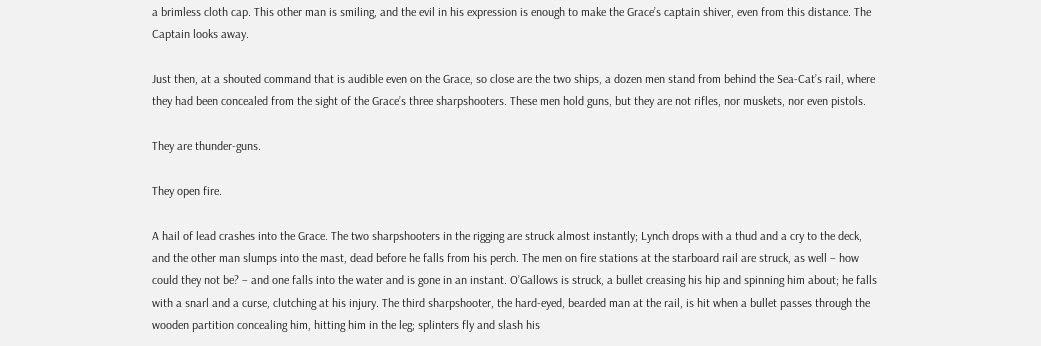a brimless cloth cap. This other man is smiling, and the evil in his expression is enough to make the Grace’s captain shiver, even from this distance. The Captain looks away.

Just then, at a shouted command that is audible even on the Grace, so close are the two ships, a dozen men stand from behind the Sea-Cat’s rail, where they had been concealed from the sight of the Grace’s three sharpshooters. These men hold guns, but they are not rifles, nor muskets, nor even pistols.

They are thunder-guns.

They open fire.

A hail of lead crashes into the Grace. The two sharpshooters in the rigging are struck almost instantly; Lynch drops with a thud and a cry to the deck, and the other man slumps into the mast, dead before he falls from his perch. The men on fire stations at the starboard rail are struck, as well – how could they not be? – and one falls into the water and is gone in an instant. O’Gallows is struck, a bullet creasing his hip and spinning him about; he falls with a snarl and a curse, clutching at his injury. The third sharpshooter, the hard-eyed, bearded man at the rail, is hit when a bullet passes through the wooden partition concealing him, hitting him in the leg; splinters fly and slash his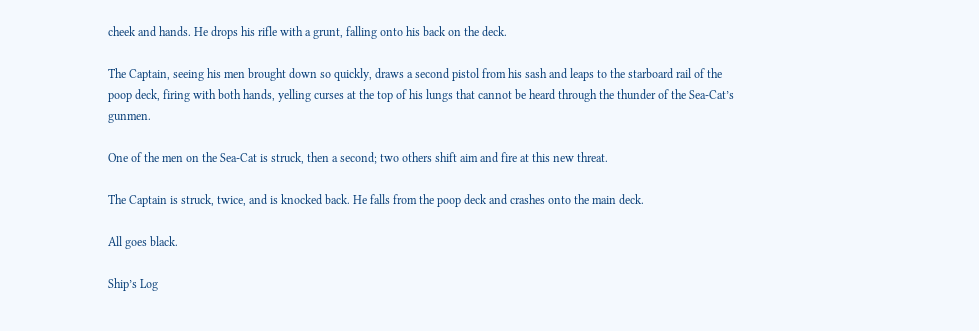cheek and hands. He drops his rifle with a grunt, falling onto his back on the deck.

The Captain, seeing his men brought down so quickly, draws a second pistol from his sash and leaps to the starboard rail of the poop deck, firing with both hands, yelling curses at the top of his lungs that cannot be heard through the thunder of the Sea-Cat’s gunmen.

One of the men on the Sea-Cat is struck, then a second; two others shift aim and fire at this new threat.

The Captain is struck, twice, and is knocked back. He falls from the poop deck and crashes onto the main deck.

All goes black.

Ship’s Log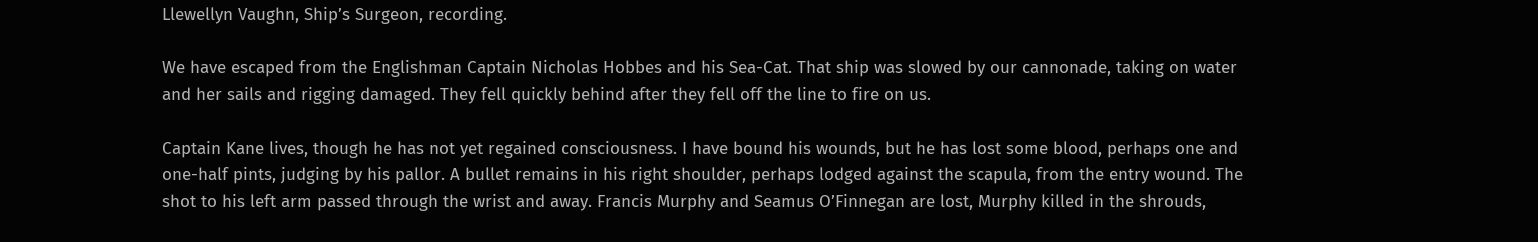Llewellyn Vaughn, Ship’s Surgeon, recording.

We have escaped from the Englishman Captain Nicholas Hobbes and his Sea-Cat. That ship was slowed by our cannonade, taking on water and her sails and rigging damaged. They fell quickly behind after they fell off the line to fire on us.

Captain Kane lives, though he has not yet regained consciousness. I have bound his wounds, but he has lost some blood, perhaps one and one-half pints, judging by his pallor. A bullet remains in his right shoulder, perhaps lodged against the scapula, from the entry wound. The shot to his left arm passed through the wrist and away. Francis Murphy and Seamus O’Finnegan are lost, Murphy killed in the shrouds,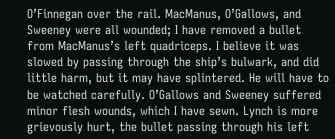O’Finnegan over the rail. MacManus, O’Gallows, and Sweeney were all wounded; I have removed a bullet from MacManus’s left quadriceps. I believe it was slowed by passing through the ship’s bulwark, and did little harm, but it may have splintered. He will have to be watched carefully. O’Gallows and Sweeney suffered minor flesh wounds, which I have sewn. Lynch is more grievously hurt, the bullet passing through his left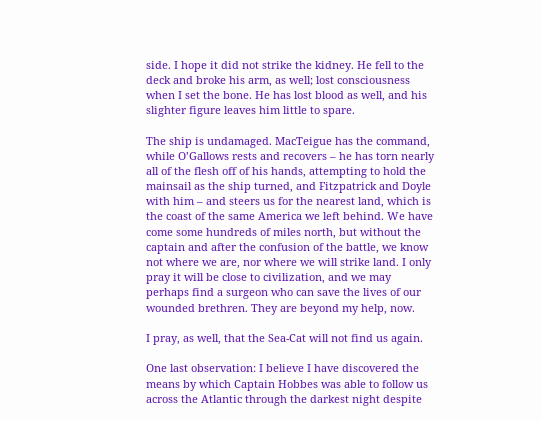side. I hope it did not strike the kidney. He fell to the deck and broke his arm, as well; lost consciousness when I set the bone. He has lost blood as well, and his slighter figure leaves him little to spare.

The ship is undamaged. MacTeigue has the command, while O’Gallows rests and recovers – he has torn nearly all of the flesh off of his hands, attempting to hold the mainsail as the ship turned, and Fitzpatrick and Doyle with him – and steers us for the nearest land, which is the coast of the same America we left behind. We have come some hundreds of miles north, but without the captain and after the confusion of the battle, we know not where we are, nor where we will strike land. I only pray it will be close to civilization, and we may perhaps find a surgeon who can save the lives of our wounded brethren. They are beyond my help, now.

I pray, as well, that the Sea-Cat will not find us again.

One last observation: I believe I have discovered the means by which Captain Hobbes was able to follow us across the Atlantic through the darkest night despite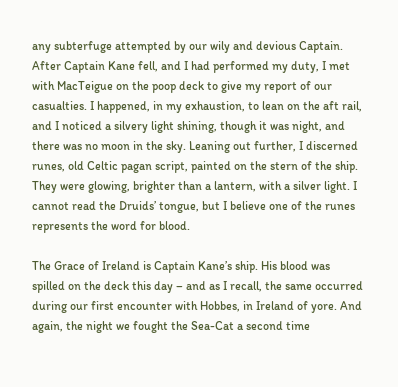any subterfuge attempted by our wily and devious Captain. After Captain Kane fell, and I had performed my duty, I met with MacTeigue on the poop deck to give my report of our casualties. I happened, in my exhaustion, to lean on the aft rail, and I noticed a silvery light shining, though it was night, and there was no moon in the sky. Leaning out further, I discerned runes, old Celtic pagan script, painted on the stern of the ship. They were glowing, brighter than a lantern, with a silver light. I cannot read the Druids’ tongue, but I believe one of the runes represents the word for blood.

The Grace of Ireland is Captain Kane’s ship. His blood was spilled on the deck this day – and as I recall, the same occurred during our first encounter with Hobbes, in Ireland of yore. And again, the night we fought the Sea-Cat a second time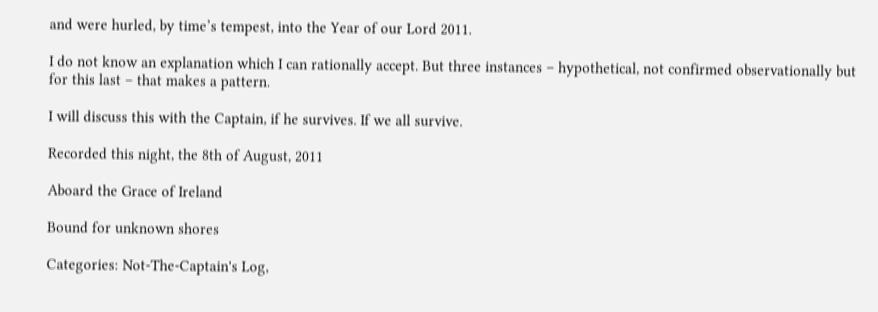and were hurled, by time’s tempest, into the Year of our Lord 2011.

I do not know an explanation which I can rationally accept. But three instances – hypothetical, not confirmed observationally but for this last – that makes a pattern.

I will discuss this with the Captain, if he survives. If we all survive.

Recorded this night, the 8th of August, 2011

Aboard the Grace of Ireland

Bound for unknown shores

Categories: Not-The-Captain's Log,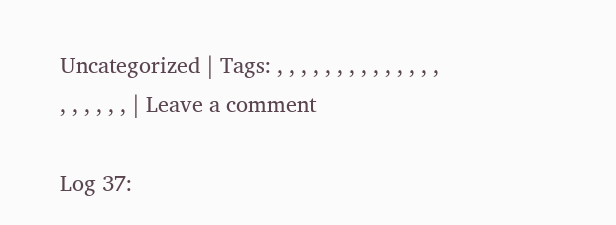Uncategorized | Tags: , , , , , , , , , , , , , , , , , , , , | Leave a comment

Log 37: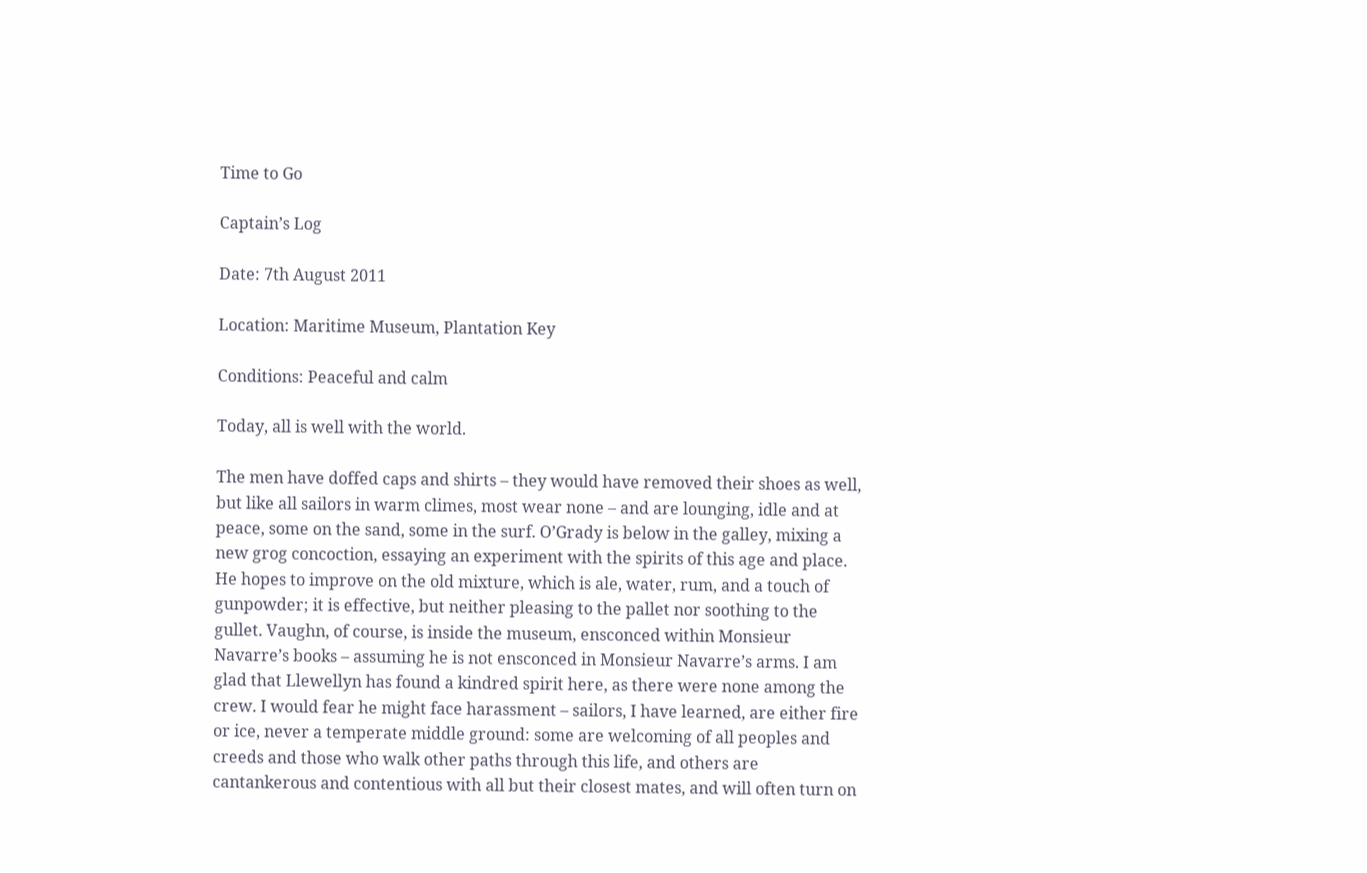Time to Go

Captain’s Log

Date: 7th August 2011

Location: Maritime Museum, Plantation Key

Conditions: Peaceful and calm

Today, all is well with the world.

The men have doffed caps and shirts – they would have removed their shoes as well, but like all sailors in warm climes, most wear none – and are lounging, idle and at peace, some on the sand, some in the surf. O’Grady is below in the galley, mixing a new grog concoction, essaying an experiment with the spirits of this age and place. He hopes to improve on the old mixture, which is ale, water, rum, and a touch of gunpowder; it is effective, but neither pleasing to the pallet nor soothing to the gullet. Vaughn, of course, is inside the museum, ensconced within Monsieur Navarre’s books – assuming he is not ensconced in Monsieur Navarre’s arms. I am glad that Llewellyn has found a kindred spirit here, as there were none among the crew. I would fear he might face harassment – sailors, I have learned, are either fire or ice, never a temperate middle ground: some are welcoming of all peoples and creeds and those who walk other paths through this life, and others are cantankerous and contentious with all but their closest mates, and will often turn on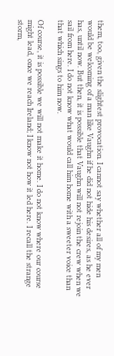them, too, given the slightest provocation. I cannot say whether all of my men would be welcoming of a man like Vaughn if he did not hide his desires, as he ever has, until now. But then, it is possible that Vaughn will not rejoin the crew when we sail from here. I do not know what would call him home with a sweeter voice than that which sings to him now.

Of course, it is possible we will not make it home. I do not know where our course might lead, once we reach Ireland; I know not how it led here. I recall the strange storm,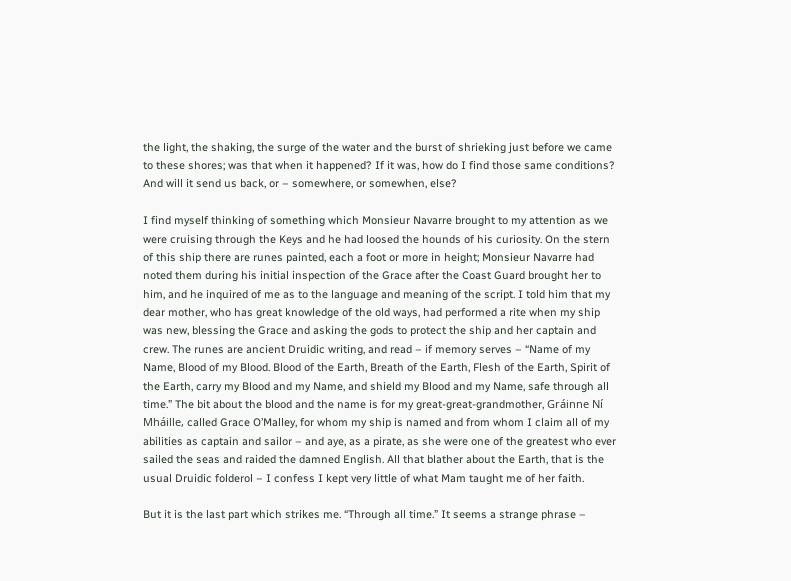the light, the shaking, the surge of the water and the burst of shrieking just before we came to these shores; was that when it happened? If it was, how do I find those same conditions? And will it send us back, or – somewhere, or somewhen, else?

I find myself thinking of something which Monsieur Navarre brought to my attention as we were cruising through the Keys and he had loosed the hounds of his curiosity. On the stern of this ship there are runes painted, each a foot or more in height; Monsieur Navarre had noted them during his initial inspection of the Grace after the Coast Guard brought her to him, and he inquired of me as to the language and meaning of the script. I told him that my dear mother, who has great knowledge of the old ways, had performed a rite when my ship was new, blessing the Grace and asking the gods to protect the ship and her captain and crew. The runes are ancient Druidic writing, and read – if memory serves – “Name of my Name, Blood of my Blood. Blood of the Earth, Breath of the Earth, Flesh of the Earth, Spirit of the Earth, carry my Blood and my Name, and shield my Blood and my Name, safe through all time.” The bit about the blood and the name is for my great-great-grandmother, Gráinne Ní Mháille, called Grace O’Malley, for whom my ship is named and from whom I claim all of my abilities as captain and sailor – and aye, as a pirate, as she were one of the greatest who ever sailed the seas and raided the damned English. All that blather about the Earth, that is the usual Druidic folderol – I confess I kept very little of what Mam taught me of her faith.

But it is the last part which strikes me. “Through all time.” It seems a strange phrase –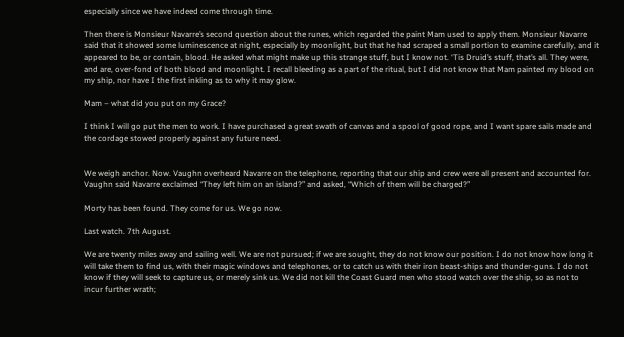especially since we have indeed come through time.

Then there is Monsieur Navarre’s second question about the runes, which regarded the paint Mam used to apply them. Monsieur Navarre said that it showed some luminescence at night, especially by moonlight, but that he had scraped a small portion to examine carefully, and it appeared to be, or contain, blood. He asked what might make up this strange stuff, but I know not. ‘Tis Druid’s stuff, that’s all. They were, and are, over-fond of both blood and moonlight. I recall bleeding as a part of the ritual, but I did not know that Mam painted my blood on my ship, nor have I the first inkling as to why it may glow.

Mam – what did you put on my Grace?

I think I will go put the men to work. I have purchased a great swath of canvas and a spool of good rope, and I want spare sails made and the cordage stowed properly against any future need.


We weigh anchor. Now. Vaughn overheard Navarre on the telephone, reporting that our ship and crew were all present and accounted for. Vaughn said Navarre exclaimed “They left him on an island?” and asked, “Which of them will be charged?”

Morty has been found. They come for us. We go now.

Last watch. 7th August.

We are twenty miles away and sailing well. We are not pursued; if we are sought, they do not know our position. I do not know how long it will take them to find us, with their magic windows and telephones, or to catch us with their iron beast-ships and thunder-guns. I do not know if they will seek to capture us, or merely sink us. We did not kill the Coast Guard men who stood watch over the ship, so as not to incur further wrath;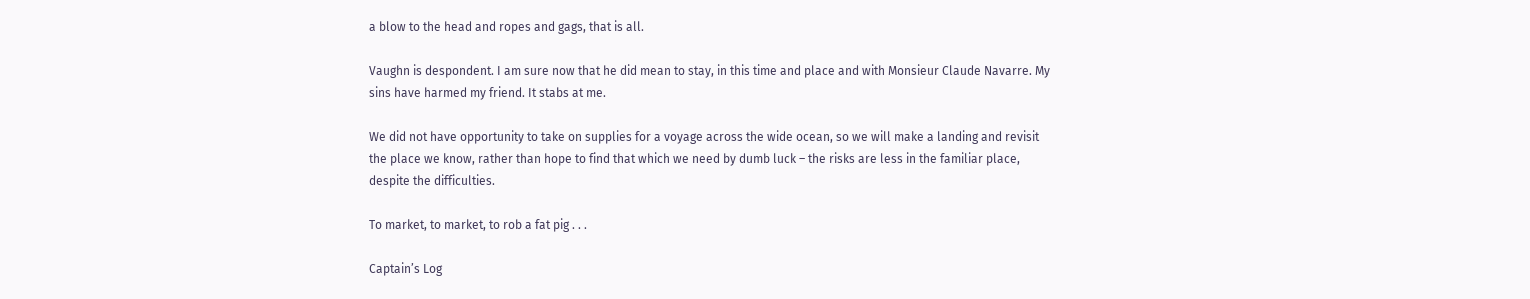a blow to the head and ropes and gags, that is all.

Vaughn is despondent. I am sure now that he did mean to stay, in this time and place and with Monsieur Claude Navarre. My sins have harmed my friend. It stabs at me.

We did not have opportunity to take on supplies for a voyage across the wide ocean, so we will make a landing and revisit the place we know, rather than hope to find that which we need by dumb luck – the risks are less in the familiar place, despite the difficulties.

To market, to market, to rob a fat pig . . .

Captain’s Log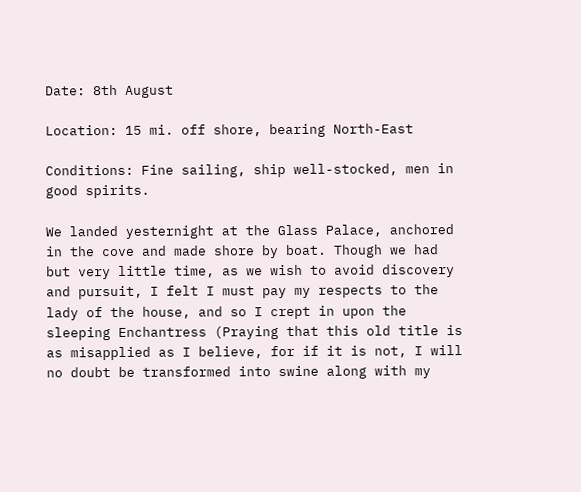Date: 8th August

Location: 15 mi. off shore, bearing North-East

Conditions: Fine sailing, ship well-stocked, men in good spirits.

We landed yesternight at the Glass Palace, anchored in the cove and made shore by boat. Though we had but very little time, as we wish to avoid discovery and pursuit, I felt I must pay my respects to the lady of the house, and so I crept in upon the sleeping Enchantress (Praying that this old title is as misapplied as I believe, for if it is not, I will no doubt be transformed into swine along with my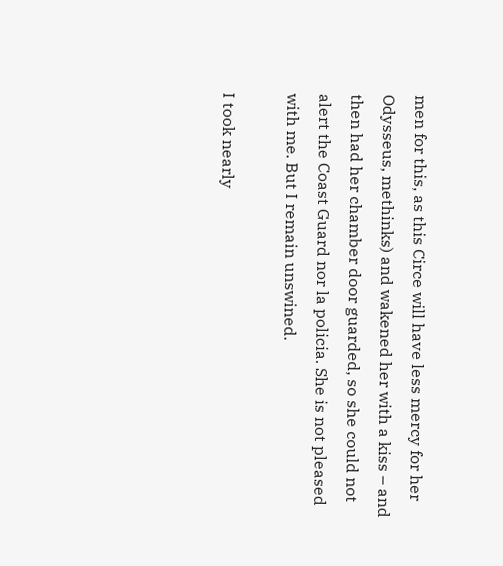men for this, as this Circe will have less mercy for her Odysseus, methinks) and wakened her with a kiss – and then had her chamber door guarded, so she could not alert the Coast Guard nor la policia. She is not pleased with me. But I remain unswined.

I took nearly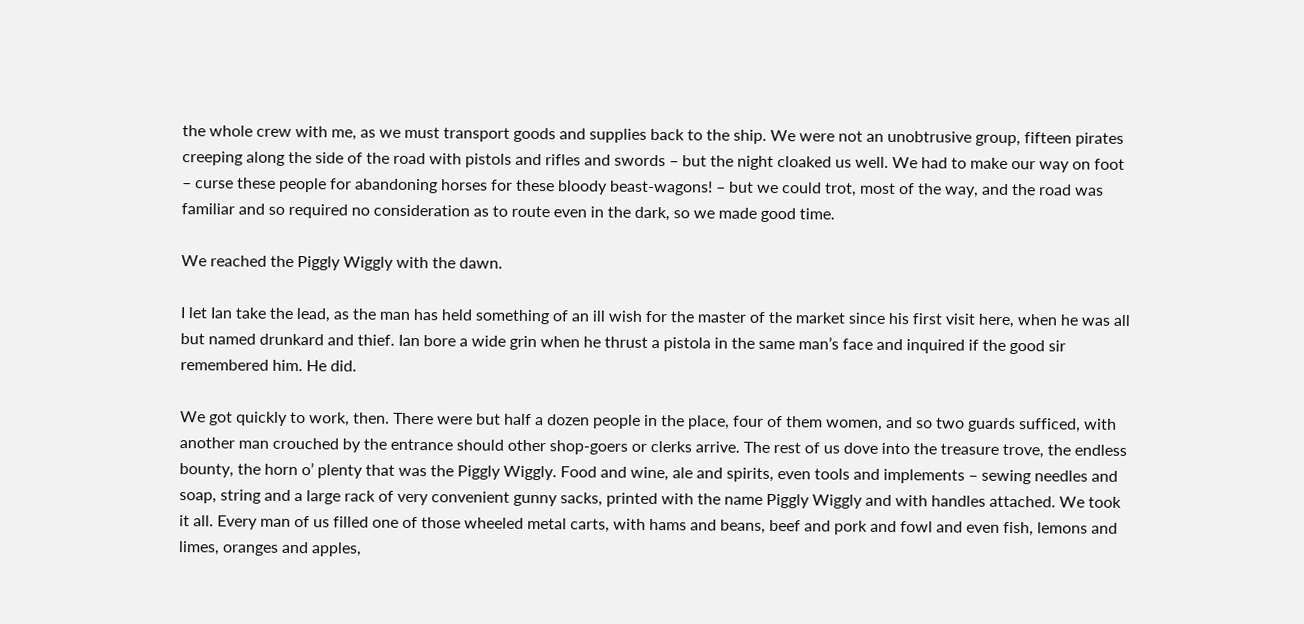the whole crew with me, as we must transport goods and supplies back to the ship. We were not an unobtrusive group, fifteen pirates creeping along the side of the road with pistols and rifles and swords – but the night cloaked us well. We had to make our way on foot – curse these people for abandoning horses for these bloody beast-wagons! – but we could trot, most of the way, and the road was familiar and so required no consideration as to route even in the dark, so we made good time.

We reached the Piggly Wiggly with the dawn.

I let Ian take the lead, as the man has held something of an ill wish for the master of the market since his first visit here, when he was all but named drunkard and thief. Ian bore a wide grin when he thrust a pistola in the same man’s face and inquired if the good sir remembered him. He did.

We got quickly to work, then. There were but half a dozen people in the place, four of them women, and so two guards sufficed, with another man crouched by the entrance should other shop-goers or clerks arrive. The rest of us dove into the treasure trove, the endless bounty, the horn o’ plenty that was the Piggly Wiggly. Food and wine, ale and spirits, even tools and implements – sewing needles and soap, string and a large rack of very convenient gunny sacks, printed with the name Piggly Wiggly and with handles attached. We took it all. Every man of us filled one of those wheeled metal carts, with hams and beans, beef and pork and fowl and even fish, lemons and limes, oranges and apples,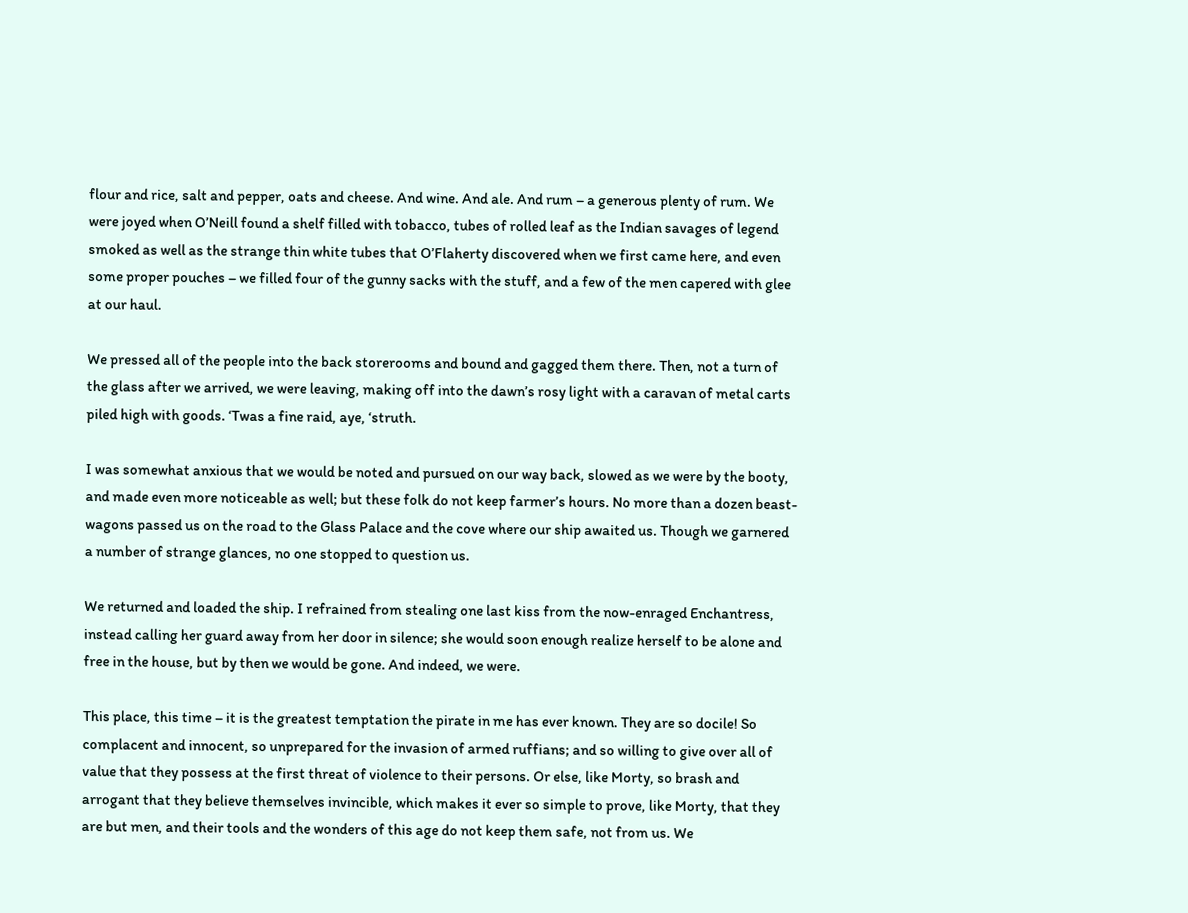flour and rice, salt and pepper, oats and cheese. And wine. And ale. And rum – a generous plenty of rum. We were joyed when O’Neill found a shelf filled with tobacco, tubes of rolled leaf as the Indian savages of legend smoked as well as the strange thin white tubes that O’Flaherty discovered when we first came here, and even some proper pouches – we filled four of the gunny sacks with the stuff, and a few of the men capered with glee at our haul.

We pressed all of the people into the back storerooms and bound and gagged them there. Then, not a turn of the glass after we arrived, we were leaving, making off into the dawn’s rosy light with a caravan of metal carts piled high with goods. ‘Twas a fine raid, aye, ‘struth.

I was somewhat anxious that we would be noted and pursued on our way back, slowed as we were by the booty, and made even more noticeable as well; but these folk do not keep farmer’s hours. No more than a dozen beast-wagons passed us on the road to the Glass Palace and the cove where our ship awaited us. Though we garnered a number of strange glances, no one stopped to question us.

We returned and loaded the ship. I refrained from stealing one last kiss from the now-enraged Enchantress, instead calling her guard away from her door in silence; she would soon enough realize herself to be alone and free in the house, but by then we would be gone. And indeed, we were.

This place, this time – it is the greatest temptation the pirate in me has ever known. They are so docile! So complacent and innocent, so unprepared for the invasion of armed ruffians; and so willing to give over all of value that they possess at the first threat of violence to their persons. Or else, like Morty, so brash and arrogant that they believe themselves invincible, which makes it ever so simple to prove, like Morty, that they are but men, and their tools and the wonders of this age do not keep them safe, not from us. We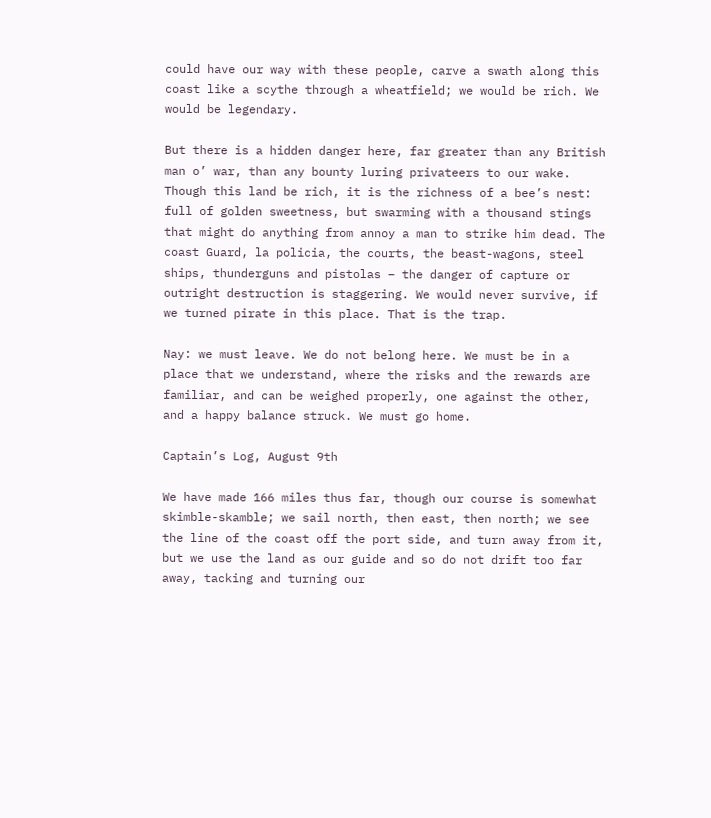could have our way with these people, carve a swath along this coast like a scythe through a wheatfield; we would be rich. We would be legendary.

But there is a hidden danger here, far greater than any British man o’ war, than any bounty luring privateers to our wake. Though this land be rich, it is the richness of a bee’s nest: full of golden sweetness, but swarming with a thousand stings that might do anything from annoy a man to strike him dead. The coast Guard, la policia, the courts, the beast-wagons, steel ships, thunderguns and pistolas – the danger of capture or outright destruction is staggering. We would never survive, if we turned pirate in this place. That is the trap.

Nay: we must leave. We do not belong here. We must be in a place that we understand, where the risks and the rewards are familiar, and can be weighed properly, one against the other, and a happy balance struck. We must go home.

Captain’s Log, August 9th

We have made 166 miles thus far, though our course is somewhat skimble-skamble; we sail north, then east, then north; we see the line of the coast off the port side, and turn away from it, but we use the land as our guide and so do not drift too far away, tacking and turning our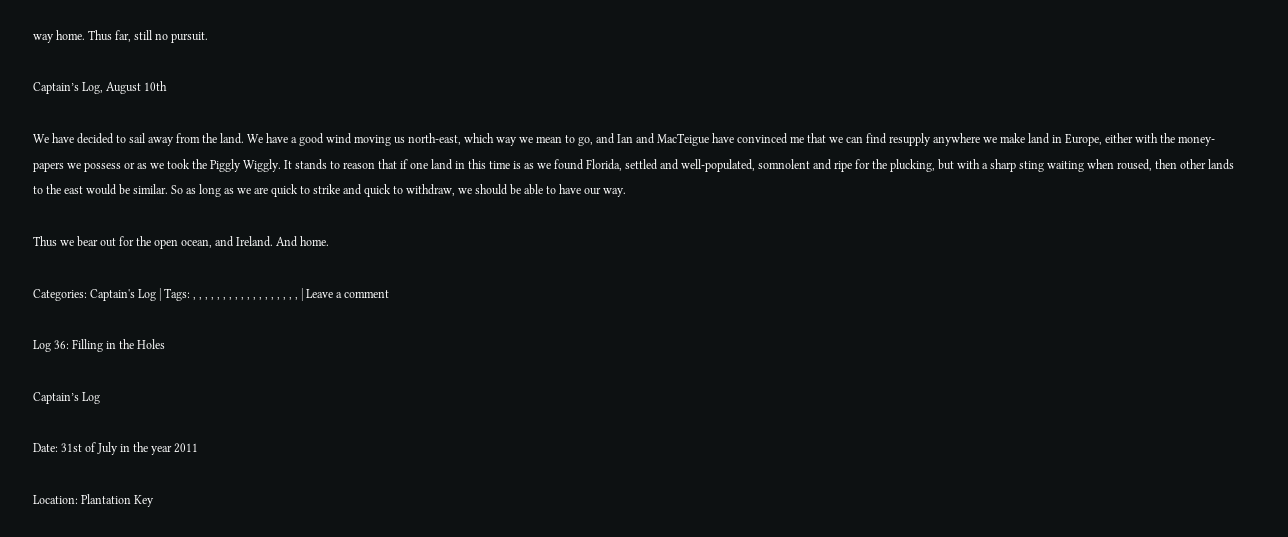way home. Thus far, still no pursuit.

Captain’s Log, August 10th

We have decided to sail away from the land. We have a good wind moving us north-east, which way we mean to go, and Ian and MacTeigue have convinced me that we can find resupply anywhere we make land in Europe, either with the money-papers we possess or as we took the Piggly Wiggly. It stands to reason that if one land in this time is as we found Florida, settled and well-populated, somnolent and ripe for the plucking, but with a sharp sting waiting when roused, then other lands to the east would be similar. So as long as we are quick to strike and quick to withdraw, we should be able to have our way.

Thus we bear out for the open ocean, and Ireland. And home.

Categories: Captain's Log | Tags: , , , , , , , , , , , , , , , , , , | Leave a comment

Log 36: Filling in the Holes

Captain’s Log

Date: 31st of July in the year 2011

Location: Plantation Key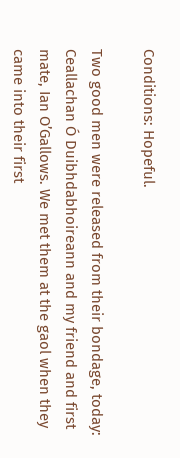Conditions: Hopeful.

Two good men were released from their bondage, today: Ceallachan Ó Duibhdabhoireann and my friend and first mate, Ian O’Gallows. We met them at the gaol when they came into their first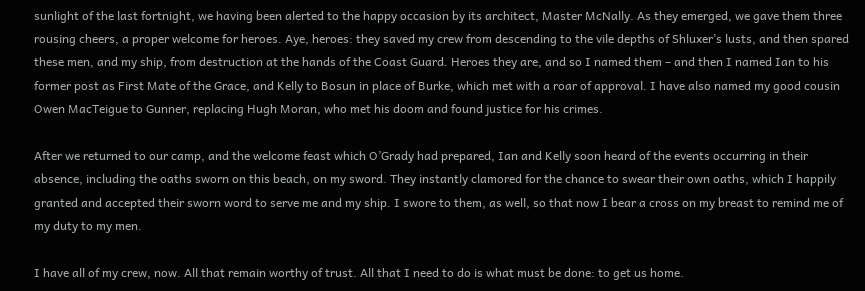sunlight of the last fortnight, we having been alerted to the happy occasion by its architect, Master McNally. As they emerged, we gave them three rousing cheers, a proper welcome for heroes. Aye, heroes: they saved my crew from descending to the vile depths of Shluxer’s lusts, and then spared these men, and my ship, from destruction at the hands of the Coast Guard. Heroes they are, and so I named them – and then I named Ian to his former post as First Mate of the Grace, and Kelly to Bosun in place of Burke, which met with a roar of approval. I have also named my good cousin Owen MacTeigue to Gunner, replacing Hugh Moran, who met his doom and found justice for his crimes.

After we returned to our camp, and the welcome feast which O’Grady had prepared, Ian and Kelly soon heard of the events occurring in their absence, including the oaths sworn on this beach, on my sword. They instantly clamored for the chance to swear their own oaths, which I happily granted and accepted their sworn word to serve me and my ship. I swore to them, as well, so that now I bear a cross on my breast to remind me of my duty to my men.

I have all of my crew, now. All that remain worthy of trust. All that I need to do is what must be done: to get us home.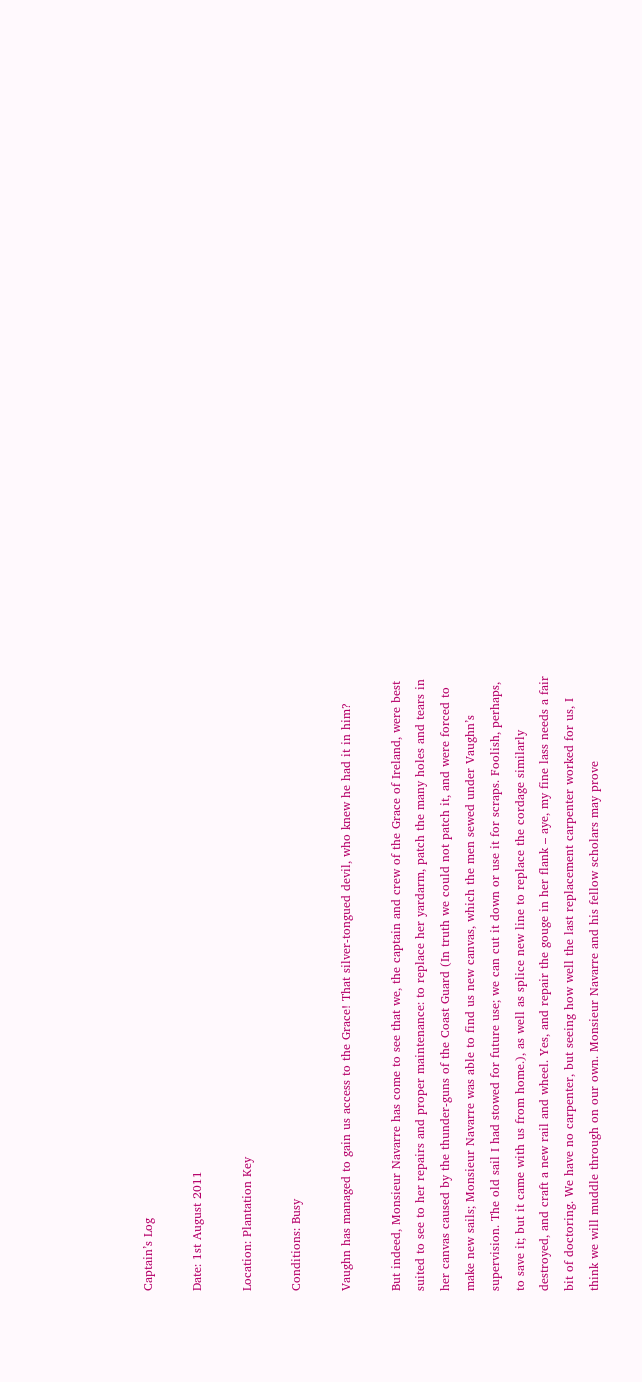Captain’s Log

Date: 1st August 2011

Location: Plantation Key

Conditions: Busy

Vaughn has managed to gain us access to the Grace! That silver-tongued devil, who knew he had it in him?

But indeed, Monsieur Navarre has come to see that we, the captain and crew of the Grace of Ireland, were best suited to see to her repairs and proper maintenance: to replace her yardarm, patch the many holes and tears in her canvas caused by the thunder-guns of the Coast Guard (In truth we could not patch it, and were forced to make new sails; Monsieur Navarre was able to find us new canvas, which the men sewed under Vaughn’s supervision. The old sail I had stowed for future use; we can cut it down or use it for scraps. Foolish, perhaps, to save it; but it came with us from home.), as well as splice new line to replace the cordage similarly destroyed, and craft a new rail and wheel. Yes, and repair the gouge in her flank – aye, my fine lass needs a fair bit of doctoring. We have no carpenter, but seeing how well the last replacement carpenter worked for us, I think we will muddle through on our own. Monsieur Navarre and his fellow scholars may prove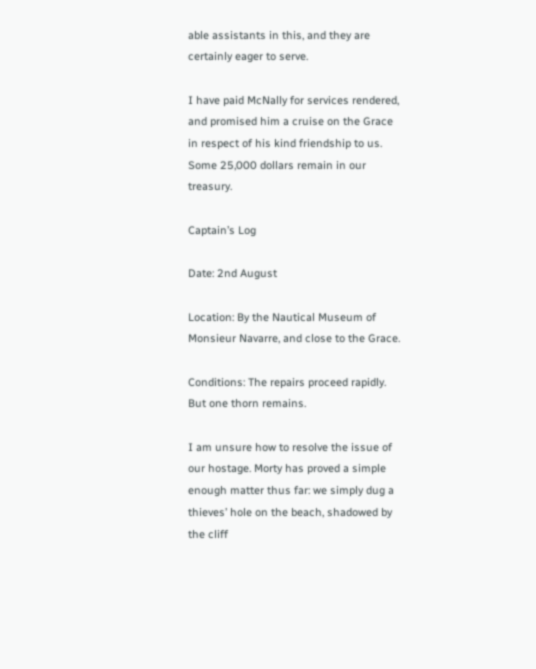able assistants in this, and they are certainly eager to serve.

I have paid McNally for services rendered, and promised him a cruise on the Grace in respect of his kind friendship to us. Some 25,000 dollars remain in our treasury.

Captain’s Log

Date: 2nd August

Location: By the Nautical Museum of Monsieur Navarre, and close to the Grace.

Conditions: The repairs proceed rapidly. But one thorn remains.

I am unsure how to resolve the issue of our hostage. Morty has proved a simple enough matter thus far: we simply dug a thieves’ hole on the beach, shadowed by the cliff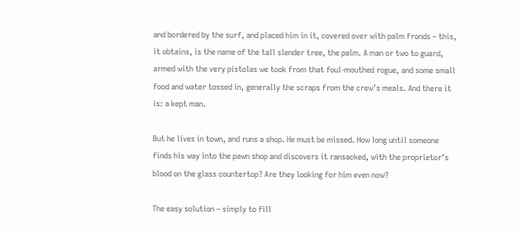and bordered by the surf, and placed him in it, covered over with palm fronds – this, it obtains, is the name of the tall slender tree, the palm. A man or two to guard, armed with the very pistolas we took from that foul-mouthed rogue, and some small food and water tossed in, generally the scraps from the crew’s meals. And there it is: a kept man.

But he lives in town, and runs a shop. He must be missed. How long until someone finds his way into the pawn shop and discovers it ransacked, with the proprietor’s blood on the glass countertop? Are they looking for him even now?

The easy solution – simply to fill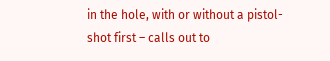in the hole, with or without a pistol-shot first – calls out to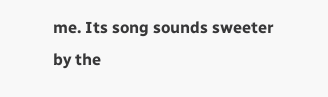me. Its song sounds sweeter by the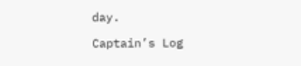day.

Captain’s Log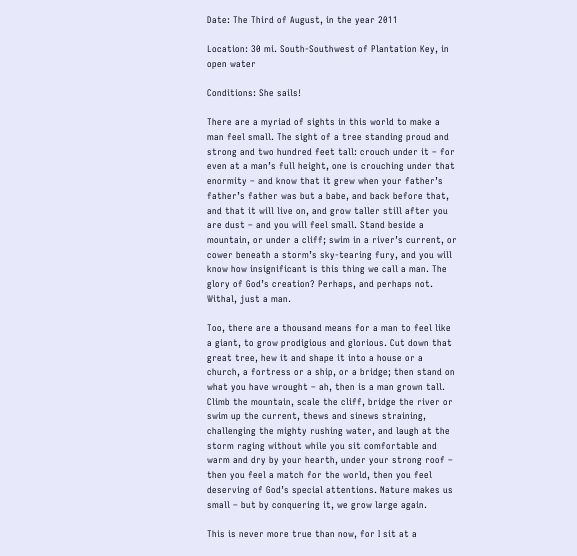Date: The Third of August, in the year 2011

Location: 30 mi. South-Southwest of Plantation Key, in open water

Conditions: She sails!

There are a myriad of sights in this world to make a man feel small. The sight of a tree standing proud and strong and two hundred feet tall: crouch under it – for even at a man’s full height, one is crouching under that enormity – and know that it grew when your father’s father’s father was but a babe, and back before that, and that it will live on, and grow taller still after you are dust – and you will feel small. Stand beside a mountain, or under a cliff; swim in a river’s current, or cower beneath a storm’s sky-tearing fury, and you will know how insignificant is this thing we call a man. The glory of God’s creation? Perhaps, and perhaps not. Withal, just a man.

Too, there are a thousand means for a man to feel like a giant, to grow prodigious and glorious. Cut down that great tree, hew it and shape it into a house or a church, a fortress or a ship, or a bridge; then stand on what you have wrought – ah, then is a man grown tall. Climb the mountain, scale the cliff, bridge the river or swim up the current, thews and sinews straining, challenging the mighty rushing water, and laugh at the storm raging without while you sit comfortable and warm and dry by your hearth, under your strong roof – then you feel a match for the world, then you feel deserving of God’s special attentions. Nature makes us small – but by conquering it, we grow large again.

This is never more true than now, for I sit at a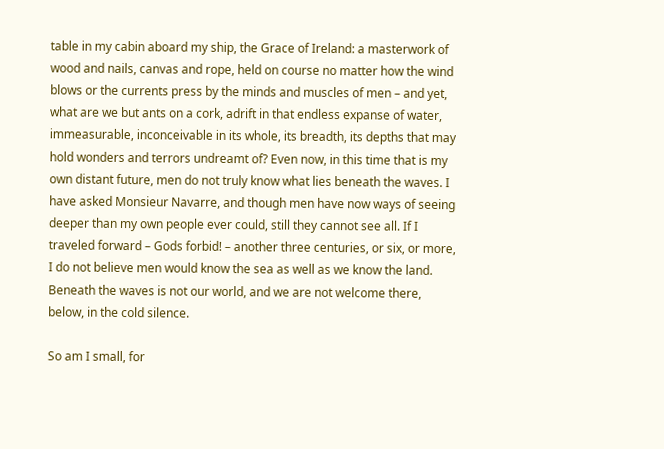table in my cabin aboard my ship, the Grace of Ireland: a masterwork of wood and nails, canvas and rope, held on course no matter how the wind blows or the currents press by the minds and muscles of men – and yet, what are we but ants on a cork, adrift in that endless expanse of water, immeasurable, inconceivable in its whole, its breadth, its depths that may hold wonders and terrors undreamt of? Even now, in this time that is my own distant future, men do not truly know what lies beneath the waves. I have asked Monsieur Navarre, and though men have now ways of seeing deeper than my own people ever could, still they cannot see all. If I traveled forward – Gods forbid! – another three centuries, or six, or more, I do not believe men would know the sea as well as we know the land. Beneath the waves is not our world, and we are not welcome there, below, in the cold silence.

So am I small, for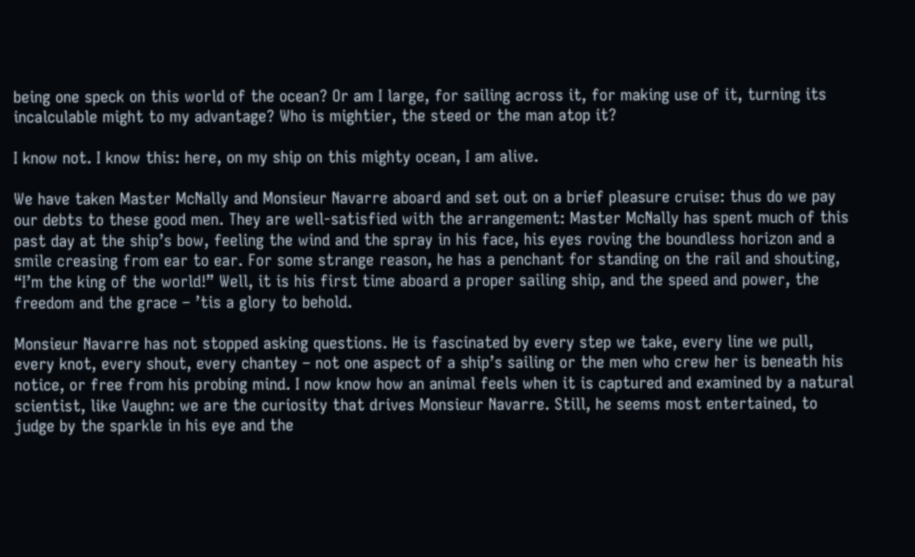being one speck on this world of the ocean? Or am I large, for sailing across it, for making use of it, turning its incalculable might to my advantage? Who is mightier, the steed or the man atop it?

I know not. I know this: here, on my ship on this mighty ocean, I am alive.

We have taken Master McNally and Monsieur Navarre aboard and set out on a brief pleasure cruise: thus do we pay our debts to these good men. They are well-satisfied with the arrangement: Master McNally has spent much of this past day at the ship’s bow, feeling the wind and the spray in his face, his eyes roving the boundless horizon and a smile creasing from ear to ear. For some strange reason, he has a penchant for standing on the rail and shouting, “I’m the king of the world!” Well, it is his first time aboard a proper sailing ship, and the speed and power, the freedom and the grace – ’tis a glory to behold.

Monsieur Navarre has not stopped asking questions. He is fascinated by every step we take, every line we pull, every knot, every shout, every chantey – not one aspect of a ship’s sailing or the men who crew her is beneath his notice, or free from his probing mind. I now know how an animal feels when it is captured and examined by a natural scientist, like Vaughn: we are the curiosity that drives Monsieur Navarre. Still, he seems most entertained, to judge by the sparkle in his eye and the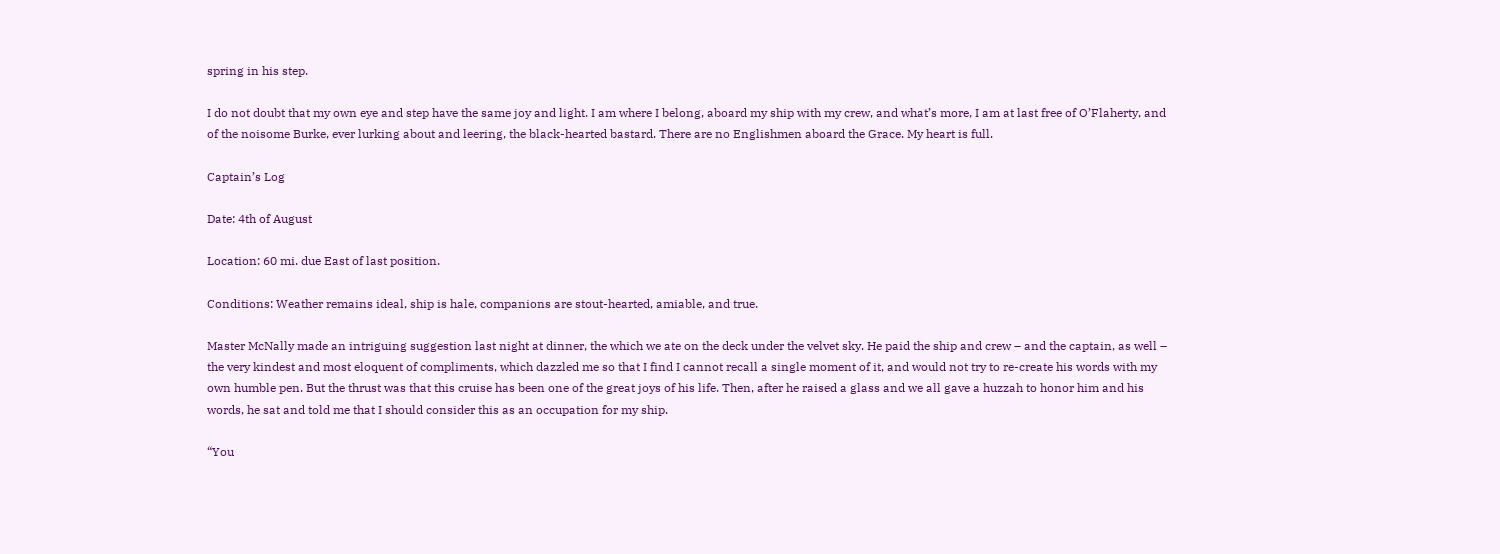spring in his step.

I do not doubt that my own eye and step have the same joy and light. I am where I belong, aboard my ship with my crew, and what’s more, I am at last free of O’Flaherty, and of the noisome Burke, ever lurking about and leering, the black-hearted bastard. There are no Englishmen aboard the Grace. My heart is full.

Captain’s Log

Date: 4th of August

Location: 60 mi. due East of last position.

Conditions: Weather remains ideal, ship is hale, companions are stout-hearted, amiable, and true.

Master McNally made an intriguing suggestion last night at dinner, the which we ate on the deck under the velvet sky. He paid the ship and crew – and the captain, as well – the very kindest and most eloquent of compliments, which dazzled me so that I find I cannot recall a single moment of it, and would not try to re-create his words with my own humble pen. But the thrust was that this cruise has been one of the great joys of his life. Then, after he raised a glass and we all gave a huzzah to honor him and his words, he sat and told me that I should consider this as an occupation for my ship.

“You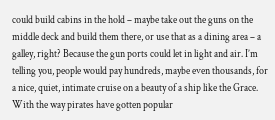could build cabins in the hold – maybe take out the guns on the middle deck and build them there, or use that as a dining area – a galley, right? Because the gun ports could let in light and air. I’m telling you, people would pay hundreds, maybe even thousands, for a nice, quiet, intimate cruise on a beauty of a ship like the Grace. With the way pirates have gotten popular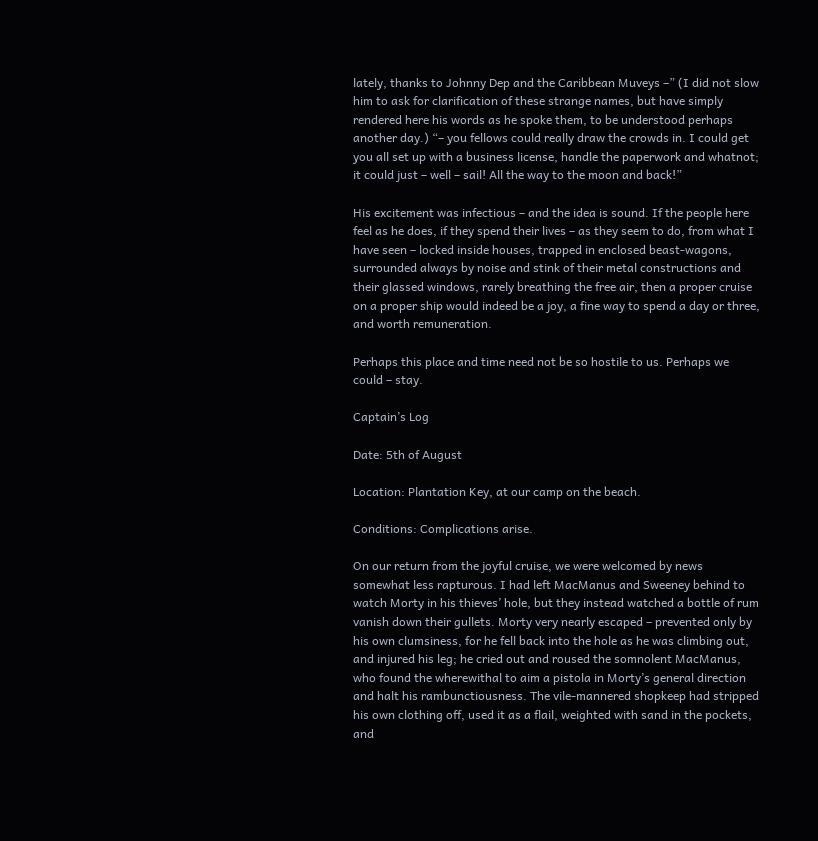lately, thanks to Johnny Dep and the Caribbean Muveys –” (I did not slow him to ask for clarification of these strange names, but have simply rendered here his words as he spoke them, to be understood perhaps another day.) “– you fellows could really draw the crowds in. I could get you all set up with a business license, handle the paperwork and whatnot; it could just – well – sail! All the way to the moon and back!”

His excitement was infectious – and the idea is sound. If the people here feel as he does, if they spend their lives – as they seem to do, from what I have seen – locked inside houses, trapped in enclosed beast-wagons, surrounded always by noise and stink of their metal constructions and their glassed windows, rarely breathing the free air, then a proper cruise on a proper ship would indeed be a joy, a fine way to spend a day or three, and worth remuneration.

Perhaps this place and time need not be so hostile to us. Perhaps we could – stay.

Captain’s Log

Date: 5th of August

Location: Plantation Key, at our camp on the beach.

Conditions: Complications arise.

On our return from the joyful cruise, we were welcomed by news somewhat less rapturous. I had left MacManus and Sweeney behind to watch Morty in his thieves’ hole, but they instead watched a bottle of rum vanish down their gullets. Morty very nearly escaped – prevented only by his own clumsiness, for he fell back into the hole as he was climbing out, and injured his leg; he cried out and roused the somnolent MacManus, who found the wherewithal to aim a pistola in Morty’s general direction and halt his rambunctiousness. The vile-mannered shopkeep had stripped his own clothing off, used it as a flail, weighted with sand in the pockets, and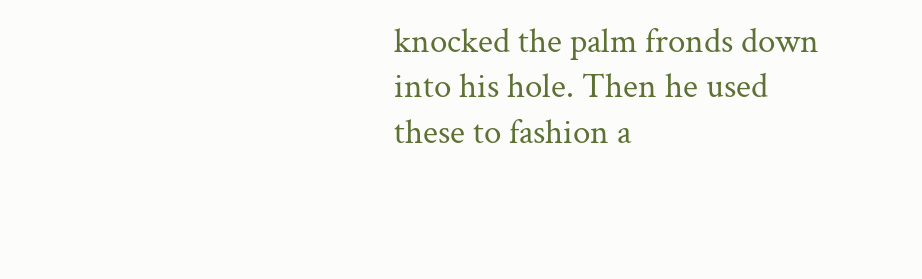knocked the palm fronds down into his hole. Then he used these to fashion a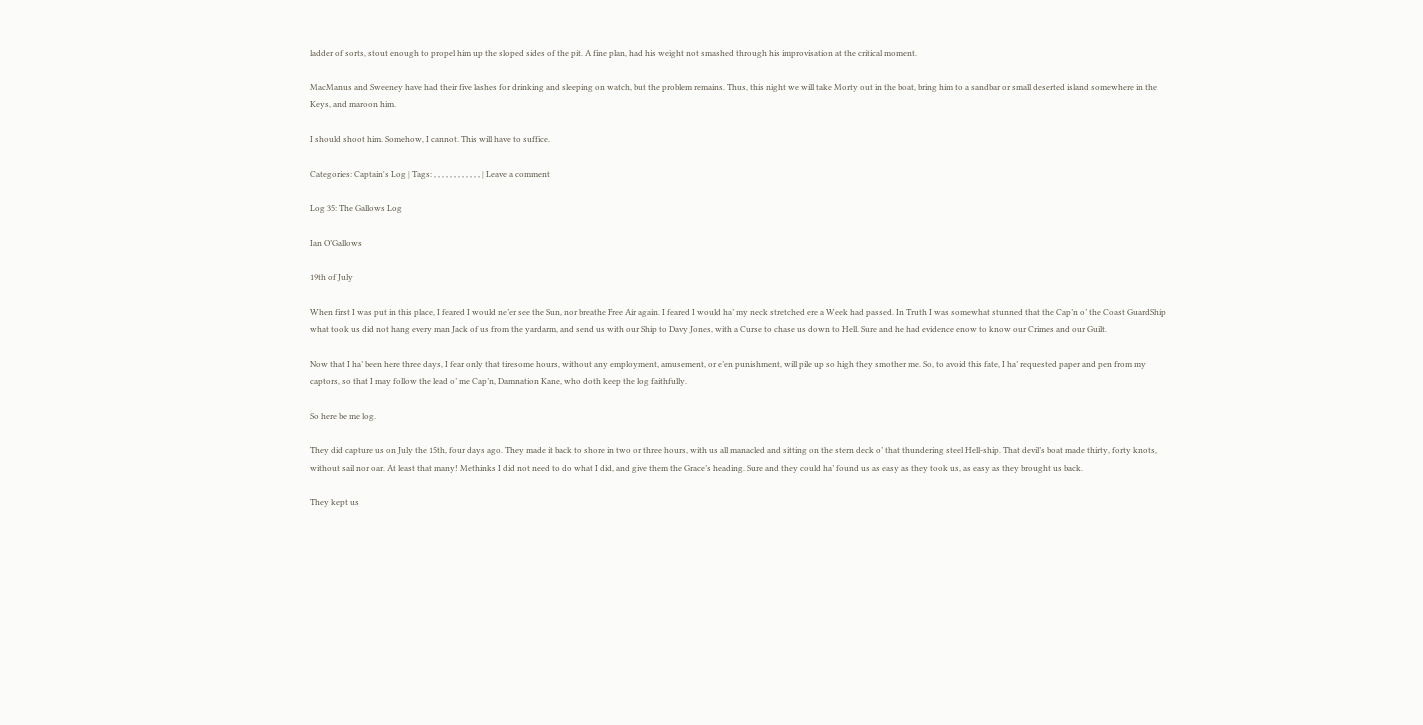ladder of sorts, stout enough to propel him up the sloped sides of the pit. A fine plan, had his weight not smashed through his improvisation at the critical moment.

MacManus and Sweeney have had their five lashes for drinking and sleeping on watch, but the problem remains. Thus, this night we will take Morty out in the boat, bring him to a sandbar or small deserted island somewhere in the Keys, and maroon him.

I should shoot him. Somehow, I cannot. This will have to suffice.

Categories: Captain's Log | Tags: , , , , , , , , , , , , | Leave a comment

Log 35: The Gallows Log

Ian O’Gallows

19th of July

When first I was put in this place, I feared I would ne’er see the Sun, nor breathe Free Air again. I feared I would ha’ my neck stretched ere a Week had passed. In Truth I was somewhat stunned that the Cap’n o’ the Coast GuardShip what took us did not hang every man Jack of us from the yardarm, and send us with our Ship to Davy Jones, with a Curse to chase us down to Hell. Sure and he had evidence enow to know our Crimes and our Guilt.

Now that I ha’ been here three days, I fear only that tiresome hours, without any employment, amusement, or e’en punishment, will pile up so high they smother me. So, to avoid this fate, I ha’ requested paper and pen from my captors, so that I may follow the lead o’ me Cap’n, Damnation Kane, who doth keep the log faithfully.

So here be me log.

They did capture us on July the 15th, four days ago. They made it back to shore in two or three hours, with us all manacled and sitting on the stern deck o’ that thundering steel Hell-ship. That devil’s boat made thirty, forty knots, without sail nor oar. At least that many! Methinks I did not need to do what I did, and give them the Grace’s heading. Sure and they could ha’ found us as easy as they took us, as easy as they brought us back.

They kept us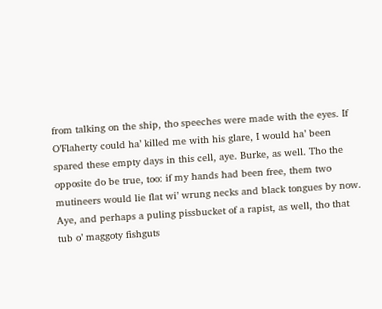from talking on the ship, tho speeches were made with the eyes. If O’Flaherty could ha’ killed me with his glare, I would ha’ been spared these empty days in this cell, aye. Burke, as well. Tho the opposite do be true, too: if my hands had been free, them two mutineers would lie flat wi’ wrung necks and black tongues by now. Aye, and perhaps a puling pissbucket of a rapist, as well, tho that tub o’ maggoty fishguts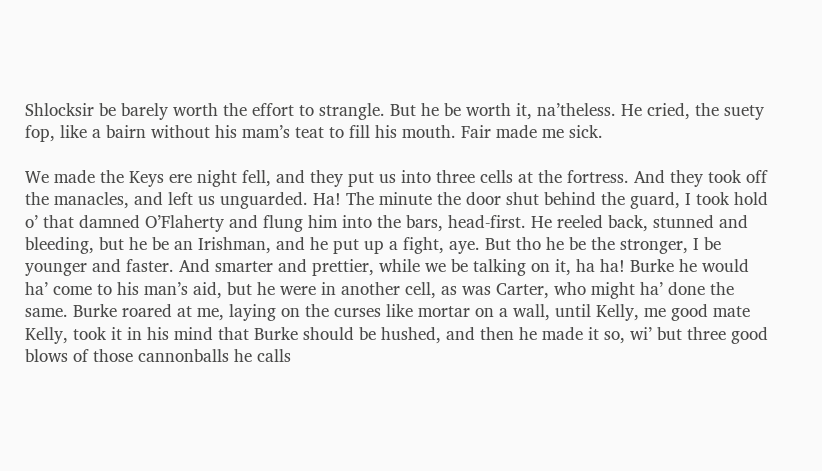Shlocksir be barely worth the effort to strangle. But he be worth it, na’theless. He cried, the suety fop, like a bairn without his mam’s teat to fill his mouth. Fair made me sick.

We made the Keys ere night fell, and they put us into three cells at the fortress. And they took off the manacles, and left us unguarded. Ha! The minute the door shut behind the guard, I took hold o’ that damned O’Flaherty and flung him into the bars, head-first. He reeled back, stunned and bleeding, but he be an Irishman, and he put up a fight, aye. But tho he be the stronger, I be younger and faster. And smarter and prettier, while we be talking on it, ha ha! Burke he would ha’ come to his man’s aid, but he were in another cell, as was Carter, who might ha’ done the same. Burke roared at me, laying on the curses like mortar on a wall, until Kelly, me good mate Kelly, took it in his mind that Burke should be hushed, and then he made it so, wi’ but three good blows of those cannonballs he calls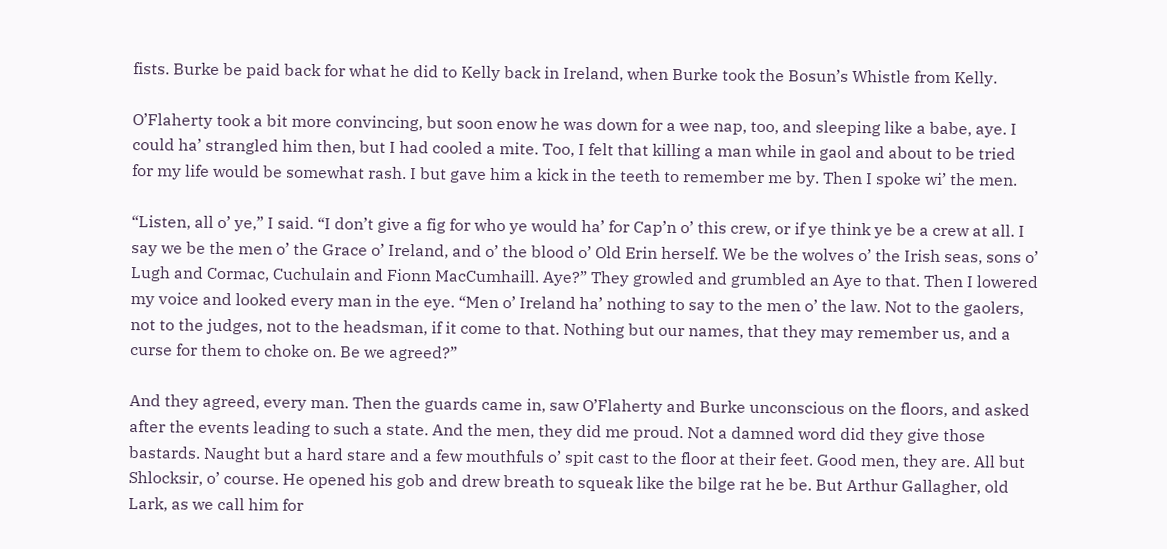fists. Burke be paid back for what he did to Kelly back in Ireland, when Burke took the Bosun’s Whistle from Kelly.

O’Flaherty took a bit more convincing, but soon enow he was down for a wee nap, too, and sleeping like a babe, aye. I could ha’ strangled him then, but I had cooled a mite. Too, I felt that killing a man while in gaol and about to be tried for my life would be somewhat rash. I but gave him a kick in the teeth to remember me by. Then I spoke wi’ the men.

“Listen, all o’ ye,” I said. “I don’t give a fig for who ye would ha’ for Cap’n o’ this crew, or if ye think ye be a crew at all. I say we be the men o’ the Grace o’ Ireland, and o’ the blood o’ Old Erin herself. We be the wolves o’ the Irish seas, sons o’ Lugh and Cormac, Cuchulain and Fionn MacCumhaill. Aye?” They growled and grumbled an Aye to that. Then I lowered my voice and looked every man in the eye. “Men o’ Ireland ha’ nothing to say to the men o’ the law. Not to the gaolers, not to the judges, not to the headsman, if it come to that. Nothing but our names, that they may remember us, and a curse for them to choke on. Be we agreed?”

And they agreed, every man. Then the guards came in, saw O’Flaherty and Burke unconscious on the floors, and asked after the events leading to such a state. And the men, they did me proud. Not a damned word did they give those bastards. Naught but a hard stare and a few mouthfuls o’ spit cast to the floor at their feet. Good men, they are. All but Shlocksir, o’ course. He opened his gob and drew breath to squeak like the bilge rat he be. But Arthur Gallagher, old Lark, as we call him for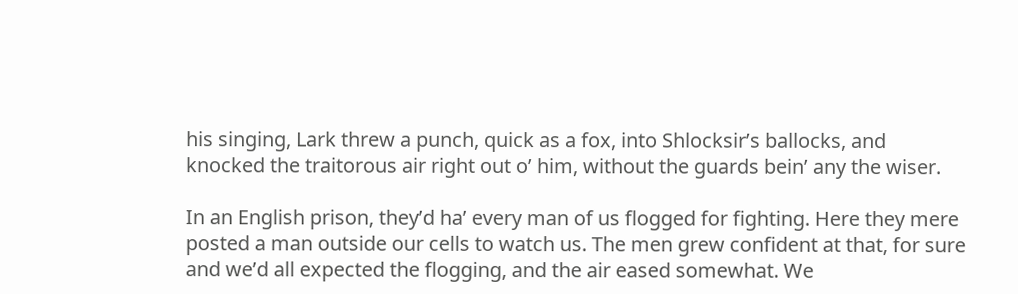his singing, Lark threw a punch, quick as a fox, into Shlocksir’s ballocks, and knocked the traitorous air right out o’ him, without the guards bein’ any the wiser.

In an English prison, they’d ha’ every man of us flogged for fighting. Here they mere posted a man outside our cells to watch us. The men grew confident at that, for sure and we’d all expected the flogging, and the air eased somewhat. We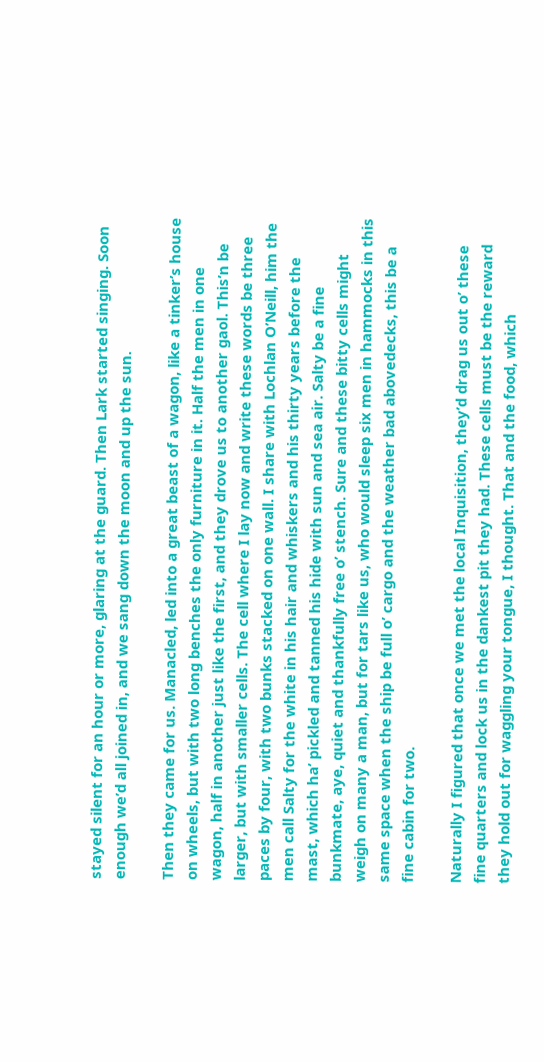stayed silent for an hour or more, glaring at the guard. Then Lark started singing. Soon enough we’d all joined in, and we sang down the moon and up the sun.

Then they came for us. Manacled, led into a great beast of a wagon, like a tinker’s house on wheels, but with two long benches the only furniture in it. Half the men in one wagon, half in another just like the first, and they drove us to another gaol. This’n be larger, but with smaller cells. The cell where I lay now and write these words be three paces by four, with two bunks stacked on one wall. I share with Lochlan O’Neill, him the men call Salty for the white in his hair and whiskers and his thirty years before the mast, which ha’ pickled and tanned his hide with sun and sea air. Salty be a fine bunkmate, aye, quiet and thankfully free o’ stench. Sure and these bitty cells might weigh on many a man, but for tars like us, who would sleep six men in hammocks in this same space when the ship be full o’ cargo and the weather bad abovedecks, this be a fine cabin for two.

Naturally I figured that once we met the local Inquisition, they’d drag us out o’ these fine quarters and lock us in the dankest pit they had. These cells must be the reward they hold out for waggling your tongue, I thought. That and the food, which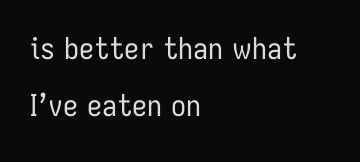is better than what I’ve eaten on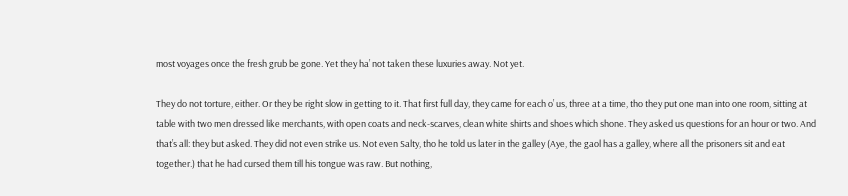most voyages once the fresh grub be gone. Yet they ha’ not taken these luxuries away. Not yet.

They do not torture, either. Or they be right slow in getting to it. That first full day, they came for each o’ us, three at a time, tho they put one man into one room, sitting at table with two men dressed like merchants, with open coats and neck-scarves, clean white shirts and shoes which shone. They asked us questions for an hour or two. And that’s all: they but asked. They did not even strike us. Not even Salty, tho he told us later in the galley (Aye, the gaol has a galley, where all the prisoners sit and eat together.) that he had cursed them till his tongue was raw. But nothing,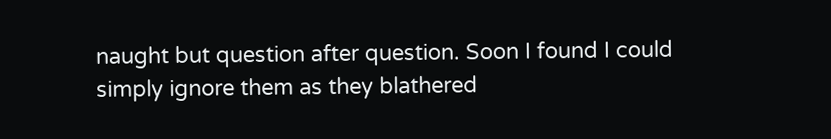naught but question after question. Soon I found I could simply ignore them as they blathered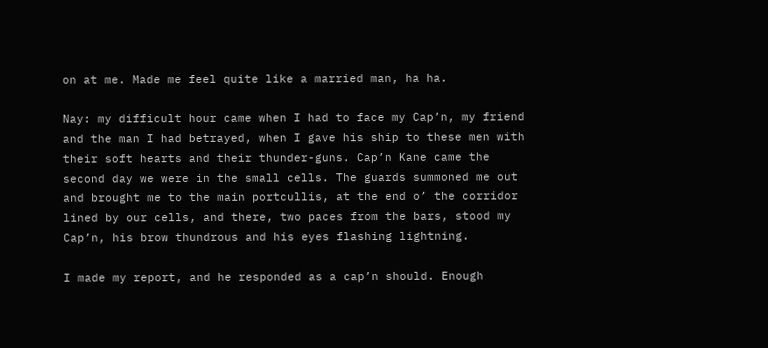on at me. Made me feel quite like a married man, ha ha.

Nay: my difficult hour came when I had to face my Cap’n, my friend and the man I had betrayed, when I gave his ship to these men with their soft hearts and their thunder-guns. Cap’n Kane came the second day we were in the small cells. The guards summoned me out and brought me to the main portcullis, at the end o’ the corridor lined by our cells, and there, two paces from the bars, stood my Cap’n, his brow thundrous and his eyes flashing lightning.

I made my report, and he responded as a cap’n should. Enough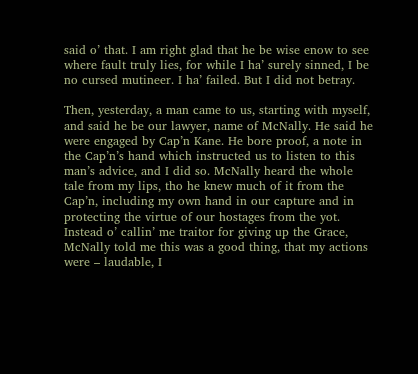said o’ that. I am right glad that he be wise enow to see where fault truly lies, for while I ha’ surely sinned, I be no cursed mutineer. I ha’ failed. But I did not betray.

Then, yesterday, a man came to us, starting with myself, and said he be our lawyer, name of McNally. He said he were engaged by Cap’n Kane. He bore proof, a note in the Cap’n’s hand which instructed us to listen to this man’s advice, and I did so. McNally heard the whole tale from my lips, tho he knew much of it from the Cap’n, including my own hand in our capture and in protecting the virtue of our hostages from the yot. Instead o’ callin’ me traitor for giving up the Grace, McNally told me this was a good thing, that my actions were – laudable, I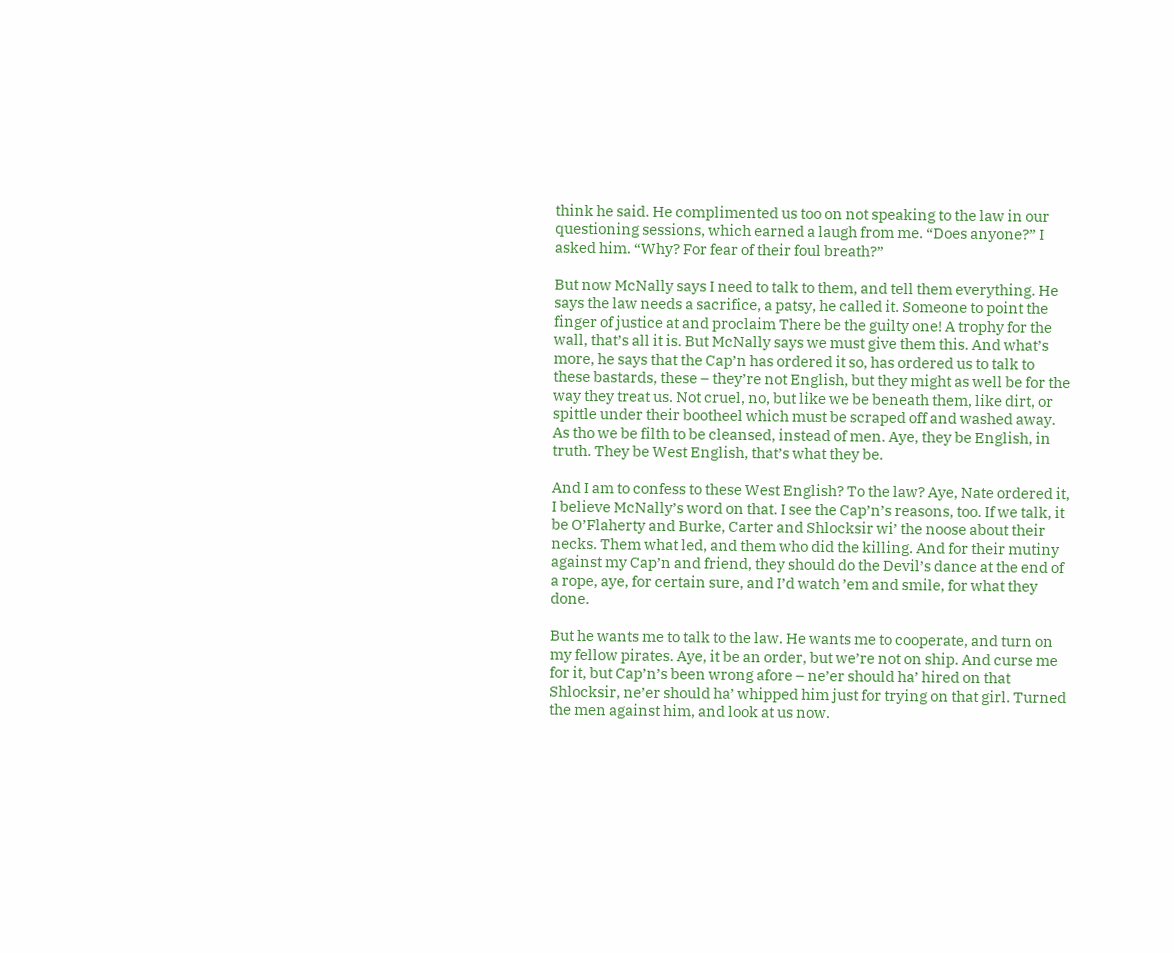think he said. He complimented us too on not speaking to the law in our questioning sessions, which earned a laugh from me. “Does anyone?” I asked him. “Why? For fear of their foul breath?”

But now McNally says I need to talk to them, and tell them everything. He says the law needs a sacrifice, a patsy, he called it. Someone to point the finger of justice at and proclaim There be the guilty one! A trophy for the wall, that’s all it is. But McNally says we must give them this. And what’s more, he says that the Cap’n has ordered it so, has ordered us to talk to these bastards, these – they’re not English, but they might as well be for the way they treat us. Not cruel, no, but like we be beneath them, like dirt, or spittle under their bootheel which must be scraped off and washed away. As tho we be filth to be cleansed, instead of men. Aye, they be English, in truth. They be West English, that’s what they be.

And I am to confess to these West English? To the law? Aye, Nate ordered it, I believe McNally’s word on that. I see the Cap’n’s reasons, too. If we talk, it be O’Flaherty and Burke, Carter and Shlocksir wi’ the noose about their necks. Them what led, and them who did the killing. And for their mutiny against my Cap’n and friend, they should do the Devil’s dance at the end of a rope, aye, for certain sure, and I’d watch ’em and smile, for what they done.

But he wants me to talk to the law. He wants me to cooperate, and turn on my fellow pirates. Aye, it be an order, but we’re not on ship. And curse me for it, but Cap’n’s been wrong afore – ne’er should ha’ hired on that Shlocksir, ne’er should ha’ whipped him just for trying on that girl. Turned the men against him, and look at us now.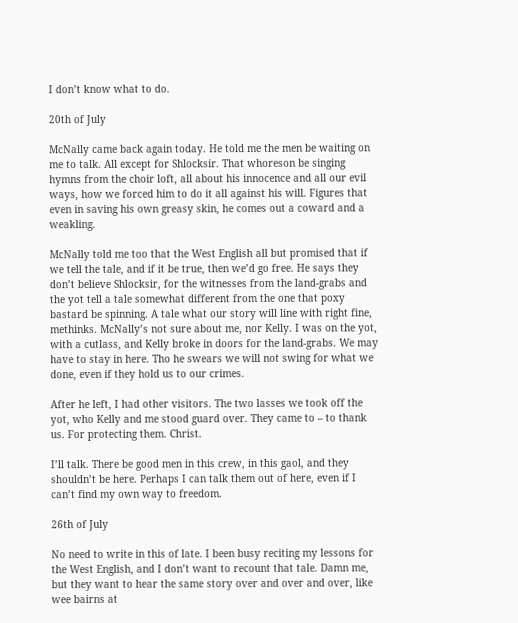I don’t know what to do.

20th of July

McNally came back again today. He told me the men be waiting on me to talk. All except for Shlocksir. That whoreson be singing hymns from the choir loft, all about his innocence and all our evil ways, how we forced him to do it all against his will. Figures that even in saving his own greasy skin, he comes out a coward and a weakling.

McNally told me too that the West English all but promised that if we tell the tale, and if it be true, then we’d go free. He says they don’t believe Shlocksir, for the witnesses from the land-grabs and the yot tell a tale somewhat different from the one that poxy bastard be spinning. A tale what our story will line with right fine, methinks. McNally’s not sure about me, nor Kelly. I was on the yot, with a cutlass, and Kelly broke in doors for the land-grabs. We may have to stay in here. Tho he swears we will not swing for what we done, even if they hold us to our crimes.

After he left, I had other visitors. The two lasses we took off the yot, who Kelly and me stood guard over. They came to – to thank us. For protecting them. Christ.

I’ll talk. There be good men in this crew, in this gaol, and they shouldn’t be here. Perhaps I can talk them out of here, even if I can’t find my own way to freedom.

26th of July

No need to write in this of late. I been busy reciting my lessons for the West English, and I don’t want to recount that tale. Damn me, but they want to hear the same story over and over and over, like wee bairns at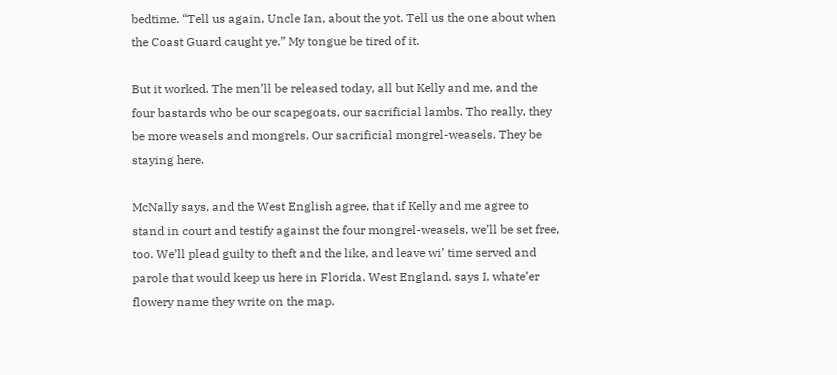bedtime. “Tell us again, Uncle Ian, about the yot. Tell us the one about when the Coast Guard caught ye.” My tongue be tired of it.

But it worked. The men’ll be released today, all but Kelly and me, and the four bastards who be our scapegoats, our sacrificial lambs. Tho really, they be more weasels and mongrels. Our sacrificial mongrel-weasels. They be staying here.

McNally says, and the West English agree, that if Kelly and me agree to stand in court and testify against the four mongrel-weasels, we’ll be set free, too. We’ll plead guilty to theft and the like, and leave wi’ time served and parole that would keep us here in Florida. West England, says I, whate’er flowery name they write on the map.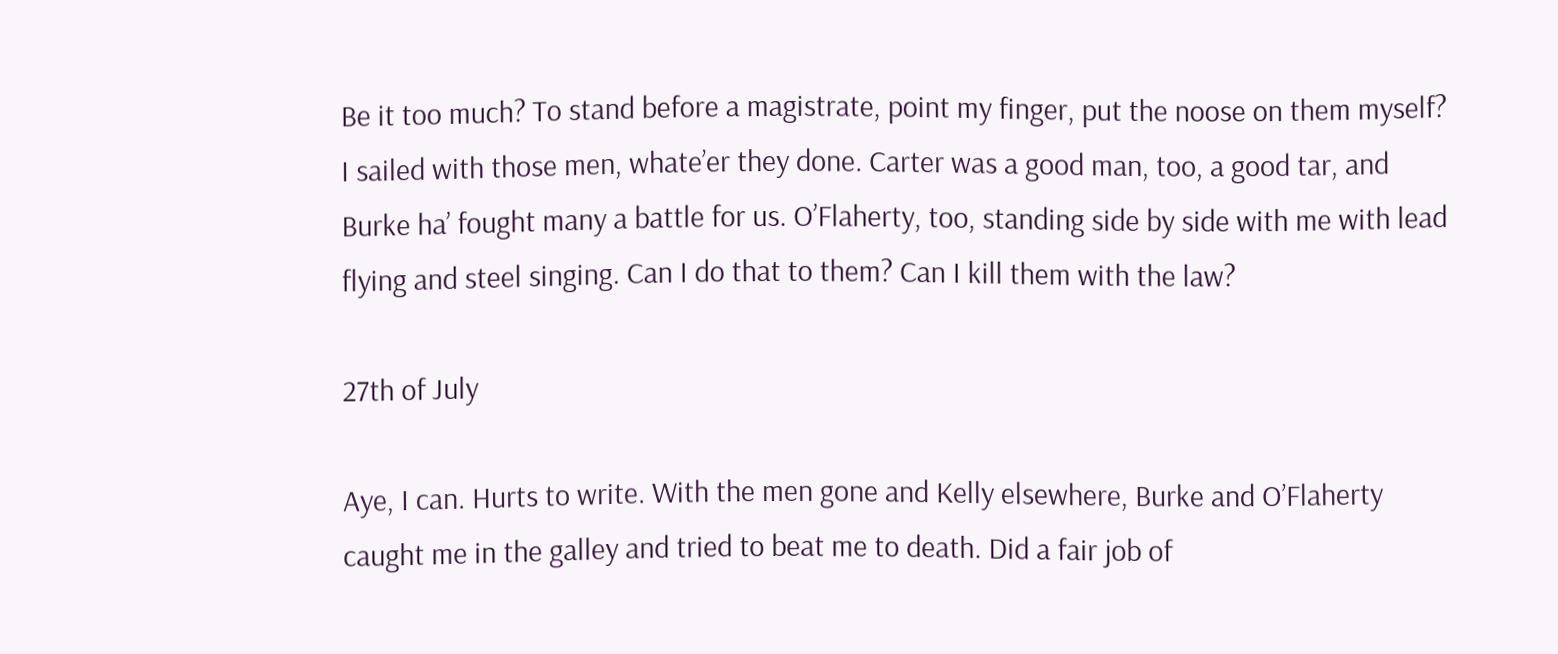Be it too much? To stand before a magistrate, point my finger, put the noose on them myself? I sailed with those men, whate’er they done. Carter was a good man, too, a good tar, and Burke ha’ fought many a battle for us. O’Flaherty, too, standing side by side with me with lead flying and steel singing. Can I do that to them? Can I kill them with the law?

27th of July

Aye, I can. Hurts to write. With the men gone and Kelly elsewhere, Burke and O’Flaherty caught me in the galley and tried to beat me to death. Did a fair job of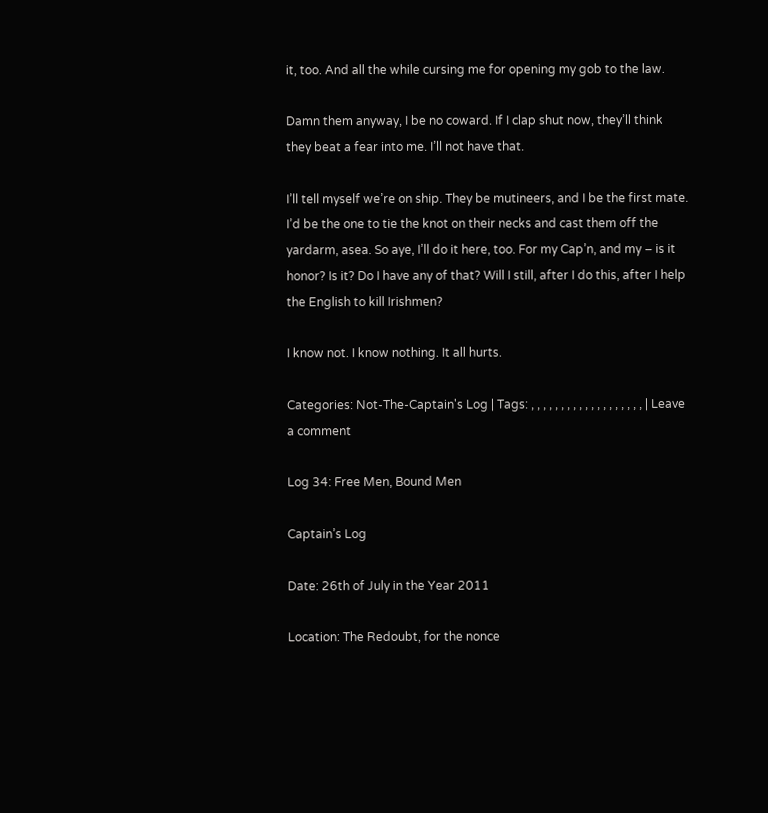it, too. And all the while cursing me for opening my gob to the law.

Damn them anyway, I be no coward. If I clap shut now, they’ll think they beat a fear into me. I’ll not have that.

I’ll tell myself we’re on ship. They be mutineers, and I be the first mate. I’d be the one to tie the knot on their necks and cast them off the yardarm, asea. So aye, I’ll do it here, too. For my Cap’n, and my – is it honor? Is it? Do I have any of that? Will I still, after I do this, after I help the English to kill Irishmen?

I know not. I know nothing. It all hurts.

Categories: Not-The-Captain's Log | Tags: , , , , , , , , , , , , , , , , , , , | Leave a comment

Log 34: Free Men, Bound Men

Captain’s Log

Date: 26th of July in the Year 2011

Location: The Redoubt, for the nonce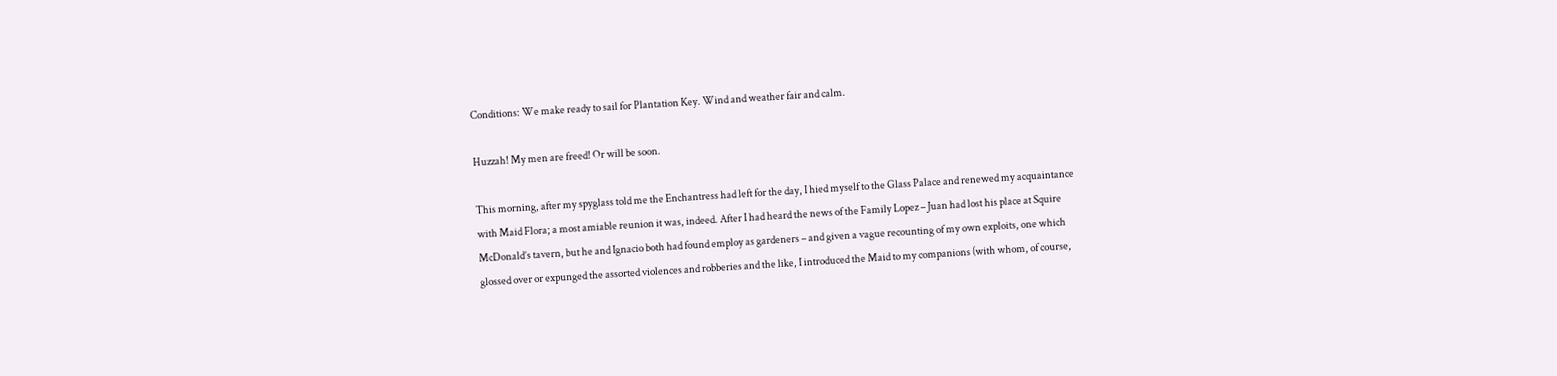Conditions: We make ready to sail for Plantation Key. Wind and weather fair and calm.

Huzzah! My men are freed! Or will be soon.

This morning, after my spyglass told me the Enchantress had left for the day, I hied myself to the Glass Palace and renewed my acquaintance with Maid Flora; a most amiable reunion it was, indeed. After I had heard the news of the Family Lopez – Juan had lost his place at Squire McDonald’s tavern, but he and Ignacio both had found employ as gardeners – and given a vague recounting of my own exploits, one which glossed over or expunged the assorted violences and robberies and the like, I introduced the Maid to my companions (with whom, of course,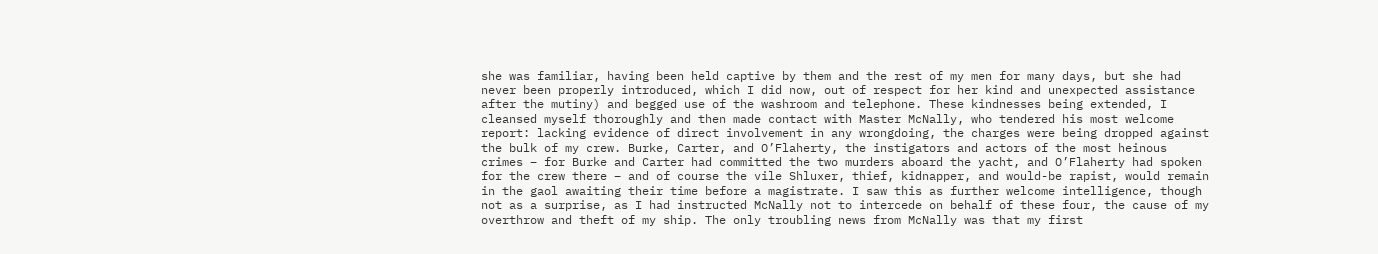she was familiar, having been held captive by them and the rest of my men for many days, but she had never been properly introduced, which I did now, out of respect for her kind and unexpected assistance after the mutiny) and begged use of the washroom and telephone. These kindnesses being extended, I cleansed myself thoroughly and then made contact with Master McNally, who tendered his most welcome report: lacking evidence of direct involvement in any wrongdoing, the charges were being dropped against the bulk of my crew. Burke, Carter, and O’Flaherty, the instigators and actors of the most heinous crimes – for Burke and Carter had committed the two murders aboard the yacht, and O’Flaherty had spoken for the crew there – and of course the vile Shluxer, thief, kidnapper, and would-be rapist, would remain in the gaol awaiting their time before a magistrate. I saw this as further welcome intelligence, though not as a surprise, as I had instructed McNally not to intercede on behalf of these four, the cause of my overthrow and theft of my ship. The only troubling news from McNally was that my first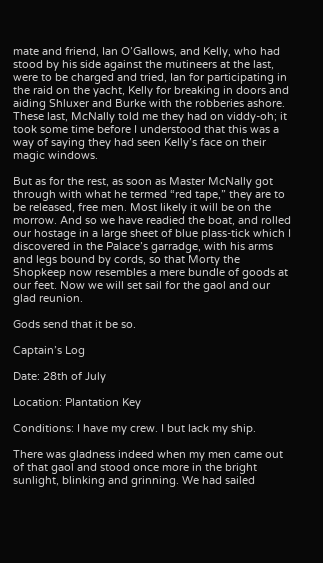mate and friend, Ian O’Gallows, and Kelly, who had stood by his side against the mutineers at the last, were to be charged and tried, Ian for participating in the raid on the yacht, Kelly for breaking in doors and aiding Shluxer and Burke with the robberies ashore. These last, McNally told me they had on viddy-oh; it took some time before I understood that this was a way of saying they had seen Kelly’s face on their magic windows.

But as for the rest, as soon as Master McNally got through with what he termed “red tape,” they are to be released, free men. Most likely it will be on the morrow. And so we have readied the boat, and rolled our hostage in a large sheet of blue plass-tick which I discovered in the Palace’s garradge, with his arms and legs bound by cords, so that Morty the Shopkeep now resembles a mere bundle of goods at our feet. Now we will set sail for the gaol and our glad reunion.

Gods send that it be so.

Captain’s Log

Date: 28th of July

Location: Plantation Key

Conditions: I have my crew. I but lack my ship.

There was gladness indeed when my men came out of that gaol and stood once more in the bright sunlight, blinking and grinning. We had sailed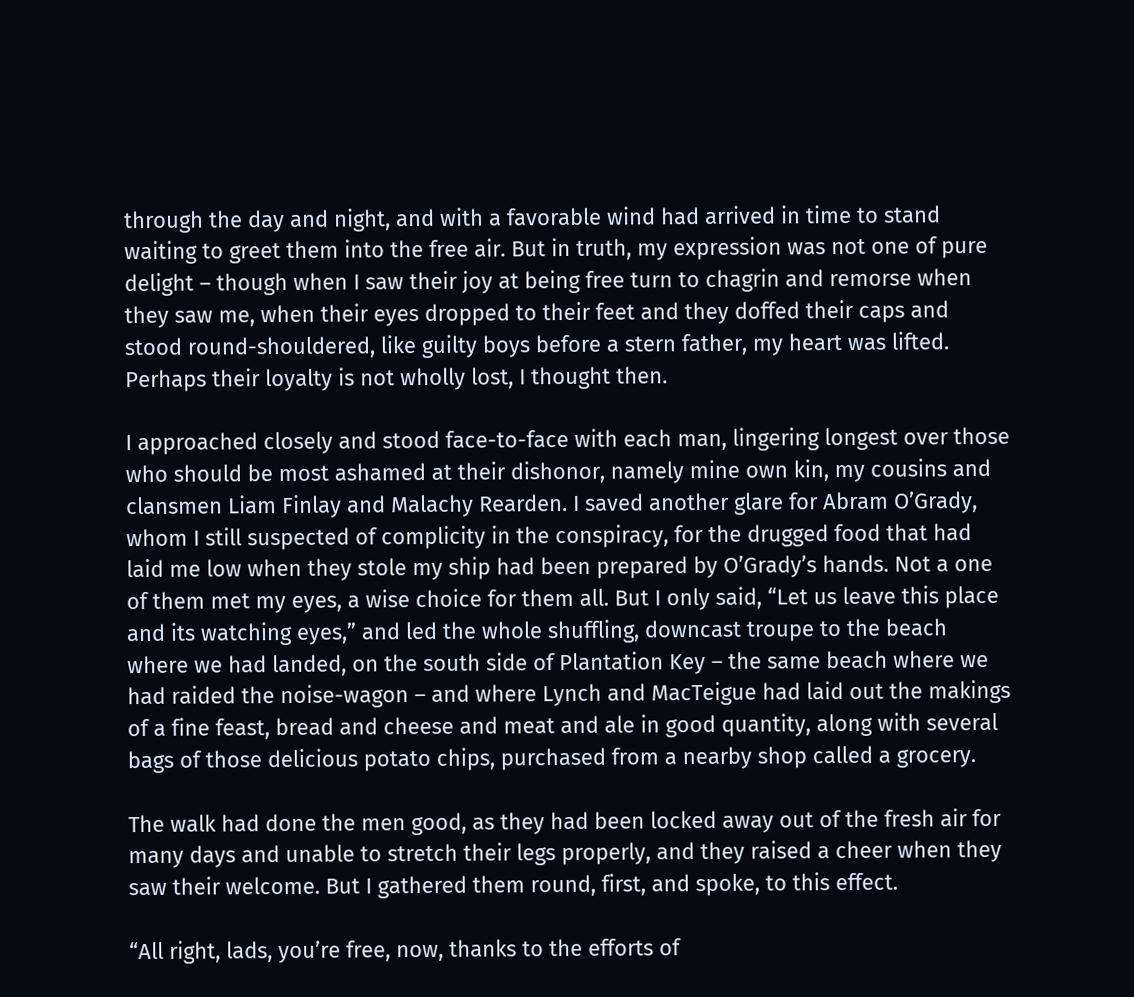through the day and night, and with a favorable wind had arrived in time to stand waiting to greet them into the free air. But in truth, my expression was not one of pure delight – though when I saw their joy at being free turn to chagrin and remorse when they saw me, when their eyes dropped to their feet and they doffed their caps and stood round-shouldered, like guilty boys before a stern father, my heart was lifted. Perhaps their loyalty is not wholly lost, I thought then.

I approached closely and stood face-to-face with each man, lingering longest over those who should be most ashamed at their dishonor, namely mine own kin, my cousins and clansmen Liam Finlay and Malachy Rearden. I saved another glare for Abram O’Grady, whom I still suspected of complicity in the conspiracy, for the drugged food that had laid me low when they stole my ship had been prepared by O’Grady’s hands. Not a one of them met my eyes, a wise choice for them all. But I only said, “Let us leave this place and its watching eyes,” and led the whole shuffling, downcast troupe to the beach where we had landed, on the south side of Plantation Key – the same beach where we had raided the noise-wagon – and where Lynch and MacTeigue had laid out the makings of a fine feast, bread and cheese and meat and ale in good quantity, along with several bags of those delicious potato chips, purchased from a nearby shop called a grocery.

The walk had done the men good, as they had been locked away out of the fresh air for many days and unable to stretch their legs properly, and they raised a cheer when they saw their welcome. But I gathered them round, first, and spoke, to this effect.

“All right, lads, you’re free, now, thanks to the efforts of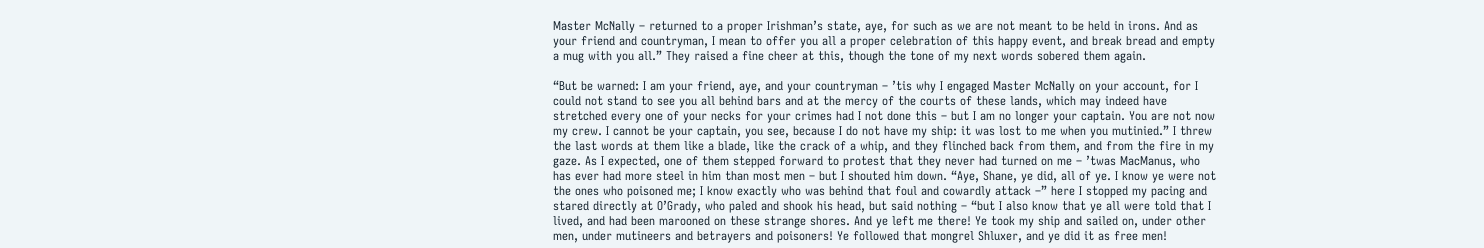Master McNally – returned to a proper Irishman’s state, aye, for such as we are not meant to be held in irons. And as your friend and countryman, I mean to offer you all a proper celebration of this happy event, and break bread and empty a mug with you all.” They raised a fine cheer at this, though the tone of my next words sobered them again.

“But be warned: I am your friend, aye, and your countryman – ’tis why I engaged Master McNally on your account, for I could not stand to see you all behind bars and at the mercy of the courts of these lands, which may indeed have stretched every one of your necks for your crimes had I not done this – but I am no longer your captain. You are not now my crew. I cannot be your captain, you see, because I do not have my ship: it was lost to me when you mutinied.” I threw the last words at them like a blade, like the crack of a whip, and they flinched back from them, and from the fire in my gaze. As I expected, one of them stepped forward to protest that they never had turned on me – ’twas MacManus, who has ever had more steel in him than most men – but I shouted him down. “Aye, Shane, ye did, all of ye. I know ye were not the ones who poisoned me; I know exactly who was behind that foul and cowardly attack –” here I stopped my pacing and stared directly at O’Grady, who paled and shook his head, but said nothing – “but I also know that ye all were told that I lived, and had been marooned on these strange shores. And ye left me there! Ye took my ship and sailed on, under other men, under mutineers and betrayers and poisoners! Ye followed that mongrel Shluxer, and ye did it as free men!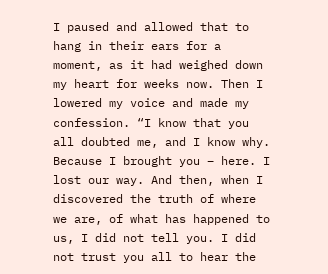I paused and allowed that to hang in their ears for a moment, as it had weighed down my heart for weeks now. Then I lowered my voice and made my confession. “I know that you all doubted me, and I know why. Because I brought you – here. I lost our way. And then, when I discovered the truth of where we are, of what has happened to us, I did not tell you. I did not trust you all to hear the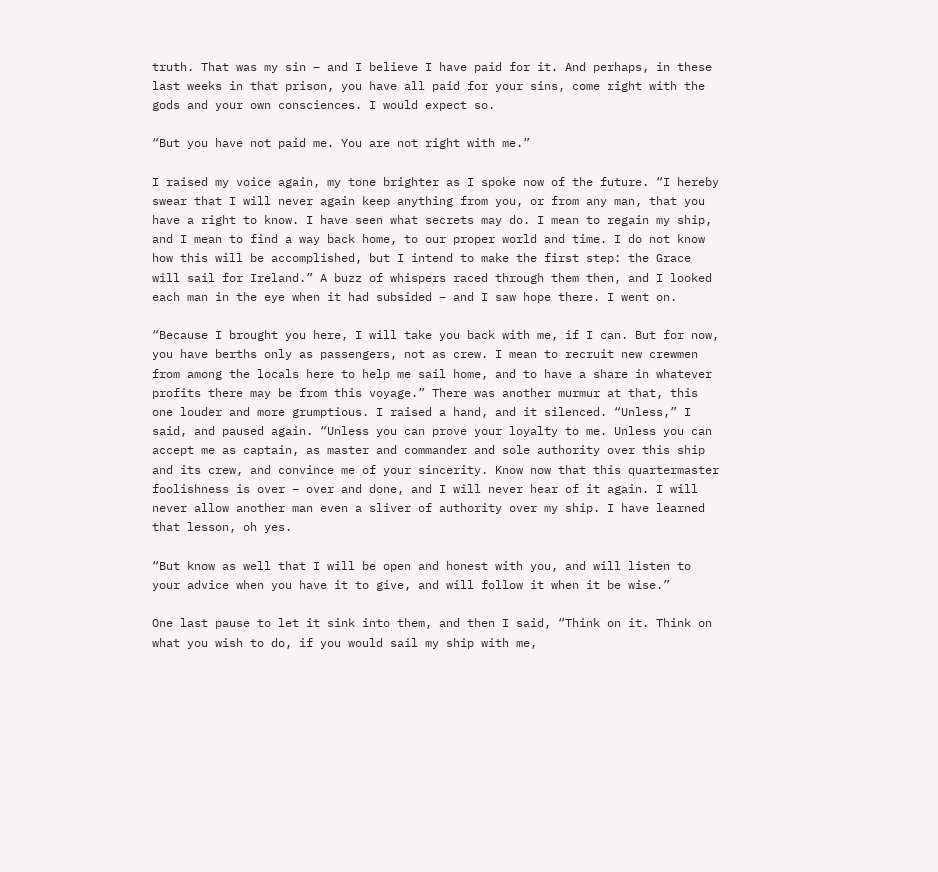truth. That was my sin – and I believe I have paid for it. And perhaps, in these last weeks in that prison, you have all paid for your sins, come right with the gods and your own consciences. I would expect so.

“But you have not paid me. You are not right with me.”

I raised my voice again, my tone brighter as I spoke now of the future. “I hereby swear that I will never again keep anything from you, or from any man, that you have a right to know. I have seen what secrets may do. I mean to regain my ship, and I mean to find a way back home, to our proper world and time. I do not know how this will be accomplished, but I intend to make the first step: the Grace will sail for Ireland.” A buzz of whispers raced through them then, and I looked each man in the eye when it had subsided – and I saw hope there. I went on.

“Because I brought you here, I will take you back with me, if I can. But for now, you have berths only as passengers, not as crew. I mean to recruit new crewmen from among the locals here to help me sail home, and to have a share in whatever profits there may be from this voyage.” There was another murmur at that, this one louder and more grumptious. I raised a hand, and it silenced. “Unless,” I said, and paused again. “Unless you can prove your loyalty to me. Unless you can accept me as captain, as master and commander and sole authority over this ship and its crew, and convince me of your sincerity. Know now that this quartermaster foolishness is over – over and done, and I will never hear of it again. I will never allow another man even a sliver of authority over my ship. I have learned that lesson, oh yes.

“But know as well that I will be open and honest with you, and will listen to your advice when you have it to give, and will follow it when it be wise.”

One last pause to let it sink into them, and then I said, “Think on it. Think on what you wish to do, if you would sail my ship with me,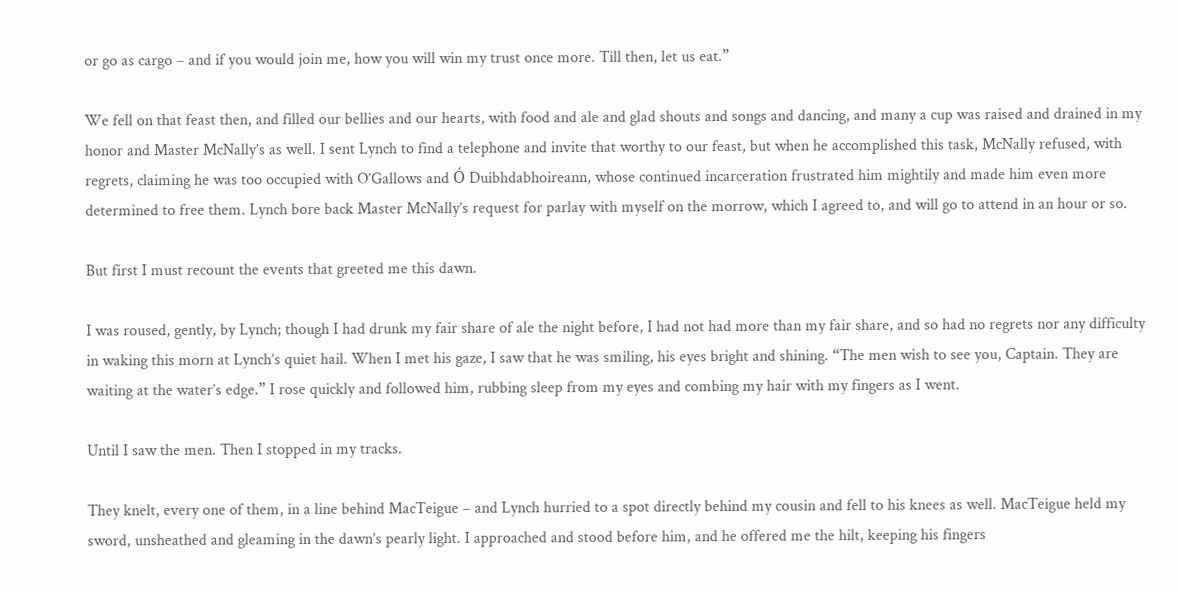or go as cargo – and if you would join me, how you will win my trust once more. Till then, let us eat.”

We fell on that feast then, and filled our bellies and our hearts, with food and ale and glad shouts and songs and dancing, and many a cup was raised and drained in my honor and Master McNally’s as well. I sent Lynch to find a telephone and invite that worthy to our feast, but when he accomplished this task, McNally refused, with regrets, claiming he was too occupied with O’Gallows and Ó Duibhdabhoireann, whose continued incarceration frustrated him mightily and made him even more determined to free them. Lynch bore back Master McNally’s request for parlay with myself on the morrow, which I agreed to, and will go to attend in an hour or so.

But first I must recount the events that greeted me this dawn.

I was roused, gently, by Lynch; though I had drunk my fair share of ale the night before, I had not had more than my fair share, and so had no regrets nor any difficulty in waking this morn at Lynch’s quiet hail. When I met his gaze, I saw that he was smiling, his eyes bright and shining. “The men wish to see you, Captain. They are waiting at the water’s edge.” I rose quickly and followed him, rubbing sleep from my eyes and combing my hair with my fingers as I went.

Until I saw the men. Then I stopped in my tracks.

They knelt, every one of them, in a line behind MacTeigue – and Lynch hurried to a spot directly behind my cousin and fell to his knees as well. MacTeigue held my sword, unsheathed and gleaming in the dawn’s pearly light. I approached and stood before him, and he offered me the hilt, keeping his fingers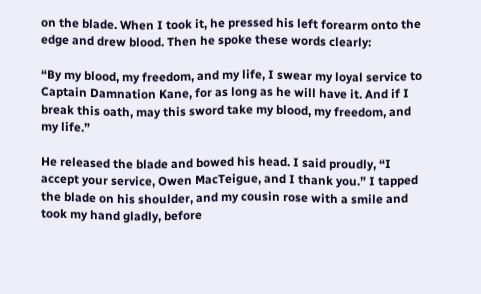on the blade. When I took it, he pressed his left forearm onto the edge and drew blood. Then he spoke these words clearly:

“By my blood, my freedom, and my life, I swear my loyal service to Captain Damnation Kane, for as long as he will have it. And if I break this oath, may this sword take my blood, my freedom, and my life.”

He released the blade and bowed his head. I said proudly, “I accept your service, Owen MacTeigue, and I thank you.” I tapped the blade on his shoulder, and my cousin rose with a smile and took my hand gladly, before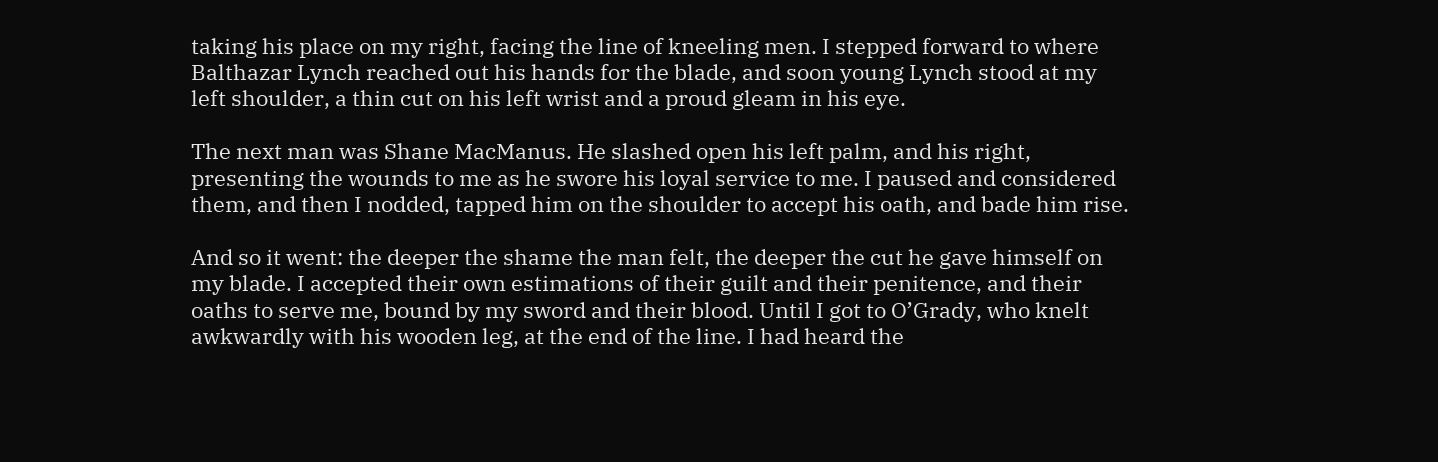taking his place on my right, facing the line of kneeling men. I stepped forward to where Balthazar Lynch reached out his hands for the blade, and soon young Lynch stood at my left shoulder, a thin cut on his left wrist and a proud gleam in his eye.

The next man was Shane MacManus. He slashed open his left palm, and his right, presenting the wounds to me as he swore his loyal service to me. I paused and considered them, and then I nodded, tapped him on the shoulder to accept his oath, and bade him rise.

And so it went: the deeper the shame the man felt, the deeper the cut he gave himself on my blade. I accepted their own estimations of their guilt and their penitence, and their oaths to serve me, bound by my sword and their blood. Until I got to O’Grady, who knelt awkwardly with his wooden leg, at the end of the line. I had heard the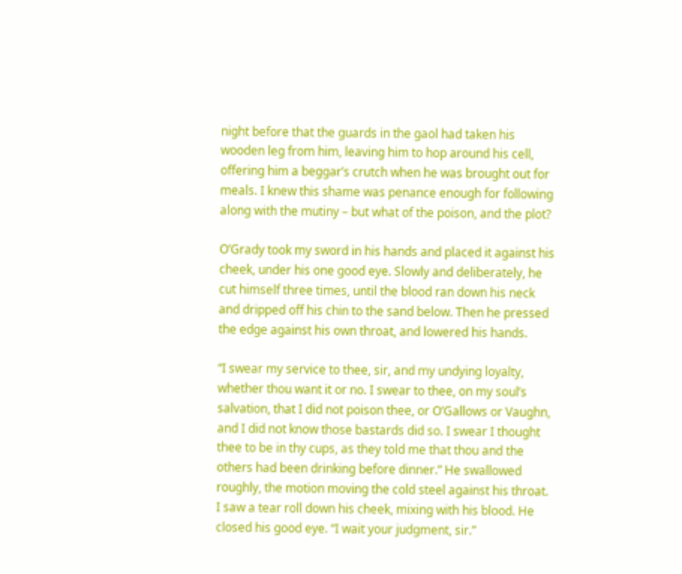night before that the guards in the gaol had taken his wooden leg from him, leaving him to hop around his cell, offering him a beggar’s crutch when he was brought out for meals. I knew this shame was penance enough for following along with the mutiny – but what of the poison, and the plot?

O’Grady took my sword in his hands and placed it against his cheek, under his one good eye. Slowly and deliberately, he cut himself three times, until the blood ran down his neck and dripped off his chin to the sand below. Then he pressed the edge against his own throat, and lowered his hands.

“I swear my service to thee, sir, and my undying loyalty, whether thou want it or no. I swear to thee, on my soul’s salvation, that I did not poison thee, or O’Gallows or Vaughn, and I did not know those bastards did so. I swear I thought thee to be in thy cups, as they told me that thou and the others had been drinking before dinner.” He swallowed roughly, the motion moving the cold steel against his throat. I saw a tear roll down his cheek, mixing with his blood. He closed his good eye. “I wait your judgment, sir.”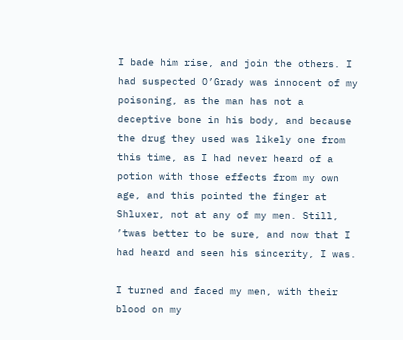I bade him rise, and join the others. I had suspected O’Grady was innocent of my poisoning, as the man has not a deceptive bone in his body, and because the drug they used was likely one from this time, as I had never heard of a potion with those effects from my own age, and this pointed the finger at Shluxer, not at any of my men. Still, ’twas better to be sure, and now that I had heard and seen his sincerity, I was.

I turned and faced my men, with their blood on my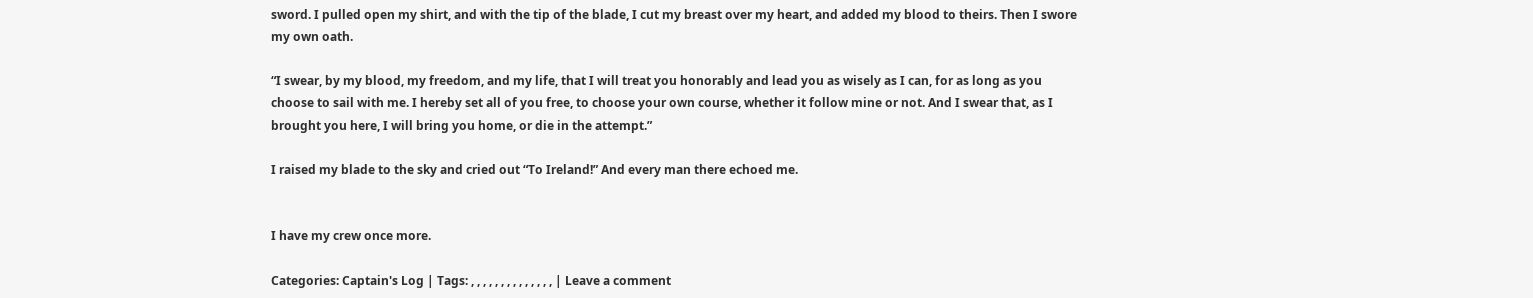sword. I pulled open my shirt, and with the tip of the blade, I cut my breast over my heart, and added my blood to theirs. Then I swore my own oath.

“I swear, by my blood, my freedom, and my life, that I will treat you honorably and lead you as wisely as I can, for as long as you choose to sail with me. I hereby set all of you free, to choose your own course, whether it follow mine or not. And I swear that, as I brought you here, I will bring you home, or die in the attempt.”

I raised my blade to the sky and cried out “To Ireland!” And every man there echoed me.


I have my crew once more.

Categories: Captain's Log | Tags: , , , , , , , , , , , , , , | Leave a comment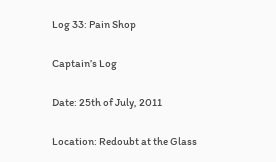Log 33: Pain Shop

Captain’s Log

Date: 25th of July, 2011

Location: Redoubt at the Glass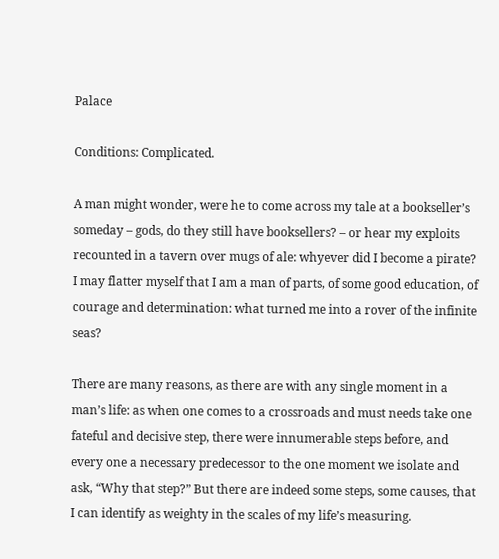Palace

Conditions: Complicated.

A man might wonder, were he to come across my tale at a bookseller’s someday – gods, do they still have booksellers? – or hear my exploits recounted in a tavern over mugs of ale: whyever did I become a pirate? I may flatter myself that I am a man of parts, of some good education, of courage and determination: what turned me into a rover of the infinite seas?

There are many reasons, as there are with any single moment in a man’s life: as when one comes to a crossroads and must needs take one fateful and decisive step, there were innumerable steps before, and every one a necessary predecessor to the one moment we isolate and ask, “Why that step?” But there are indeed some steps, some causes, that I can identify as weighty in the scales of my life’s measuring.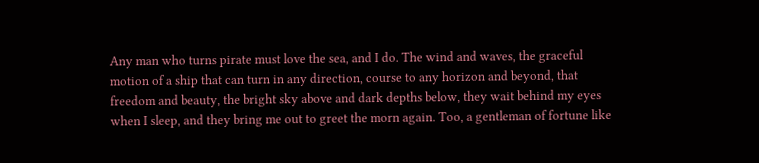Any man who turns pirate must love the sea, and I do. The wind and waves, the graceful motion of a ship that can turn in any direction, course to any horizon and beyond, that freedom and beauty, the bright sky above and dark depths below, they wait behind my eyes when I sleep, and they bring me out to greet the morn again. Too, a gentleman of fortune like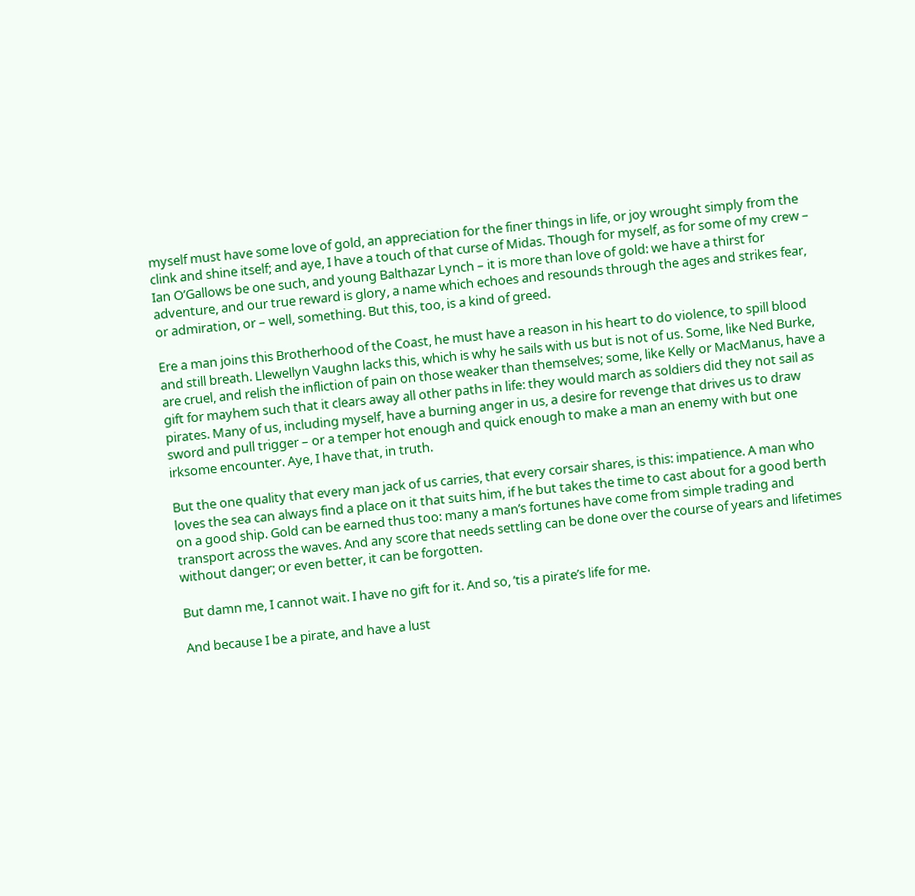myself must have some love of gold, an appreciation for the finer things in life, or joy wrought simply from the clink and shine itself; and aye, I have a touch of that curse of Midas. Though for myself, as for some of my crew – Ian O’Gallows be one such, and young Balthazar Lynch – it is more than love of gold: we have a thirst for adventure, and our true reward is glory, a name which echoes and resounds through the ages and strikes fear, or admiration, or – well, something. But this, too, is a kind of greed.

Ere a man joins this Brotherhood of the Coast, he must have a reason in his heart to do violence, to spill blood and still breath. Llewellyn Vaughn lacks this, which is why he sails with us but is not of us. Some, like Ned Burke, are cruel, and relish the infliction of pain on those weaker than themselves; some, like Kelly or MacManus, have a gift for mayhem such that it clears away all other paths in life: they would march as soldiers did they not sail as pirates. Many of us, including myself, have a burning anger in us, a desire for revenge that drives us to draw sword and pull trigger – or a temper hot enough and quick enough to make a man an enemy with but one irksome encounter. Aye, I have that, in truth.

But the one quality that every man jack of us carries, that every corsair shares, is this: impatience. A man who loves the sea can always find a place on it that suits him, if he but takes the time to cast about for a good berth on a good ship. Gold can be earned thus too: many a man’s fortunes have come from simple trading and transport across the waves. And any score that needs settling can be done over the course of years and lifetimes without danger; or even better, it can be forgotten.

But damn me, I cannot wait. I have no gift for it. And so, ’tis a pirate’s life for me.

And because I be a pirate, and have a lust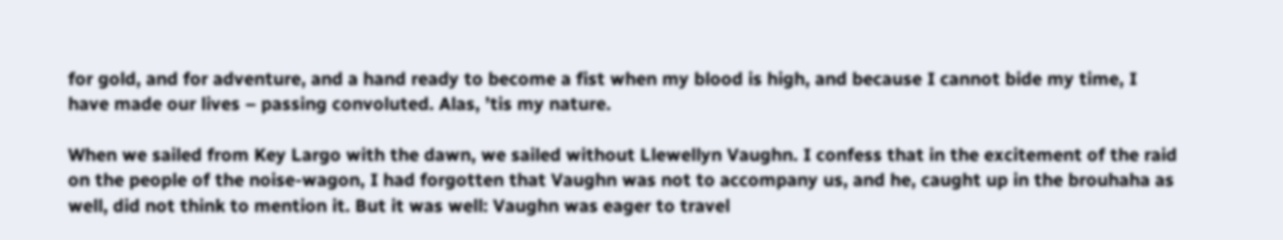for gold, and for adventure, and a hand ready to become a fist when my blood is high, and because I cannot bide my time, I have made our lives – passing convoluted. Alas, ’tis my nature.

When we sailed from Key Largo with the dawn, we sailed without Llewellyn Vaughn. I confess that in the excitement of the raid on the people of the noise-wagon, I had forgotten that Vaughn was not to accompany us, and he, caught up in the brouhaha as well, did not think to mention it. But it was well: Vaughn was eager to travel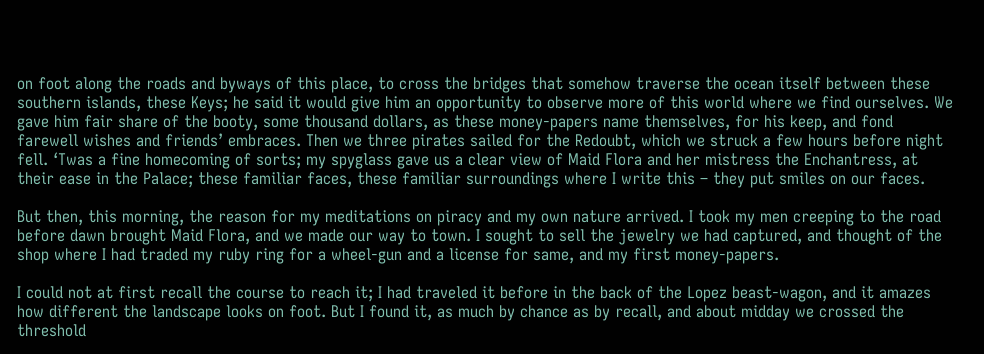on foot along the roads and byways of this place, to cross the bridges that somehow traverse the ocean itself between these southern islands, these Keys; he said it would give him an opportunity to observe more of this world where we find ourselves. We gave him fair share of the booty, some thousand dollars, as these money-papers name themselves, for his keep, and fond farewell wishes and friends’ embraces. Then we three pirates sailed for the Redoubt, which we struck a few hours before night fell. ‘Twas a fine homecoming of sorts; my spyglass gave us a clear view of Maid Flora and her mistress the Enchantress, at their ease in the Palace; these familiar faces, these familiar surroundings where I write this – they put smiles on our faces.

But then, this morning, the reason for my meditations on piracy and my own nature arrived. I took my men creeping to the road before dawn brought Maid Flora, and we made our way to town. I sought to sell the jewelry we had captured, and thought of the shop where I had traded my ruby ring for a wheel-gun and a license for same, and my first money-papers.

I could not at first recall the course to reach it; I had traveled it before in the back of the Lopez beast-wagon, and it amazes how different the landscape looks on foot. But I found it, as much by chance as by recall, and about midday we crossed the threshold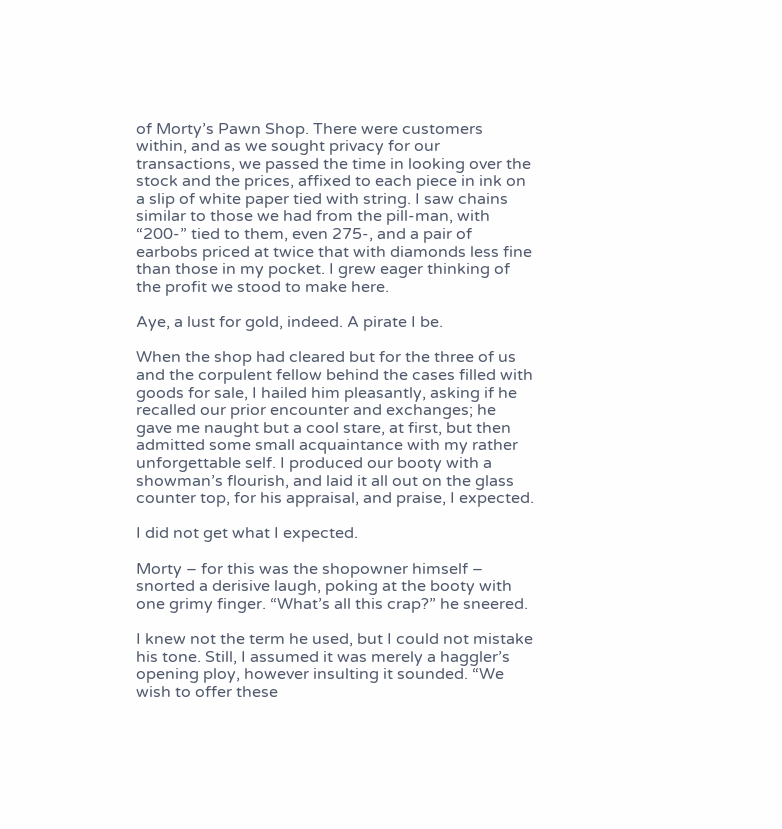of Morty’s Pawn Shop. There were customers within, and as we sought privacy for our transactions, we passed the time in looking over the stock and the prices, affixed to each piece in ink on a slip of white paper tied with string. I saw chains similar to those we had from the pill-man, with “200-” tied to them, even 275-, and a pair of earbobs priced at twice that with diamonds less fine than those in my pocket. I grew eager thinking of the profit we stood to make here.

Aye, a lust for gold, indeed. A pirate I be.

When the shop had cleared but for the three of us and the corpulent fellow behind the cases filled with goods for sale, I hailed him pleasantly, asking if he recalled our prior encounter and exchanges; he gave me naught but a cool stare, at first, but then admitted some small acquaintance with my rather unforgettable self. I produced our booty with a showman’s flourish, and laid it all out on the glass counter top, for his appraisal, and praise, I expected.

I did not get what I expected.

Morty – for this was the shopowner himself – snorted a derisive laugh, poking at the booty with one grimy finger. “What’s all this crap?” he sneered.

I knew not the term he used, but I could not mistake his tone. Still, I assumed it was merely a haggler’s opening ploy, however insulting it sounded. “We wish to offer these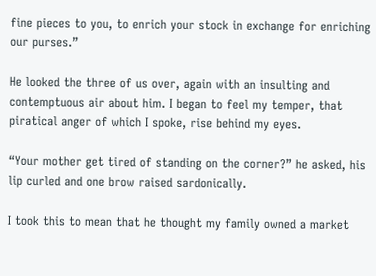fine pieces to you, to enrich your stock in exchange for enriching our purses.”

He looked the three of us over, again with an insulting and contemptuous air about him. I began to feel my temper, that piratical anger of which I spoke, rise behind my eyes.

“Your mother get tired of standing on the corner?” he asked, his lip curled and one brow raised sardonically.

I took this to mean that he thought my family owned a market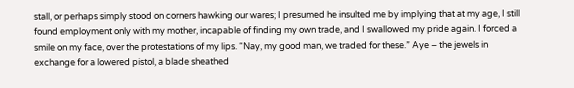stall, or perhaps simply stood on corners hawking our wares; I presumed he insulted me by implying that at my age, I still found employment only with my mother, incapable of finding my own trade, and I swallowed my pride again. I forced a smile on my face, over the protestations of my lips. “Nay, my good man, we traded for these.” Aye – the jewels in exchange for a lowered pistol, a blade sheathed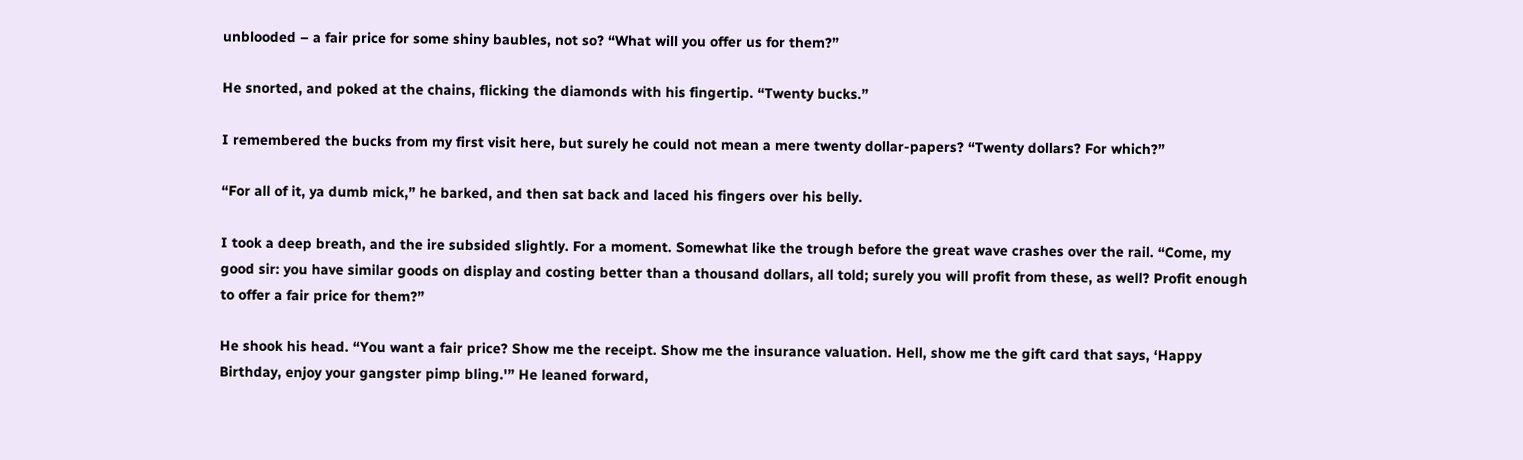unblooded – a fair price for some shiny baubles, not so? “What will you offer us for them?”

He snorted, and poked at the chains, flicking the diamonds with his fingertip. “Twenty bucks.”

I remembered the bucks from my first visit here, but surely he could not mean a mere twenty dollar-papers? “Twenty dollars? For which?”

“For all of it, ya dumb mick,” he barked, and then sat back and laced his fingers over his belly.

I took a deep breath, and the ire subsided slightly. For a moment. Somewhat like the trough before the great wave crashes over the rail. “Come, my good sir: you have similar goods on display and costing better than a thousand dollars, all told; surely you will profit from these, as well? Profit enough to offer a fair price for them?”

He shook his head. “You want a fair price? Show me the receipt. Show me the insurance valuation. Hell, show me the gift card that says, ‘Happy Birthday, enjoy your gangster pimp bling.'” He leaned forward,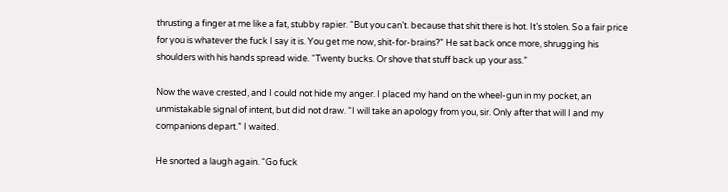thrusting a finger at me like a fat, stubby rapier. “But you can’t. because that shit there is hot. It’s stolen. So a fair price for you is whatever the fuck I say it is. You get me now, shit-for-brains?” He sat back once more, shrugging his shoulders with his hands spread wide. “Twenty bucks. Or shove that stuff back up your ass.”

Now the wave crested, and I could not hide my anger. I placed my hand on the wheel-gun in my pocket, an unmistakable signal of intent, but did not draw. “I will take an apology from you, sir. Only after that will I and my companions depart.” I waited.

He snorted a laugh again. “Go fuck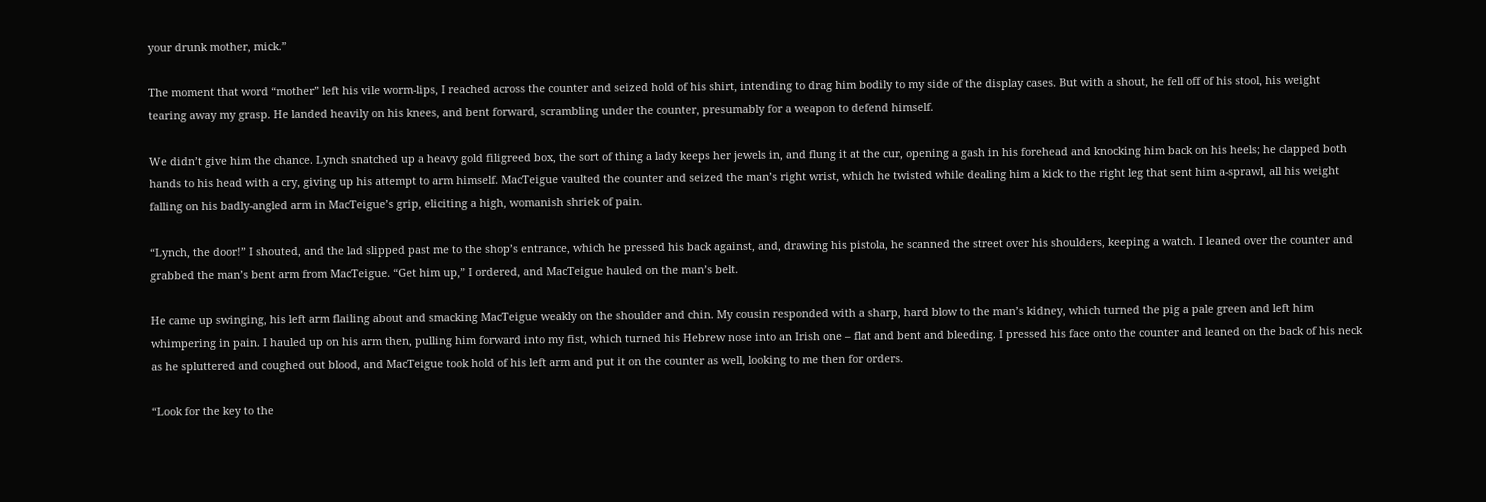your drunk mother, mick.”

The moment that word “mother” left his vile worm-lips, I reached across the counter and seized hold of his shirt, intending to drag him bodily to my side of the display cases. But with a shout, he fell off of his stool, his weight tearing away my grasp. He landed heavily on his knees, and bent forward, scrambling under the counter, presumably for a weapon to defend himself.

We didn’t give him the chance. Lynch snatched up a heavy gold filigreed box, the sort of thing a lady keeps her jewels in, and flung it at the cur, opening a gash in his forehead and knocking him back on his heels; he clapped both hands to his head with a cry, giving up his attempt to arm himself. MacTeigue vaulted the counter and seized the man’s right wrist, which he twisted while dealing him a kick to the right leg that sent him a-sprawl, all his weight falling on his badly-angled arm in MacTeigue’s grip, eliciting a high, womanish shriek of pain.

“Lynch, the door!” I shouted, and the lad slipped past me to the shop’s entrance, which he pressed his back against, and, drawing his pistola, he scanned the street over his shoulders, keeping a watch. I leaned over the counter and grabbed the man’s bent arm from MacTeigue. “Get him up,” I ordered, and MacTeigue hauled on the man’s belt.

He came up swinging, his left arm flailing about and smacking MacTeigue weakly on the shoulder and chin. My cousin responded with a sharp, hard blow to the man’s kidney, which turned the pig a pale green and left him whimpering in pain. I hauled up on his arm then, pulling him forward into my fist, which turned his Hebrew nose into an Irish one – flat and bent and bleeding. I pressed his face onto the counter and leaned on the back of his neck as he spluttered and coughed out blood, and MacTeigue took hold of his left arm and put it on the counter as well, looking to me then for orders.

“Look for the key to the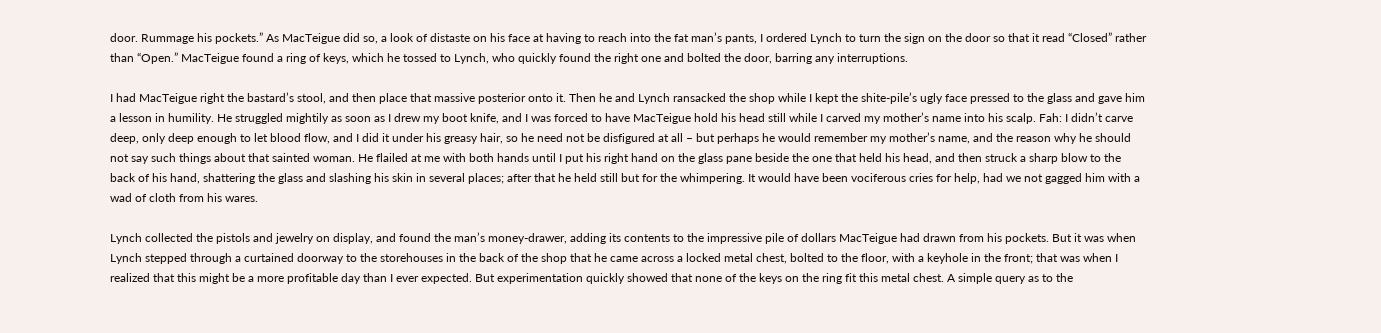door. Rummage his pockets.” As MacTeigue did so, a look of distaste on his face at having to reach into the fat man’s pants, I ordered Lynch to turn the sign on the door so that it read “Closed” rather than “Open.” MacTeigue found a ring of keys, which he tossed to Lynch, who quickly found the right one and bolted the door, barring any interruptions.

I had MacTeigue right the bastard’s stool, and then place that massive posterior onto it. Then he and Lynch ransacked the shop while I kept the shite-pile’s ugly face pressed to the glass and gave him a lesson in humility. He struggled mightily as soon as I drew my boot knife, and I was forced to have MacTeigue hold his head still while I carved my mother’s name into his scalp. Fah: I didn’t carve deep, only deep enough to let blood flow, and I did it under his greasy hair, so he need not be disfigured at all – but perhaps he would remember my mother’s name, and the reason why he should not say such things about that sainted woman. He flailed at me with both hands until I put his right hand on the glass pane beside the one that held his head, and then struck a sharp blow to the back of his hand, shattering the glass and slashing his skin in several places; after that he held still but for the whimpering. It would have been vociferous cries for help, had we not gagged him with a wad of cloth from his wares.

Lynch collected the pistols and jewelry on display, and found the man’s money-drawer, adding its contents to the impressive pile of dollars MacTeigue had drawn from his pockets. But it was when Lynch stepped through a curtained doorway to the storehouses in the back of the shop that he came across a locked metal chest, bolted to the floor, with a keyhole in the front; that was when I realized that this might be a more profitable day than I ever expected. But experimentation quickly showed that none of the keys on the ring fit this metal chest. A simple query as to the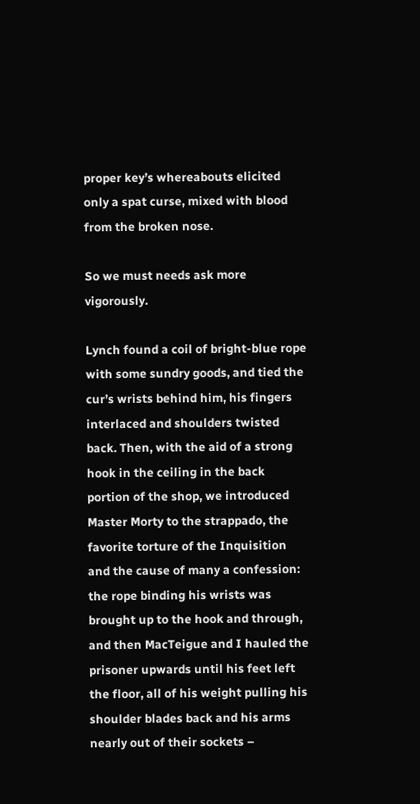proper key’s whereabouts elicited only a spat curse, mixed with blood from the broken nose.

So we must needs ask more vigorously.

Lynch found a coil of bright-blue rope with some sundry goods, and tied the cur’s wrists behind him, his fingers interlaced and shoulders twisted back. Then, with the aid of a strong hook in the ceiling in the back portion of the shop, we introduced Master Morty to the strappado, the favorite torture of the Inquisition and the cause of many a confession: the rope binding his wrists was brought up to the hook and through, and then MacTeigue and I hauled the prisoner upwards until his feet left the floor, all of his weight pulling his shoulder blades back and his arms nearly out of their sockets –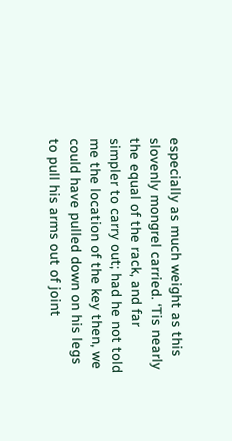especially as much weight as this slovenly mongrel carried. ‘Tis nearly the equal of the rack, and far simpler to carry out; had he not told me the location of the key then, we could have pulled down on his legs to pull his arms out of joint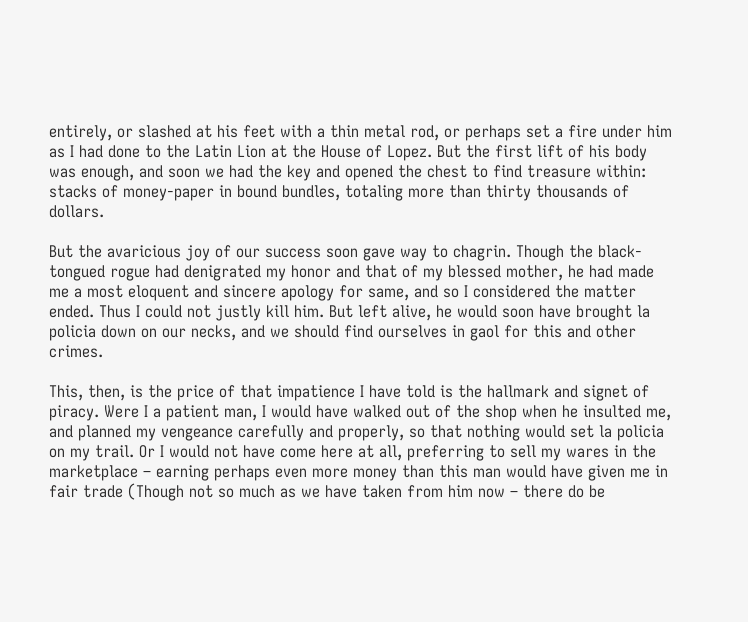entirely, or slashed at his feet with a thin metal rod, or perhaps set a fire under him as I had done to the Latin Lion at the House of Lopez. But the first lift of his body was enough, and soon we had the key and opened the chest to find treasure within: stacks of money-paper in bound bundles, totaling more than thirty thousands of dollars.

But the avaricious joy of our success soon gave way to chagrin. Though the black-tongued rogue had denigrated my honor and that of my blessed mother, he had made me a most eloquent and sincere apology for same, and so I considered the matter ended. Thus I could not justly kill him. But left alive, he would soon have brought la policia down on our necks, and we should find ourselves in gaol for this and other crimes.

This, then, is the price of that impatience I have told is the hallmark and signet of piracy. Were I a patient man, I would have walked out of the shop when he insulted me, and planned my vengeance carefully and properly, so that nothing would set la policia on my trail. Or I would not have come here at all, preferring to sell my wares in the marketplace – earning perhaps even more money than this man would have given me in fair trade (Though not so much as we have taken from him now – there do be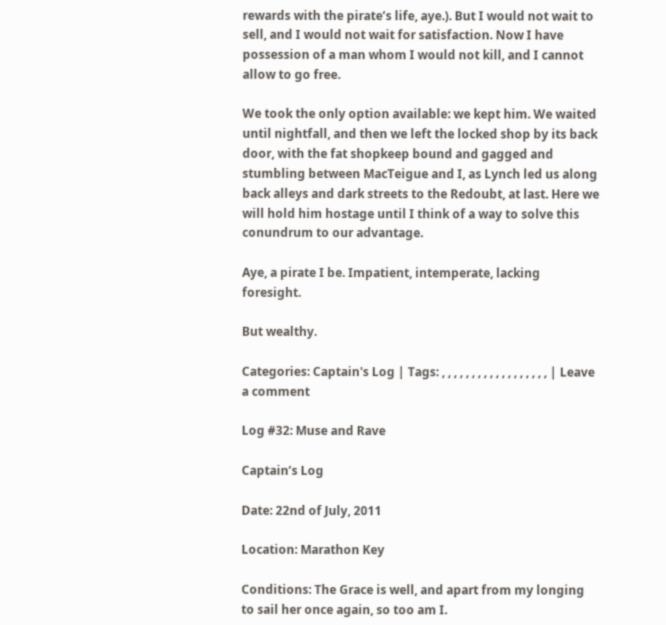rewards with the pirate’s life, aye.). But I would not wait to sell, and I would not wait for satisfaction. Now I have possession of a man whom I would not kill, and I cannot allow to go free.

We took the only option available: we kept him. We waited until nightfall, and then we left the locked shop by its back door, with the fat shopkeep bound and gagged and stumbling between MacTeigue and I, as Lynch led us along back alleys and dark streets to the Redoubt, at last. Here we will hold him hostage until I think of a way to solve this conundrum to our advantage.

Aye, a pirate I be. Impatient, intemperate, lacking foresight.

But wealthy.

Categories: Captain's Log | Tags: , , , , , , , , , , , , , , , , , , | Leave a comment

Log #32: Muse and Rave

Captain’s Log

Date: 22nd of July, 2011

Location: Marathon Key

Conditions: The Grace is well, and apart from my longing to sail her once again, so too am I.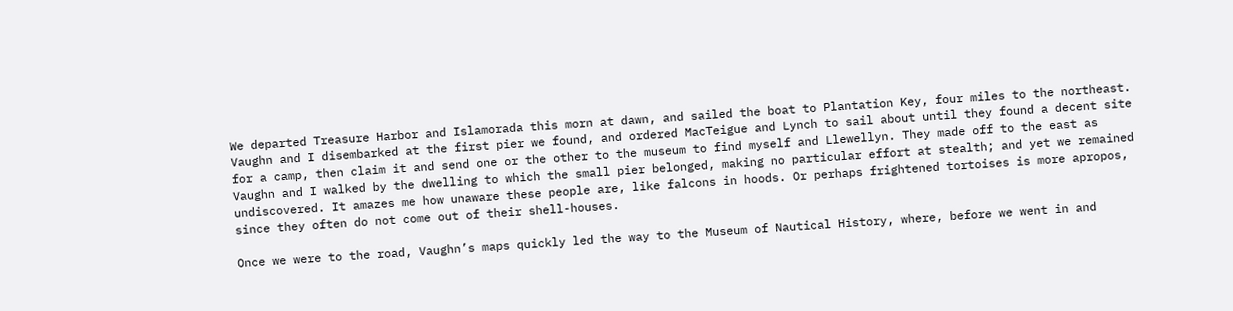We departed Treasure Harbor and Islamorada this morn at dawn, and sailed the boat to Plantation Key, four miles to the northeast. Vaughn and I disembarked at the first pier we found, and ordered MacTeigue and Lynch to sail about until they found a decent site for a camp, then claim it and send one or the other to the museum to find myself and Llewellyn. They made off to the east as Vaughn and I walked by the dwelling to which the small pier belonged, making no particular effort at stealth; and yet we remained undiscovered. It amazes me how unaware these people are, like falcons in hoods. Or perhaps frightened tortoises is more apropos, since they often do not come out of their shell-houses.

Once we were to the road, Vaughn’s maps quickly led the way to the Museum of Nautical History, where, before we went in and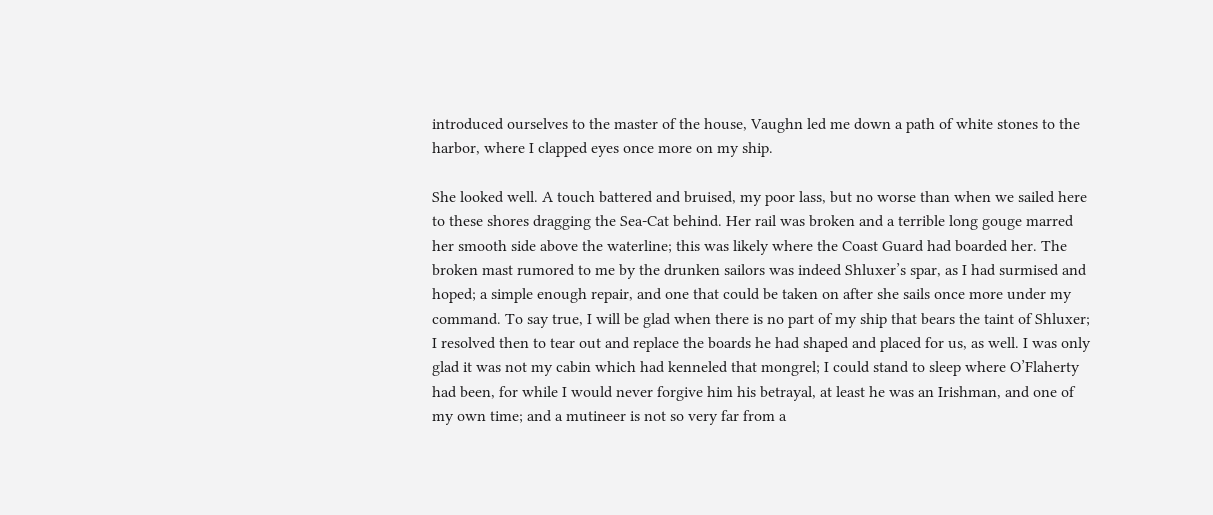introduced ourselves to the master of the house, Vaughn led me down a path of white stones to the harbor, where I clapped eyes once more on my ship.

She looked well. A touch battered and bruised, my poor lass, but no worse than when we sailed here to these shores dragging the Sea-Cat behind. Her rail was broken and a terrible long gouge marred her smooth side above the waterline; this was likely where the Coast Guard had boarded her. The broken mast rumored to me by the drunken sailors was indeed Shluxer’s spar, as I had surmised and hoped; a simple enough repair, and one that could be taken on after she sails once more under my command. To say true, I will be glad when there is no part of my ship that bears the taint of Shluxer; I resolved then to tear out and replace the boards he had shaped and placed for us, as well. I was only glad it was not my cabin which had kenneled that mongrel; I could stand to sleep where O’Flaherty had been, for while I would never forgive him his betrayal, at least he was an Irishman, and one of my own time; and a mutineer is not so very far from a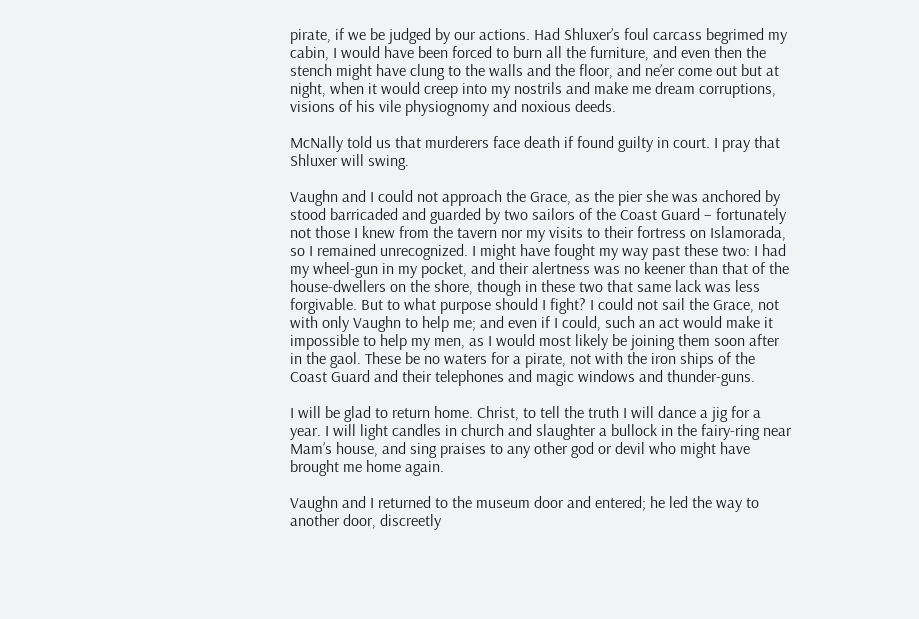pirate, if we be judged by our actions. Had Shluxer’s foul carcass begrimed my cabin, I would have been forced to burn all the furniture, and even then the stench might have clung to the walls and the floor, and ne’er come out but at night, when it would creep into my nostrils and make me dream corruptions, visions of his vile physiognomy and noxious deeds.

McNally told us that murderers face death if found guilty in court. I pray that Shluxer will swing.

Vaughn and I could not approach the Grace, as the pier she was anchored by stood barricaded and guarded by two sailors of the Coast Guard – fortunately not those I knew from the tavern nor my visits to their fortress on Islamorada, so I remained unrecognized. I might have fought my way past these two: I had my wheel-gun in my pocket, and their alertness was no keener than that of the house-dwellers on the shore, though in these two that same lack was less forgivable. But to what purpose should I fight? I could not sail the Grace, not with only Vaughn to help me; and even if I could, such an act would make it impossible to help my men, as I would most likely be joining them soon after in the gaol. These be no waters for a pirate, not with the iron ships of the Coast Guard and their telephones and magic windows and thunder-guns.

I will be glad to return home. Christ, to tell the truth I will dance a jig for a year. I will light candles in church and slaughter a bullock in the fairy-ring near Mam’s house, and sing praises to any other god or devil who might have brought me home again.

Vaughn and I returned to the museum door and entered; he led the way to another door, discreetly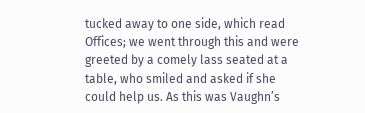tucked away to one side, which read Offices; we went through this and were greeted by a comely lass seated at a table, who smiled and asked if she could help us. As this was Vaughn’s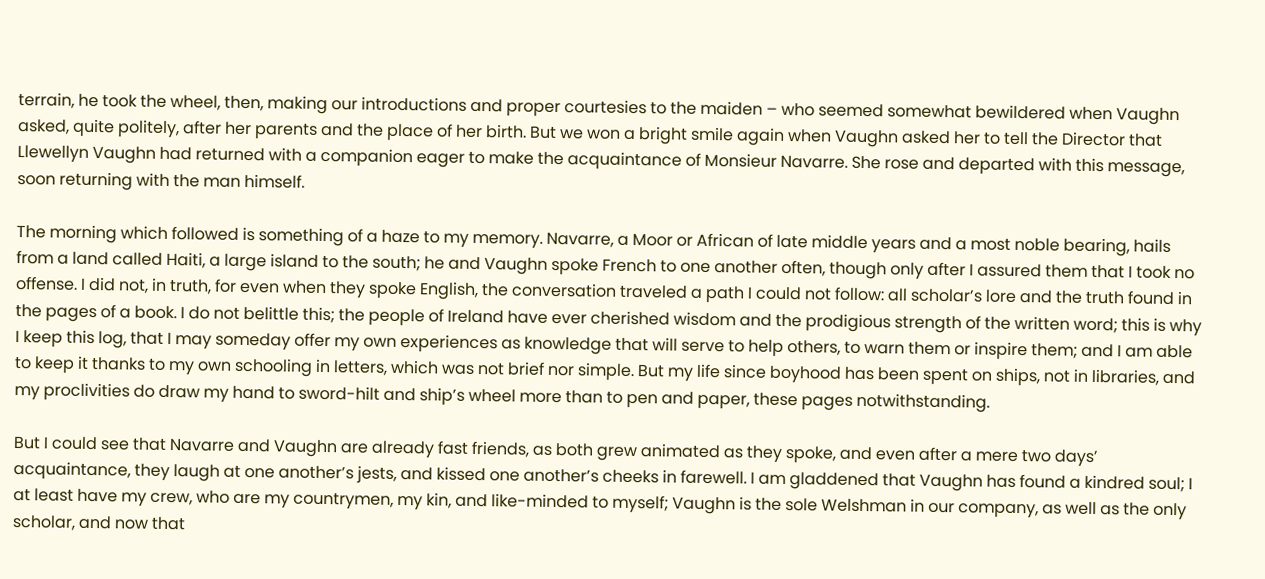terrain, he took the wheel, then, making our introductions and proper courtesies to the maiden – who seemed somewhat bewildered when Vaughn asked, quite politely, after her parents and the place of her birth. But we won a bright smile again when Vaughn asked her to tell the Director that Llewellyn Vaughn had returned with a companion eager to make the acquaintance of Monsieur Navarre. She rose and departed with this message, soon returning with the man himself.

The morning which followed is something of a haze to my memory. Navarre, a Moor or African of late middle years and a most noble bearing, hails from a land called Haiti, a large island to the south; he and Vaughn spoke French to one another often, though only after I assured them that I took no offense. I did not, in truth, for even when they spoke English, the conversation traveled a path I could not follow: all scholar’s lore and the truth found in the pages of a book. I do not belittle this; the people of Ireland have ever cherished wisdom and the prodigious strength of the written word; this is why I keep this log, that I may someday offer my own experiences as knowledge that will serve to help others, to warn them or inspire them; and I am able to keep it thanks to my own schooling in letters, which was not brief nor simple. But my life since boyhood has been spent on ships, not in libraries, and my proclivities do draw my hand to sword-hilt and ship’s wheel more than to pen and paper, these pages notwithstanding.

But I could see that Navarre and Vaughn are already fast friends, as both grew animated as they spoke, and even after a mere two days’ acquaintance, they laugh at one another’s jests, and kissed one another’s cheeks in farewell. I am gladdened that Vaughn has found a kindred soul; I at least have my crew, who are my countrymen, my kin, and like-minded to myself; Vaughn is the sole Welshman in our company, as well as the only scholar, and now that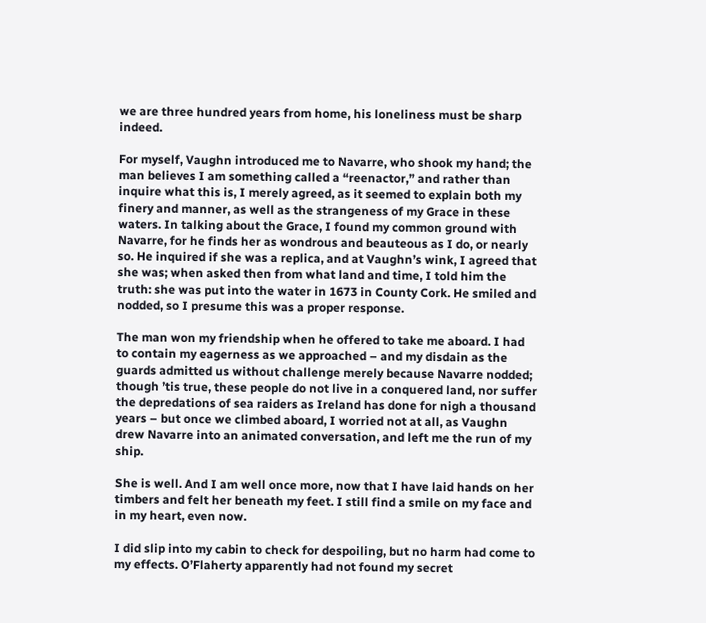we are three hundred years from home, his loneliness must be sharp indeed.

For myself, Vaughn introduced me to Navarre, who shook my hand; the man believes I am something called a “reenactor,” and rather than inquire what this is, I merely agreed, as it seemed to explain both my finery and manner, as well as the strangeness of my Grace in these waters. In talking about the Grace, I found my common ground with Navarre, for he finds her as wondrous and beauteous as I do, or nearly so. He inquired if she was a replica, and at Vaughn’s wink, I agreed that she was; when asked then from what land and time, I told him the truth: she was put into the water in 1673 in County Cork. He smiled and nodded, so I presume this was a proper response.

The man won my friendship when he offered to take me aboard. I had to contain my eagerness as we approached – and my disdain as the guards admitted us without challenge merely because Navarre nodded; though ’tis true, these people do not live in a conquered land, nor suffer the depredations of sea raiders as Ireland has done for nigh a thousand years – but once we climbed aboard, I worried not at all, as Vaughn drew Navarre into an animated conversation, and left me the run of my ship.

She is well. And I am well once more, now that I have laid hands on her timbers and felt her beneath my feet. I still find a smile on my face and in my heart, even now.

I did slip into my cabin to check for despoiling, but no harm had come to my effects. O’Flaherty apparently had not found my secret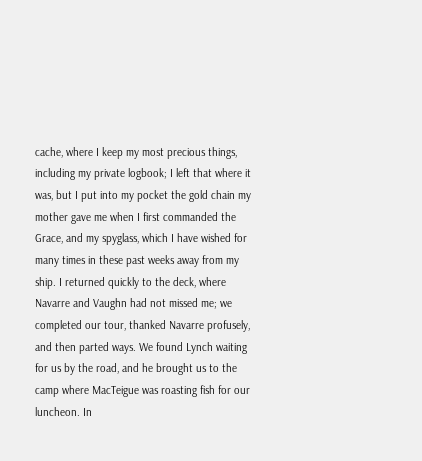cache, where I keep my most precious things, including my private logbook; I left that where it was, but I put into my pocket the gold chain my mother gave me when I first commanded the Grace, and my spyglass, which I have wished for many times in these past weeks away from my ship. I returned quickly to the deck, where Navarre and Vaughn had not missed me; we completed our tour, thanked Navarre profusely, and then parted ways. We found Lynch waiting for us by the road, and he brought us to the camp where MacTeigue was roasting fish for our luncheon. In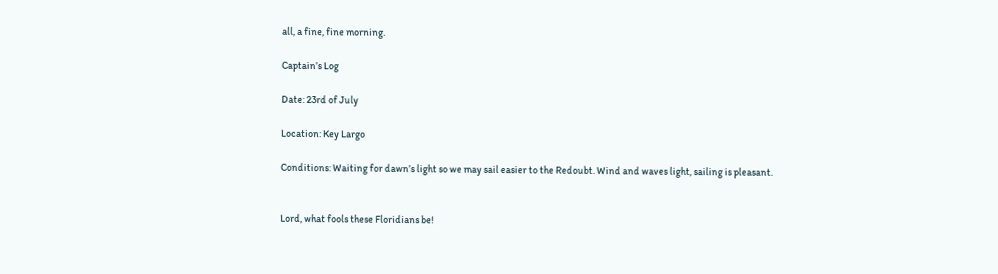all, a fine, fine morning.

Captain’s Log

Date: 23rd of July

Location: Key Largo

Conditions: Waiting for dawn’s light so we may sail easier to the Redoubt. Wind and waves light, sailing is pleasant.


Lord, what fools these Floridians be!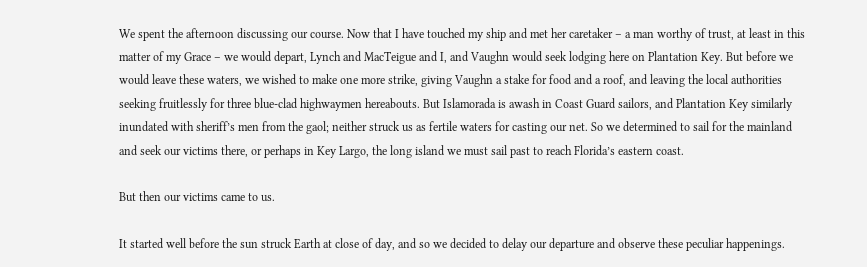We spent the afternoon discussing our course. Now that I have touched my ship and met her caretaker – a man worthy of trust, at least in this matter of my Grace – we would depart, Lynch and MacTeigue and I, and Vaughn would seek lodging here on Plantation Key. But before we would leave these waters, we wished to make one more strike, giving Vaughn a stake for food and a roof, and leaving the local authorities seeking fruitlessly for three blue-clad highwaymen hereabouts. But Islamorada is awash in Coast Guard sailors, and Plantation Key similarly inundated with sheriff’s men from the gaol; neither struck us as fertile waters for casting our net. So we determined to sail for the mainland and seek our victims there, or perhaps in Key Largo, the long island we must sail past to reach Florida’s eastern coast.

But then our victims came to us.

It started well before the sun struck Earth at close of day, and so we decided to delay our departure and observe these peculiar happenings.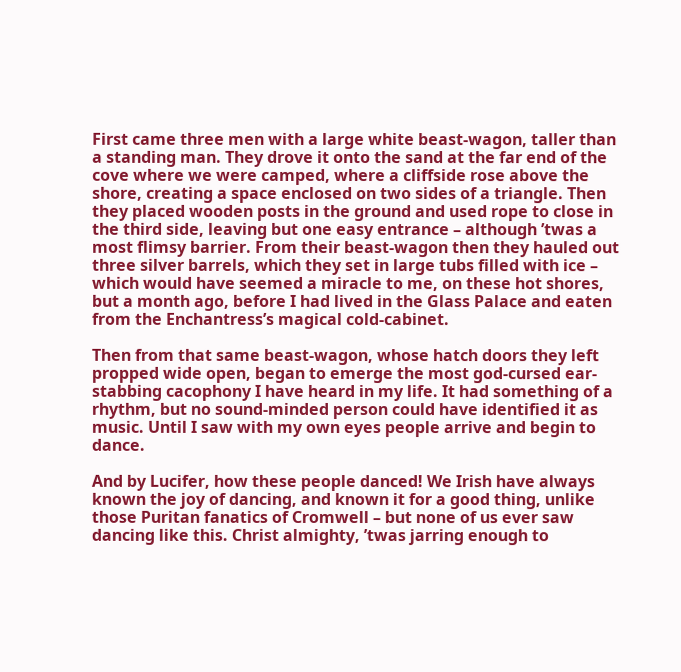First came three men with a large white beast-wagon, taller than a standing man. They drove it onto the sand at the far end of the cove where we were camped, where a cliffside rose above the shore, creating a space enclosed on two sides of a triangle. Then they placed wooden posts in the ground and used rope to close in the third side, leaving but one easy entrance – although ’twas a most flimsy barrier. From their beast-wagon then they hauled out three silver barrels, which they set in large tubs filled with ice – which would have seemed a miracle to me, on these hot shores, but a month ago, before I had lived in the Glass Palace and eaten from the Enchantress’s magical cold-cabinet.

Then from that same beast-wagon, whose hatch doors they left propped wide open, began to emerge the most god-cursed ear-stabbing cacophony I have heard in my life. It had something of a rhythm, but no sound-minded person could have identified it as music. Until I saw with my own eyes people arrive and begin to dance.

And by Lucifer, how these people danced! We Irish have always known the joy of dancing, and known it for a good thing, unlike those Puritan fanatics of Cromwell – but none of us ever saw dancing like this. Christ almighty, ’twas jarring enough to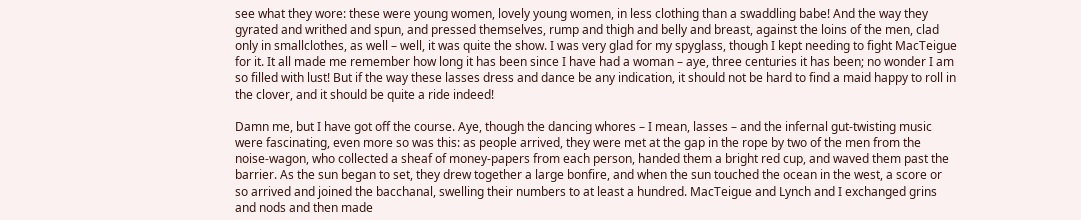see what they wore: these were young women, lovely young women, in less clothing than a swaddling babe! And the way they gyrated and writhed and spun, and pressed themselves, rump and thigh and belly and breast, against the loins of the men, clad only in smallclothes, as well – well, it was quite the show. I was very glad for my spyglass, though I kept needing to fight MacTeigue for it. It all made me remember how long it has been since I have had a woman – aye, three centuries it has been; no wonder I am so filled with lust! But if the way these lasses dress and dance be any indication, it should not be hard to find a maid happy to roll in the clover, and it should be quite a ride indeed!

Damn me, but I have got off the course. Aye, though the dancing whores – I mean, lasses – and the infernal gut-twisting music were fascinating, even more so was this: as people arrived, they were met at the gap in the rope by two of the men from the noise-wagon, who collected a sheaf of money-papers from each person, handed them a bright red cup, and waved them past the barrier. As the sun began to set, they drew together a large bonfire, and when the sun touched the ocean in the west, a score or so arrived and joined the bacchanal, swelling their numbers to at least a hundred. MacTeigue and Lynch and I exchanged grins and nods and then made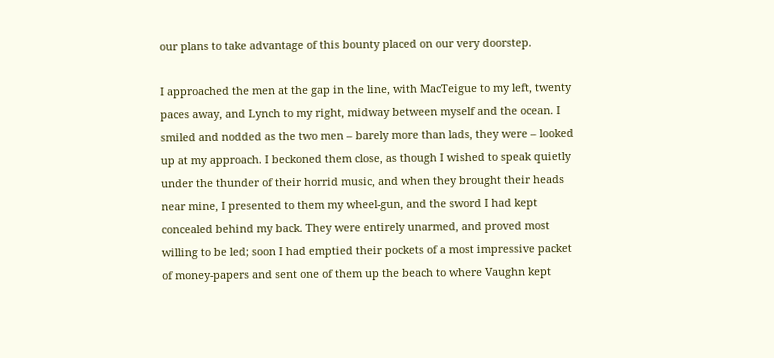our plans to take advantage of this bounty placed on our very doorstep.

I approached the men at the gap in the line, with MacTeigue to my left, twenty paces away, and Lynch to my right, midway between myself and the ocean. I smiled and nodded as the two men – barely more than lads, they were – looked up at my approach. I beckoned them close, as though I wished to speak quietly under the thunder of their horrid music, and when they brought their heads near mine, I presented to them my wheel-gun, and the sword I had kept concealed behind my back. They were entirely unarmed, and proved most willing to be led; soon I had emptied their pockets of a most impressive packet of money-papers and sent one of them up the beach to where Vaughn kept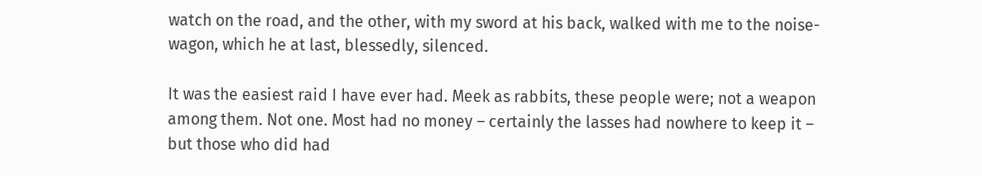watch on the road, and the other, with my sword at his back, walked with me to the noise-wagon, which he at last, blessedly, silenced.

It was the easiest raid I have ever had. Meek as rabbits, these people were; not a weapon among them. Not one. Most had no money – certainly the lasses had nowhere to keep it – but those who did had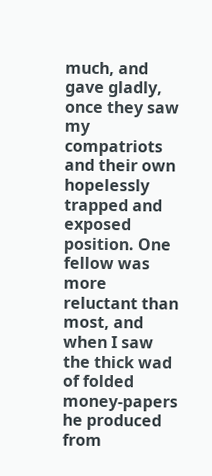much, and gave gladly, once they saw my compatriots and their own hopelessly trapped and exposed position. One fellow was more reluctant than most, and when I saw the thick wad of folded money-papers he produced from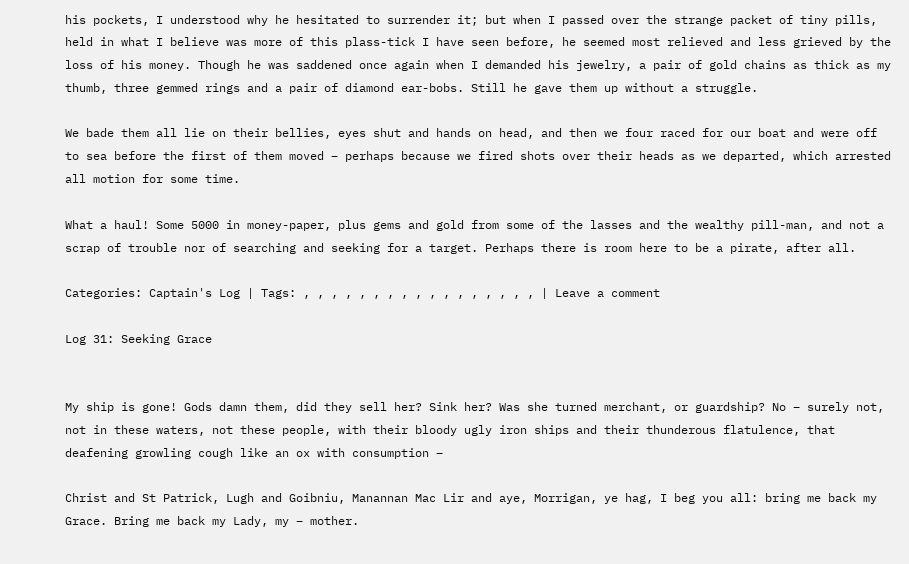his pockets, I understood why he hesitated to surrender it; but when I passed over the strange packet of tiny pills, held in what I believe was more of this plass-tick I have seen before, he seemed most relieved and less grieved by the loss of his money. Though he was saddened once again when I demanded his jewelry, a pair of gold chains as thick as my thumb, three gemmed rings and a pair of diamond ear-bobs. Still he gave them up without a struggle.

We bade them all lie on their bellies, eyes shut and hands on head, and then we four raced for our boat and were off to sea before the first of them moved – perhaps because we fired shots over their heads as we departed, which arrested all motion for some time.

What a haul! Some 5000 in money-paper, plus gems and gold from some of the lasses and the wealthy pill-man, and not a scrap of trouble nor of searching and seeking for a target. Perhaps there is room here to be a pirate, after all.

Categories: Captain's Log | Tags: , , , , , , , , , , , , , , , , , | Leave a comment

Log 31: Seeking Grace


My ship is gone! Gods damn them, did they sell her? Sink her? Was she turned merchant, or guardship? No – surely not, not in these waters, not these people, with their bloody ugly iron ships and their thunderous flatulence, that deafening growling cough like an ox with consumption –

Christ and St Patrick, Lugh and Goibniu, Manannan Mac Lir and aye, Morrigan, ye hag, I beg you all: bring me back my Grace. Bring me back my Lady, my – mother.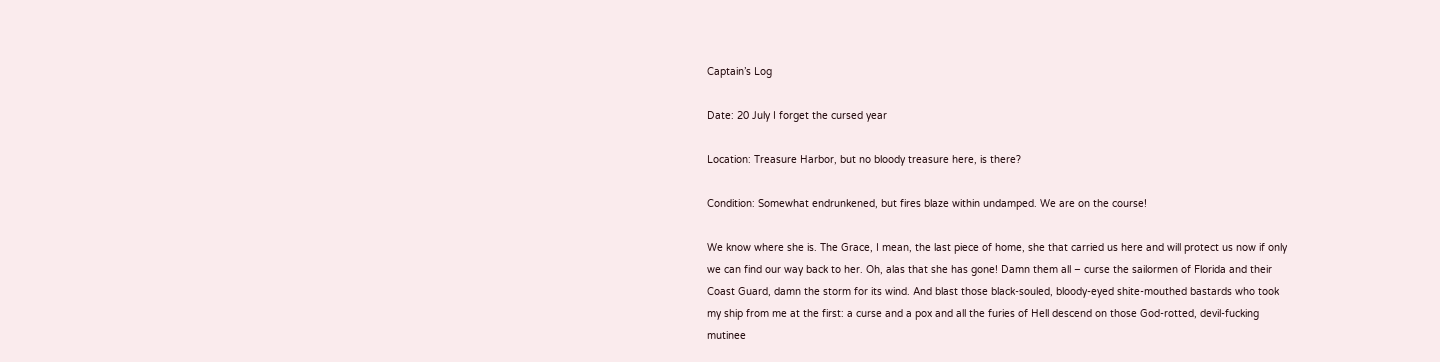Captain’s Log

Date: 20 July I forget the cursed year

Location: Treasure Harbor, but no bloody treasure here, is there?

Condition: Somewhat endrunkened, but fires blaze within undamped. We are on the course!

We know where she is. The Grace, I mean, the last piece of home, she that carried us here and will protect us now if only we can find our way back to her. Oh, alas that she has gone! Damn them all – curse the sailormen of Florida and their Coast Guard, damn the storm for its wind. And blast those black-souled, bloody-eyed shite-mouthed bastards who took my ship from me at the first: a curse and a pox and all the furies of Hell descend on those God-rotted, devil-fucking mutinee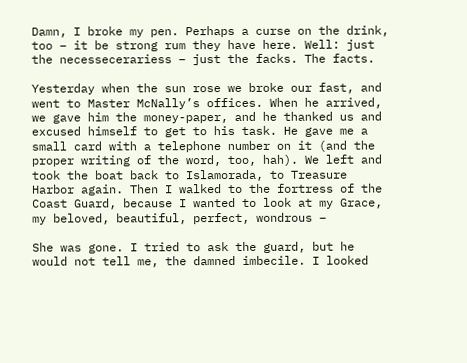Damn, I broke my pen. Perhaps a curse on the drink, too – it be strong rum they have here. Well: just the necessecerariess – just the facks. The facts.

Yesterday when the sun rose we broke our fast, and went to Master McNally’s offices. When he arrived, we gave him the money-paper, and he thanked us and excused himself to get to his task. He gave me a small card with a telephone number on it (and the proper writing of the word, too, hah). We left and took the boat back to Islamorada, to Treasure Harbor again. Then I walked to the fortress of the Coast Guard, because I wanted to look at my Grace, my beloved, beautiful, perfect, wondrous –

She was gone. I tried to ask the guard, but he would not tell me, the damned imbecile. I looked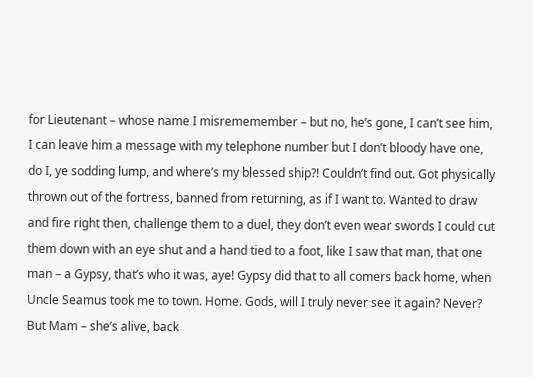for Lieutenant – whose name I misrememember – but no, he’s gone, I can’t see him, I can leave him a message with my telephone number but I don’t bloody have one, do I, ye sodding lump, and where’s my blessed ship?! Couldn’t find out. Got physically thrown out of the fortress, banned from returning, as if I want to. Wanted to draw and fire right then, challenge them to a duel, they don’t even wear swords I could cut them down with an eye shut and a hand tied to a foot, like I saw that man, that one man – a Gypsy, that’s who it was, aye! Gypsy did that to all comers back home, when Uncle Seamus took me to town. Home. Gods, will I truly never see it again? Never? But Mam – she’s alive, back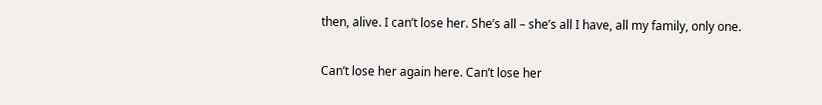then, alive. I can’t lose her. She’s all – she’s all I have, all my family, only one.

Can’t lose her again here. Can’t lose her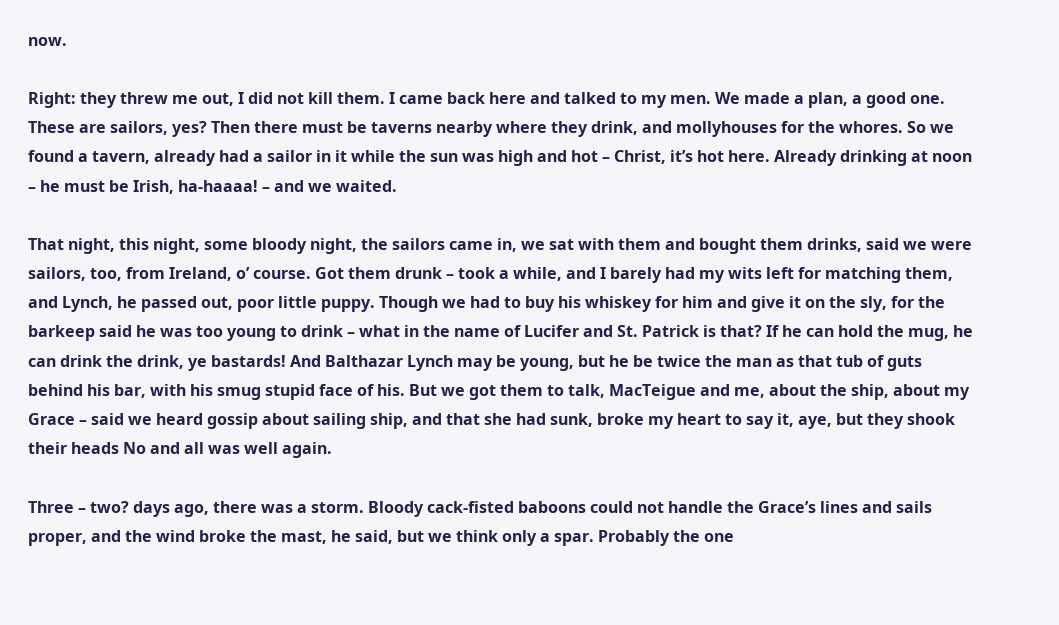now.

Right: they threw me out, I did not kill them. I came back here and talked to my men. We made a plan, a good one. These are sailors, yes? Then there must be taverns nearby where they drink, and mollyhouses for the whores. So we found a tavern, already had a sailor in it while the sun was high and hot – Christ, it’s hot here. Already drinking at noon – he must be Irish, ha-haaaa! – and we waited.

That night, this night, some bloody night, the sailors came in, we sat with them and bought them drinks, said we were sailors, too, from Ireland, o’ course. Got them drunk – took a while, and I barely had my wits left for matching them, and Lynch, he passed out, poor little puppy. Though we had to buy his whiskey for him and give it on the sly, for the barkeep said he was too young to drink – what in the name of Lucifer and St. Patrick is that? If he can hold the mug, he can drink the drink, ye bastards! And Balthazar Lynch may be young, but he be twice the man as that tub of guts behind his bar, with his smug stupid face of his. But we got them to talk, MacTeigue and me, about the ship, about my Grace – said we heard gossip about sailing ship, and that she had sunk, broke my heart to say it, aye, but they shook their heads No and all was well again.

Three – two? days ago, there was a storm. Bloody cack-fisted baboons could not handle the Grace’s lines and sails proper, and the wind broke the mast, he said, but we think only a spar. Probably the one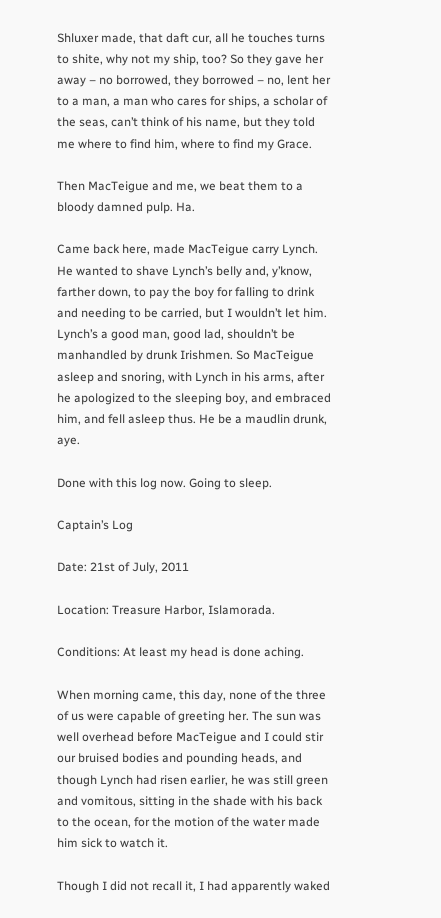Shluxer made, that daft cur, all he touches turns to shite, why not my ship, too? So they gave her away – no borrowed, they borrowed – no, lent her to a man, a man who cares for ships, a scholar of the seas, can’t think of his name, but they told me where to find him, where to find my Grace.

Then MacTeigue and me, we beat them to a bloody damned pulp. Ha.

Came back here, made MacTeigue carry Lynch. He wanted to shave Lynch’s belly and, y’know, farther down, to pay the boy for falling to drink and needing to be carried, but I wouldn’t let him. Lynch’s a good man, good lad, shouldn’t be manhandled by drunk Irishmen. So MacTeigue asleep and snoring, with Lynch in his arms, after he apologized to the sleeping boy, and embraced him, and fell asleep thus. He be a maudlin drunk, aye.

Done with this log now. Going to sleep.

Captain’s Log

Date: 21st of July, 2011

Location: Treasure Harbor, Islamorada.

Conditions: At least my head is done aching.

When morning came, this day, none of the three of us were capable of greeting her. The sun was well overhead before MacTeigue and I could stir our bruised bodies and pounding heads, and though Lynch had risen earlier, he was still green and vomitous, sitting in the shade with his back to the ocean, for the motion of the water made him sick to watch it.

Though I did not recall it, I had apparently waked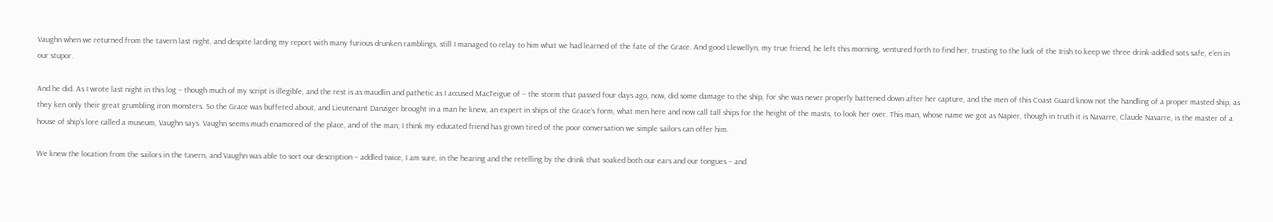Vaughn when we returned from the tavern last night, and despite larding my report with many furious drunken ramblings, still I managed to relay to him what we had learned of the fate of the Grace. And good Llewellyn, my true friend, he left this morning, ventured forth to find her, trusting to the luck of the Irish to keep we three drink-addled sots safe, e’en in our stupor.

And he did. As I wrote last night in this log – though much of my script is illegible, and the rest is as maudlin and pathetic as I accused MacTeigue of – the storm that passed four days ago, now, did some damage to the ship, for she was never properly battened down after her capture, and the men of this Coast Guard know not the handling of a proper masted ship, as they ken only their great grumbling iron monsters. So the Grace was buffeted about, and Lieutenant Danziger brought in a man he knew, an expert in ships of the Grace’s form, what men here and now call tall ships for the height of the masts, to look her over. This man, whose name we got as Napier, though in truth it is Navarre, Claude Navarre, is the master of a house of ship’s lore called a museum, Vaughn says. Vaughn seems much enamored of the place, and of the man; I think my educated friend has grown tired of the poor conversation we simple sailors can offer him.

We knew the location from the sailors in the tavern, and Vaughn was able to sort our description – addled twice, I am sure, in the hearing and the retelling by the drink that soaked both our ears and our tongues – and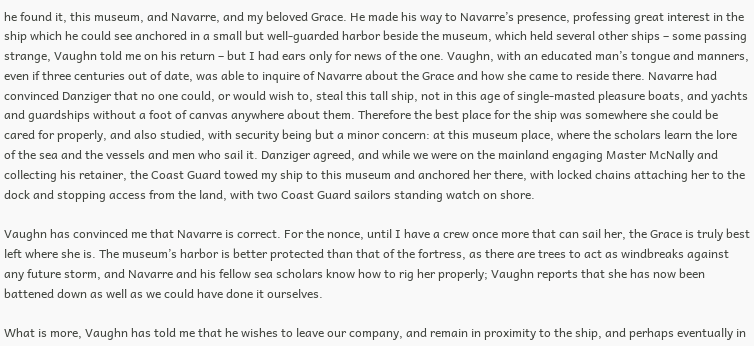he found it, this museum, and Navarre, and my beloved Grace. He made his way to Navarre’s presence, professing great interest in the ship which he could see anchored in a small but well-guarded harbor beside the museum, which held several other ships – some passing strange, Vaughn told me on his return – but I had ears only for news of the one. Vaughn, with an educated man’s tongue and manners, even if three centuries out of date, was able to inquire of Navarre about the Grace and how she came to reside there. Navarre had convinced Danziger that no one could, or would wish to, steal this tall ship, not in this age of single-masted pleasure boats, and yachts and guardships without a foot of canvas anywhere about them. Therefore the best place for the ship was somewhere she could be cared for properly, and also studied, with security being but a minor concern: at this museum place, where the scholars learn the lore of the sea and the vessels and men who sail it. Danziger agreed, and while we were on the mainland engaging Master McNally and collecting his retainer, the Coast Guard towed my ship to this museum and anchored her there, with locked chains attaching her to the dock and stopping access from the land, with two Coast Guard sailors standing watch on shore.

Vaughn has convinced me that Navarre is correct. For the nonce, until I have a crew once more that can sail her, the Grace is truly best left where she is. The museum’s harbor is better protected than that of the fortress, as there are trees to act as windbreaks against any future storm, and Navarre and his fellow sea scholars know how to rig her properly; Vaughn reports that she has now been battened down as well as we could have done it ourselves.

What is more, Vaughn has told me that he wishes to leave our company, and remain in proximity to the ship, and perhaps eventually in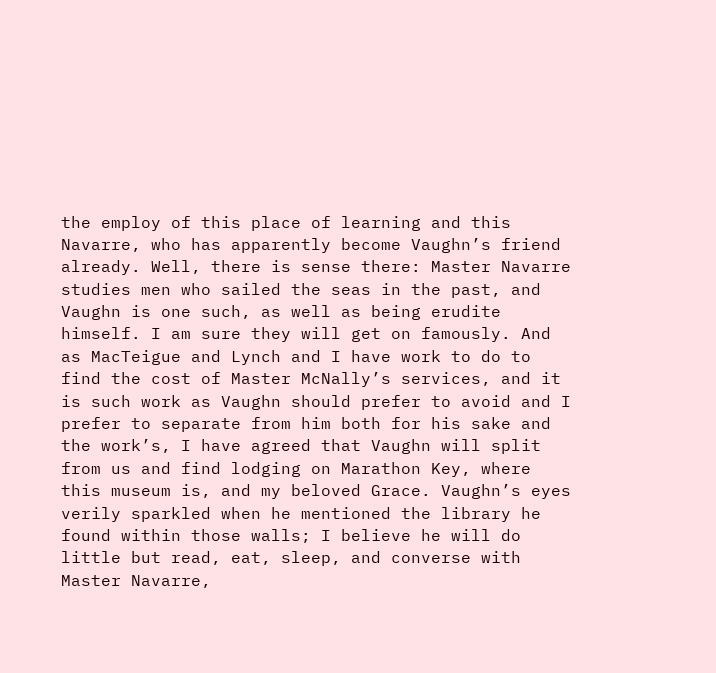the employ of this place of learning and this Navarre, who has apparently become Vaughn’s friend already. Well, there is sense there: Master Navarre studies men who sailed the seas in the past, and Vaughn is one such, as well as being erudite himself. I am sure they will get on famously. And as MacTeigue and Lynch and I have work to do to find the cost of Master McNally’s services, and it is such work as Vaughn should prefer to avoid and I prefer to separate from him both for his sake and the work’s, I have agreed that Vaughn will split from us and find lodging on Marathon Key, where this museum is, and my beloved Grace. Vaughn’s eyes verily sparkled when he mentioned the library he found within those walls; I believe he will do little but read, eat, sleep, and converse with Master Navarre,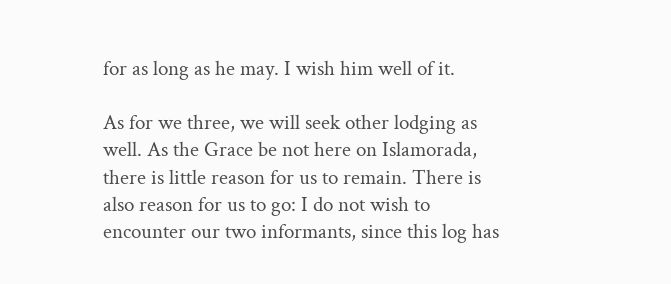for as long as he may. I wish him well of it.

As for we three, we will seek other lodging as well. As the Grace be not here on Islamorada, there is little reason for us to remain. There is also reason for us to go: I do not wish to encounter our two informants, since this log has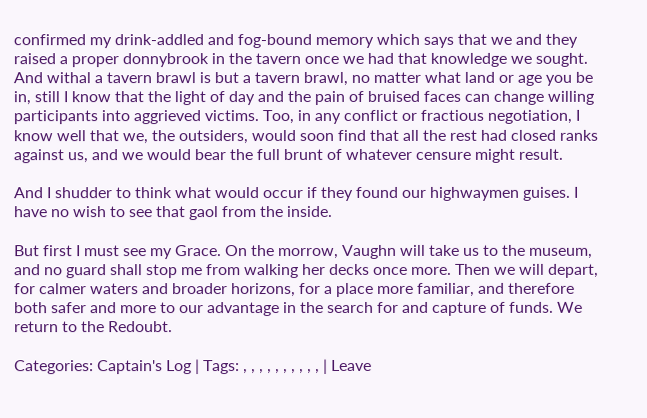confirmed my drink-addled and fog-bound memory which says that we and they raised a proper donnybrook in the tavern once we had that knowledge we sought. And withal a tavern brawl is but a tavern brawl, no matter what land or age you be in, still I know that the light of day and the pain of bruised faces can change willing participants into aggrieved victims. Too, in any conflict or fractious negotiation, I know well that we, the outsiders, would soon find that all the rest had closed ranks against us, and we would bear the full brunt of whatever censure might result.

And I shudder to think what would occur if they found our highwaymen guises. I have no wish to see that gaol from the inside.

But first I must see my Grace. On the morrow, Vaughn will take us to the museum, and no guard shall stop me from walking her decks once more. Then we will depart, for calmer waters and broader horizons, for a place more familiar, and therefore both safer and more to our advantage in the search for and capture of funds. We return to the Redoubt.

Categories: Captain's Log | Tags: , , , , , , , , , , | Leave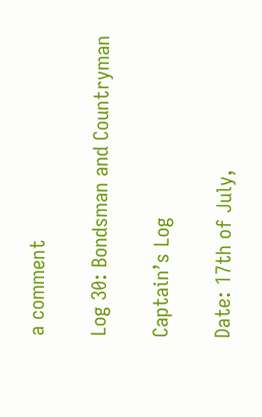a comment

Log 30: Bondsman and Countryman

Captain’s Log

Date: 17th of July,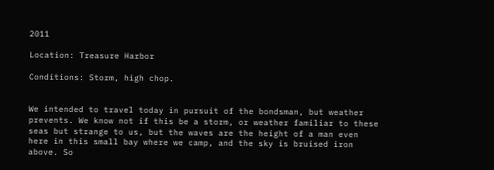2011

Location: Treasure Harbor

Conditions: Storm, high chop.


We intended to travel today in pursuit of the bondsman, but weather prevents. We know not if this be a storm, or weather familiar to these seas but strange to us, but the waves are the height of a man even here in this small bay where we camp, and the sky is bruised iron above. So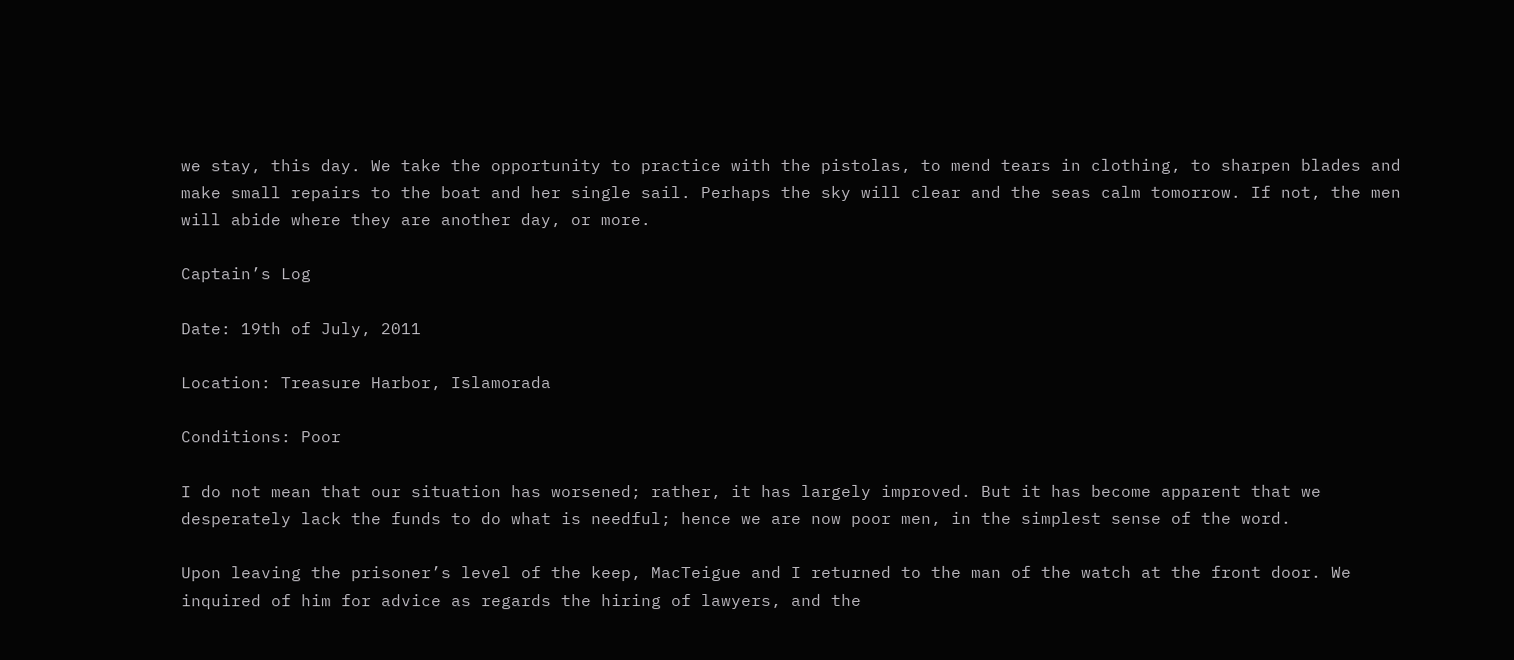we stay, this day. We take the opportunity to practice with the pistolas, to mend tears in clothing, to sharpen blades and make small repairs to the boat and her single sail. Perhaps the sky will clear and the seas calm tomorrow. If not, the men will abide where they are another day, or more.

Captain’s Log

Date: 19th of July, 2011

Location: Treasure Harbor, Islamorada

Conditions: Poor

I do not mean that our situation has worsened; rather, it has largely improved. But it has become apparent that we desperately lack the funds to do what is needful; hence we are now poor men, in the simplest sense of the word.

Upon leaving the prisoner’s level of the keep, MacTeigue and I returned to the man of the watch at the front door. We inquired of him for advice as regards the hiring of lawyers, and the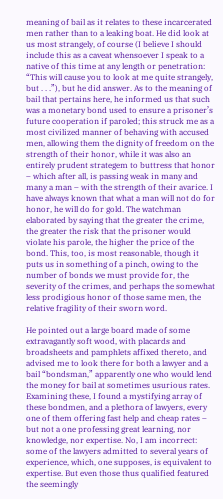meaning of bail as it relates to these incarcerated men rather than to a leaking boat. He did look at us most strangely, of course (I believe I should include this as a caveat whensoever I speak to a native of this time at any length or penetration: “This will cause you to look at me quite strangely, but . . .”), but he did answer. As to the meaning of bail that pertains here, he informed us that such was a monetary bond used to ensure a prisoner’s future cooperation if paroled; this struck me as a most civilized manner of behaving with accused men, allowing them the dignity of freedom on the strength of their honor, while it was also an entirely prudent strategem to buttress that honor – which after all, is passing weak in many and many a man – with the strength of their avarice. I have always known that what a man will not do for honor, he will do for gold. The watchman elaborated by saying that the greater the crime, the greater the risk that the prisoner would violate his parole, the higher the price of the bond. This, too, is most reasonable, though it puts us in something of a pinch, owing to the number of bonds we must provide for, the severity of the crimes, and perhaps the somewhat less prodigious honor of those same men, the relative fragility of their sworn word.

He pointed out a large board made of some extravagantly soft wood, with placards and broadsheets and pamphlets affixed thereto, and advised me to look there for both a lawyer and a bail “bondsman,” apparently one who would lend the money for bail at sometimes usurious rates. Examining these, I found a mystifying array of these bondmen, and a plethora of lawyers, every one of them offering fast help and cheap rates – but not a one professing great learning, nor knowledge, nor expertise. No, I am incorrect: some of the lawyers admitted to several years of experience, which, one supposes, is equivalent to expertise. But even those thus qualified featured the seemingly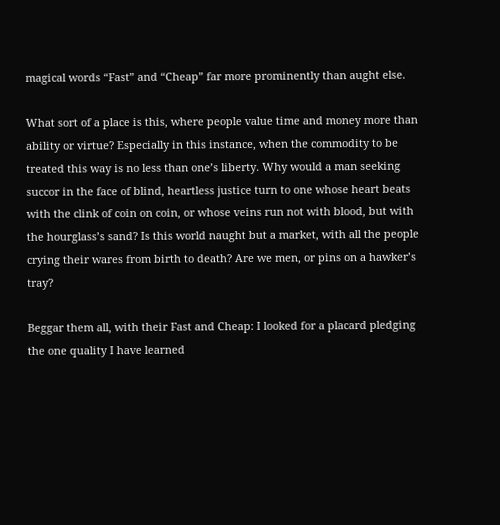magical words “Fast” and “Cheap” far more prominently than aught else.

What sort of a place is this, where people value time and money more than ability or virtue? Especially in this instance, when the commodity to be treated this way is no less than one’s liberty. Why would a man seeking succor in the face of blind, heartless justice turn to one whose heart beats with the clink of coin on coin, or whose veins run not with blood, but with the hourglass’s sand? Is this world naught but a market, with all the people crying their wares from birth to death? Are we men, or pins on a hawker’s tray?

Beggar them all, with their Fast and Cheap: I looked for a placard pledging the one quality I have learned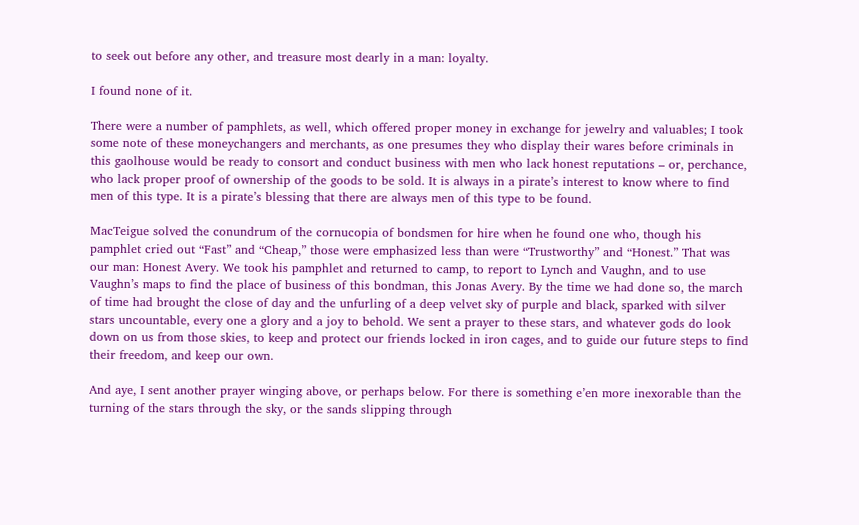to seek out before any other, and treasure most dearly in a man: loyalty.

I found none of it.

There were a number of pamphlets, as well, which offered proper money in exchange for jewelry and valuables; I took some note of these moneychangers and merchants, as one presumes they who display their wares before criminals in this gaolhouse would be ready to consort and conduct business with men who lack honest reputations – or, perchance, who lack proper proof of ownership of the goods to be sold. It is always in a pirate’s interest to know where to find men of this type. It is a pirate’s blessing that there are always men of this type to be found.

MacTeigue solved the conundrum of the cornucopia of bondsmen for hire when he found one who, though his pamphlet cried out “Fast” and “Cheap,” those were emphasized less than were “Trustworthy” and “Honest.” That was our man: Honest Avery. We took his pamphlet and returned to camp, to report to Lynch and Vaughn, and to use Vaughn’s maps to find the place of business of this bondman, this Jonas Avery. By the time we had done so, the march of time had brought the close of day and the unfurling of a deep velvet sky of purple and black, sparked with silver stars uncountable, every one a glory and a joy to behold. We sent a prayer to these stars, and whatever gods do look down on us from those skies, to keep and protect our friends locked in iron cages, and to guide our future steps to find their freedom, and keep our own.

And aye, I sent another prayer winging above, or perhaps below. For there is something e’en more inexorable than the turning of the stars through the sky, or the sands slipping through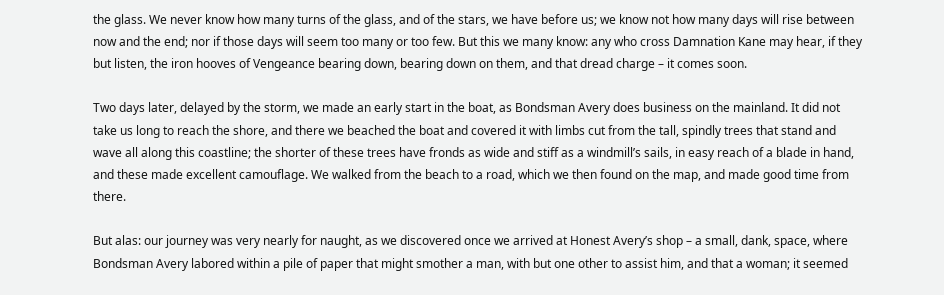the glass. We never know how many turns of the glass, and of the stars, we have before us; we know not how many days will rise between now and the end; nor if those days will seem too many or too few. But this we many know: any who cross Damnation Kane may hear, if they but listen, the iron hooves of Vengeance bearing down, bearing down on them, and that dread charge – it comes soon.

Two days later, delayed by the storm, we made an early start in the boat, as Bondsman Avery does business on the mainland. It did not take us long to reach the shore, and there we beached the boat and covered it with limbs cut from the tall, spindly trees that stand and wave all along this coastline; the shorter of these trees have fronds as wide and stiff as a windmill’s sails, in easy reach of a blade in hand, and these made excellent camouflage. We walked from the beach to a road, which we then found on the map, and made good time from there.

But alas: our journey was very nearly for naught, as we discovered once we arrived at Honest Avery’s shop – a small, dank, space, where Bondsman Avery labored within a pile of paper that might smother a man, with but one other to assist him, and that a woman; it seemed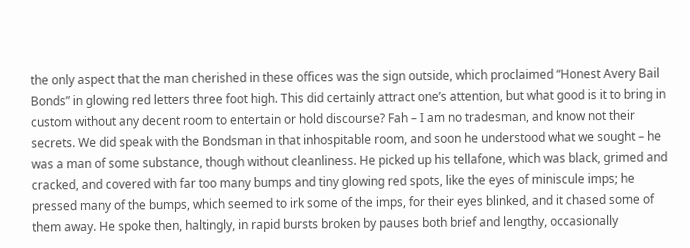the only aspect that the man cherished in these offices was the sign outside, which proclaimed “Honest Avery Bail Bonds” in glowing red letters three foot high. This did certainly attract one’s attention, but what good is it to bring in custom without any decent room to entertain or hold discourse? Fah – I am no tradesman, and know not their secrets. We did speak with the Bondsman in that inhospitable room, and soon he understood what we sought – he was a man of some substance, though without cleanliness. He picked up his tellafone, which was black, grimed and cracked, and covered with far too many bumps and tiny glowing red spots, like the eyes of miniscule imps; he pressed many of the bumps, which seemed to irk some of the imps, for their eyes blinked, and it chased some of them away. He spoke then, haltingly, in rapid bursts broken by pauses both brief and lengthy, occasionally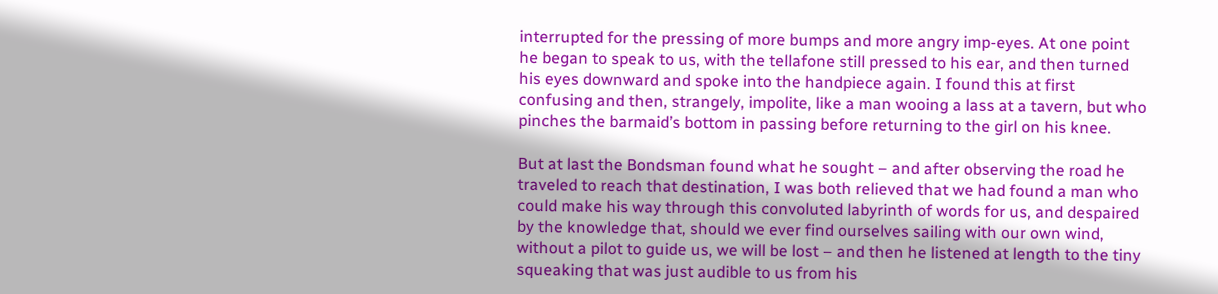interrupted for the pressing of more bumps and more angry imp-eyes. At one point he began to speak to us, with the tellafone still pressed to his ear, and then turned his eyes downward and spoke into the handpiece again. I found this at first confusing and then, strangely, impolite, like a man wooing a lass at a tavern, but who pinches the barmaid’s bottom in passing before returning to the girl on his knee.

But at last the Bondsman found what he sought – and after observing the road he traveled to reach that destination, I was both relieved that we had found a man who could make his way through this convoluted labyrinth of words for us, and despaired by the knowledge that, should we ever find ourselves sailing with our own wind, without a pilot to guide us, we will be lost – and then he listened at length to the tiny squeaking that was just audible to us from his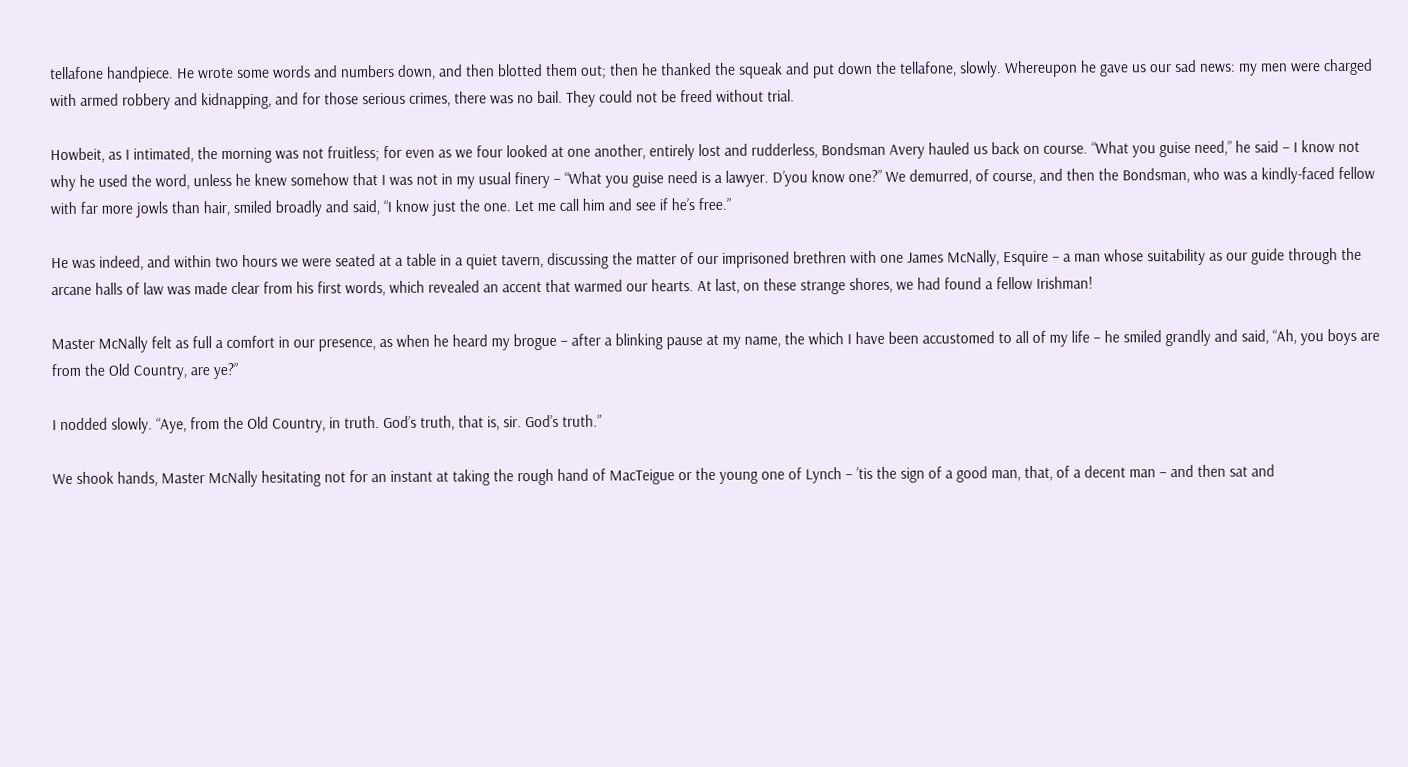tellafone handpiece. He wrote some words and numbers down, and then blotted them out; then he thanked the squeak and put down the tellafone, slowly. Whereupon he gave us our sad news: my men were charged with armed robbery and kidnapping, and for those serious crimes, there was no bail. They could not be freed without trial.

Howbeit, as I intimated, the morning was not fruitless; for even as we four looked at one another, entirely lost and rudderless, Bondsman Avery hauled us back on course. “What you guise need,” he said – I know not why he used the word, unless he knew somehow that I was not in my usual finery – “What you guise need is a lawyer. D’you know one?” We demurred, of course, and then the Bondsman, who was a kindly-faced fellow with far more jowls than hair, smiled broadly and said, “I know just the one. Let me call him and see if he’s free.”

He was indeed, and within two hours we were seated at a table in a quiet tavern, discussing the matter of our imprisoned brethren with one James McNally, Esquire – a man whose suitability as our guide through the arcane halls of law was made clear from his first words, which revealed an accent that warmed our hearts. At last, on these strange shores, we had found a fellow Irishman!

Master McNally felt as full a comfort in our presence, as when he heard my brogue – after a blinking pause at my name, the which I have been accustomed to all of my life – he smiled grandly and said, “Ah, you boys are from the Old Country, are ye?”

I nodded slowly. “Aye, from the Old Country, in truth. God’s truth, that is, sir. God’s truth.”

We shook hands, Master McNally hesitating not for an instant at taking the rough hand of MacTeigue or the young one of Lynch – ’tis the sign of a good man, that, of a decent man – and then sat and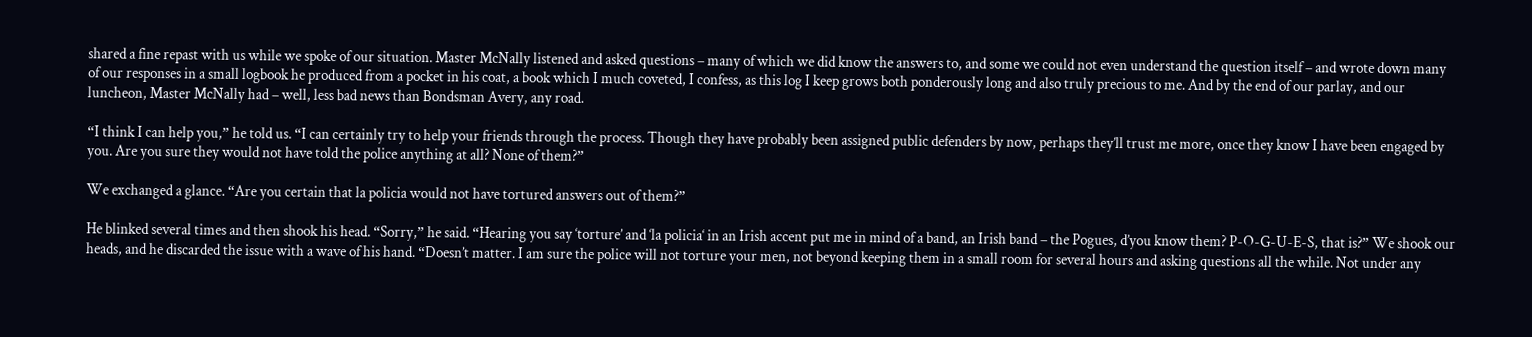shared a fine repast with us while we spoke of our situation. Master McNally listened and asked questions – many of which we did know the answers to, and some we could not even understand the question itself – and wrote down many of our responses in a small logbook he produced from a pocket in his coat, a book which I much coveted, I confess, as this log I keep grows both ponderously long and also truly precious to me. And by the end of our parlay, and our luncheon, Master McNally had – well, less bad news than Bondsman Avery, any road.

“I think I can help you,” he told us. “I can certainly try to help your friends through the process. Though they have probably been assigned public defenders by now, perhaps they’ll trust me more, once they know I have been engaged by you. Are you sure they would not have told the police anything at all? None of them?”

We exchanged a glance. “Are you certain that la policia would not have tortured answers out of them?”

He blinked several times and then shook his head. “Sorry,” he said. “Hearing you say ‘torture’ and ‘la policia‘ in an Irish accent put me in mind of a band, an Irish band – the Pogues, d’you know them? P-O-G-U-E-S, that is?” We shook our heads, and he discarded the issue with a wave of his hand. “Doesn’t matter. I am sure the police will not torture your men, not beyond keeping them in a small room for several hours and asking questions all the while. Not under any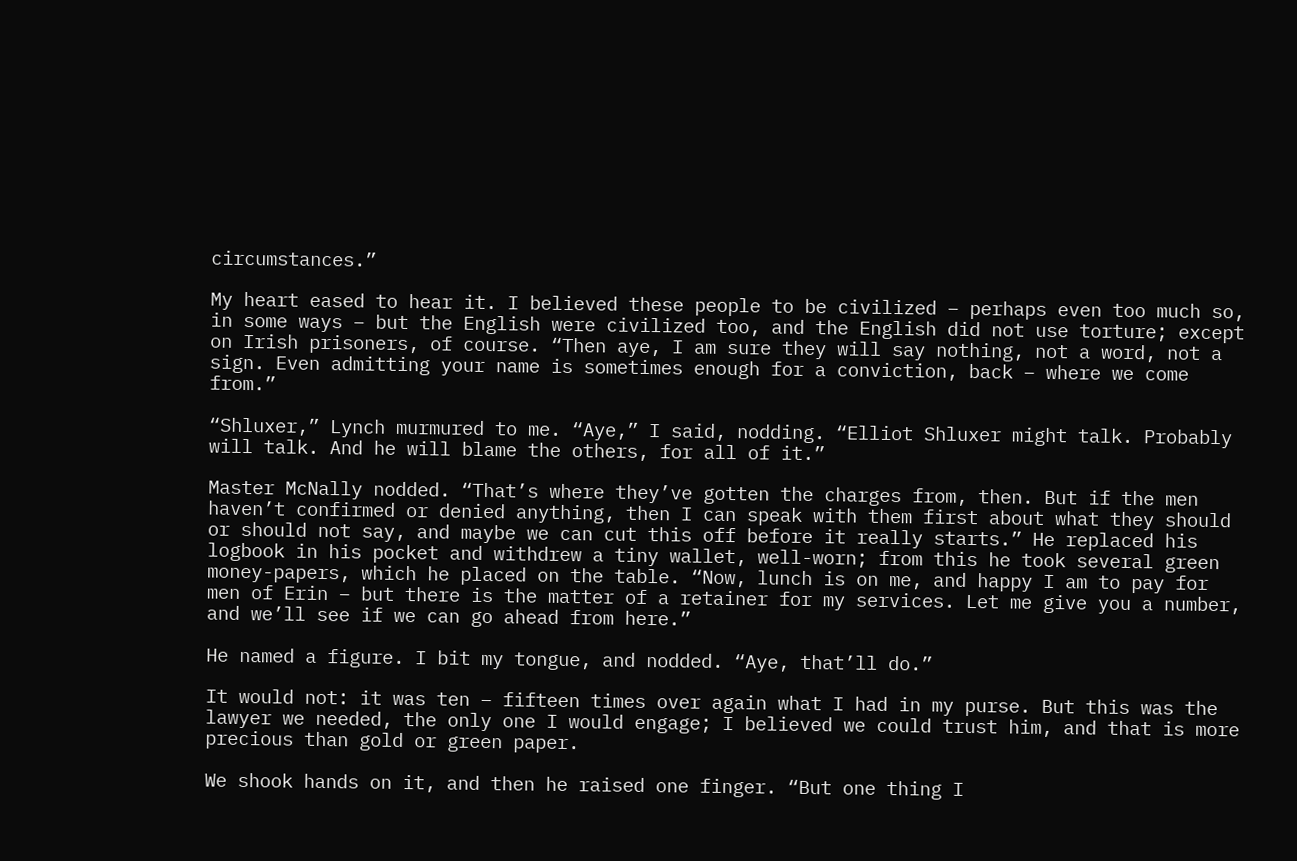circumstances.”

My heart eased to hear it. I believed these people to be civilized – perhaps even too much so, in some ways – but the English were civilized too, and the English did not use torture; except on Irish prisoners, of course. “Then aye, I am sure they will say nothing, not a word, not a sign. Even admitting your name is sometimes enough for a conviction, back – where we come from.”

“Shluxer,” Lynch murmured to me. “Aye,” I said, nodding. “Elliot Shluxer might talk. Probably will talk. And he will blame the others, for all of it.”

Master McNally nodded. “That’s where they’ve gotten the charges from, then. But if the men haven’t confirmed or denied anything, then I can speak with them first about what they should or should not say, and maybe we can cut this off before it really starts.” He replaced his logbook in his pocket and withdrew a tiny wallet, well-worn; from this he took several green money-papers, which he placed on the table. “Now, lunch is on me, and happy I am to pay for men of Erin – but there is the matter of a retainer for my services. Let me give you a number, and we’ll see if we can go ahead from here.”

He named a figure. I bit my tongue, and nodded. “Aye, that’ll do.”

It would not: it was ten – fifteen times over again what I had in my purse. But this was the lawyer we needed, the only one I would engage; I believed we could trust him, and that is more precious than gold or green paper.

We shook hands on it, and then he raised one finger. “But one thing I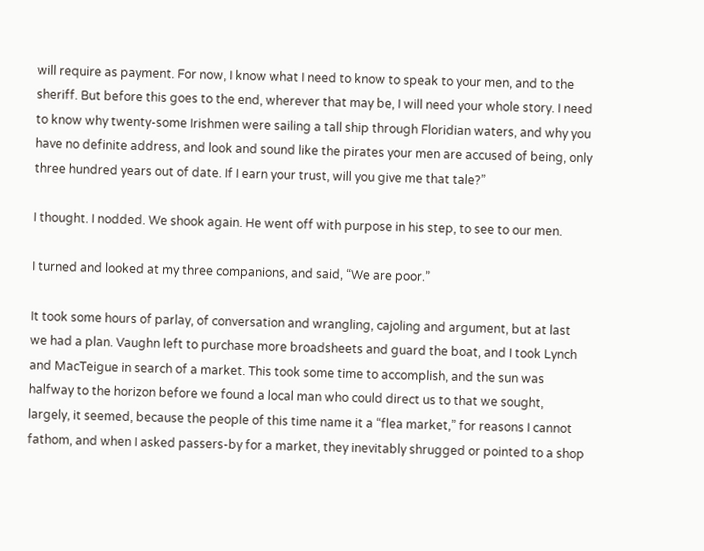will require as payment. For now, I know what I need to know to speak to your men, and to the sheriff. But before this goes to the end, wherever that may be, I will need your whole story. I need to know why twenty-some Irishmen were sailing a tall ship through Floridian waters, and why you have no definite address, and look and sound like the pirates your men are accused of being, only three hundred years out of date. If I earn your trust, will you give me that tale?”

I thought. I nodded. We shook again. He went off with purpose in his step, to see to our men.

I turned and looked at my three companions, and said, “We are poor.”

It took some hours of parlay, of conversation and wrangling, cajoling and argument, but at last we had a plan. Vaughn left to purchase more broadsheets and guard the boat, and I took Lynch and MacTeigue in search of a market. This took some time to accomplish, and the sun was halfway to the horizon before we found a local man who could direct us to that we sought, largely, it seemed, because the people of this time name it a “flea market,” for reasons I cannot fathom, and when I asked passers-by for a market, they inevitably shrugged or pointed to a shop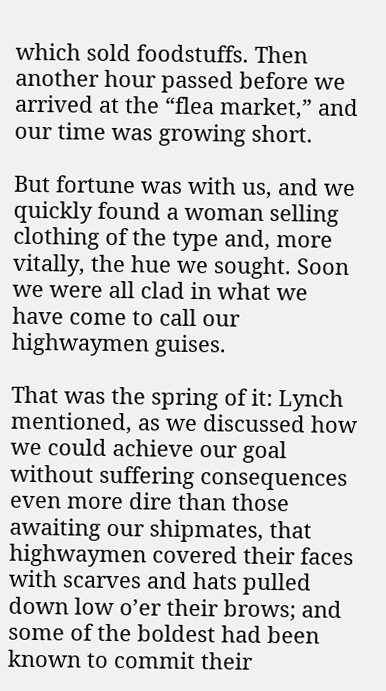which sold foodstuffs. Then another hour passed before we arrived at the “flea market,” and our time was growing short.

But fortune was with us, and we quickly found a woman selling clothing of the type and, more vitally, the hue we sought. Soon we were all clad in what we have come to call our highwaymen guises.

That was the spring of it: Lynch mentioned, as we discussed how we could achieve our goal without suffering consequences even more dire than those awaiting our shipmates, that highwaymen covered their faces with scarves and hats pulled down low o’er their brows; and some of the boldest had been known to commit their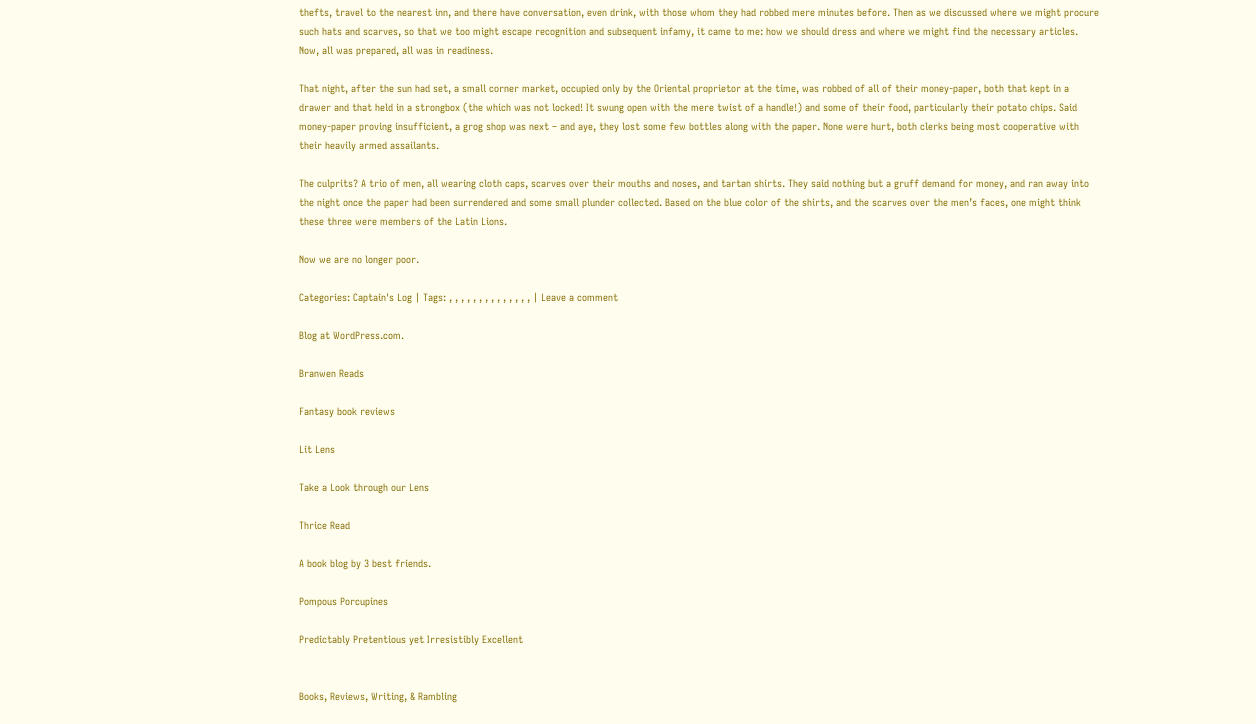thefts, travel to the nearest inn, and there have conversation, even drink, with those whom they had robbed mere minutes before. Then as we discussed where we might procure such hats and scarves, so that we too might escape recognition and subsequent infamy, it came to me: how we should dress and where we might find the necessary articles. Now, all was prepared, all was in readiness.

That night, after the sun had set, a small corner market, occupied only by the Oriental proprietor at the time, was robbed of all of their money-paper, both that kept in a drawer and that held in a strongbox (the which was not locked! It swung open with the mere twist of a handle!) and some of their food, particularly their potato chips. Said money-paper proving insufficient, a grog shop was next – and aye, they lost some few bottles along with the paper. None were hurt, both clerks being most cooperative with their heavily armed assailants.

The culprits? A trio of men, all wearing cloth caps, scarves over their mouths and noses, and tartan shirts. They said nothing but a gruff demand for money, and ran away into the night once the paper had been surrendered and some small plunder collected. Based on the blue color of the shirts, and the scarves over the men’s faces, one might think these three were members of the Latin Lions.

Now we are no longer poor.

Categories: Captain's Log | Tags: , , , , , , , , , , , , , , | Leave a comment

Blog at WordPress.com.

Branwen Reads

Fantasy book reviews

Lit Lens

Take a Look through our Lens

Thrice Read

A book blog by 3 best friends.

Pompous Porcupines

Predictably Pretentious yet Irresistibly Excellent


Books, Reviews, Writing, & Rambling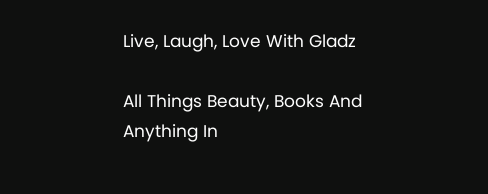Live, Laugh, Love With Gladz

All Things Beauty, Books And Anything In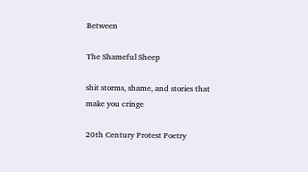Between

The Shameful Sheep

shit storms, shame, and stories that make you cringe

20th Century Protest Poetry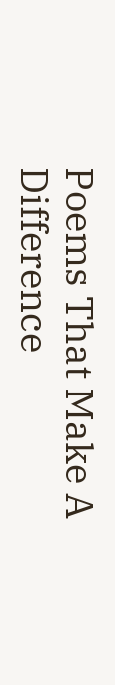Poems That Make A Difference